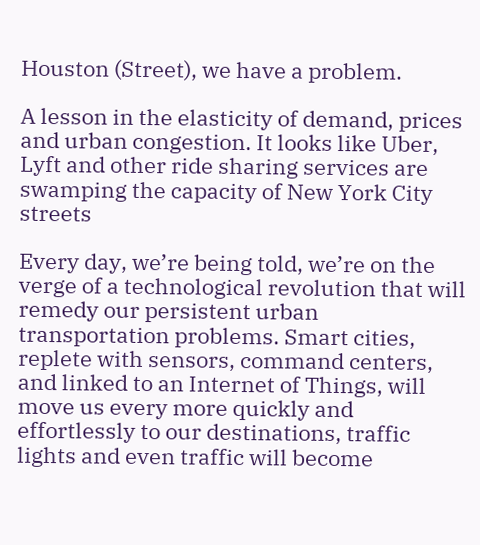Houston (Street), we have a problem.

A lesson in the elasticity of demand, prices and urban congestion. It looks like Uber, Lyft and other ride sharing services are swamping the capacity of New York City streets

Every day, we’re being told, we’re on the verge of a technological revolution that will remedy our persistent urban transportation problems. Smart cities, replete with sensors, command centers, and linked to an Internet of Things, will move us every more quickly and effortlessly to our destinations, traffic lights and even traffic will become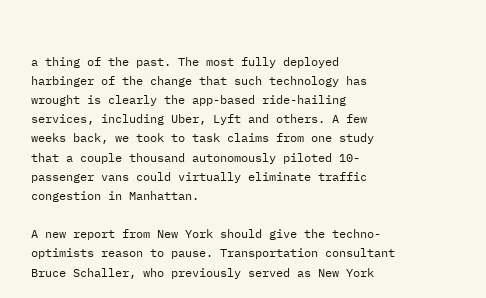a thing of the past. The most fully deployed harbinger of the change that such technology has wrought is clearly the app-based ride-hailing services, including Uber, Lyft and others. A few weeks back, we took to task claims from one study that a couple thousand autonomously piloted 10-passenger vans could virtually eliminate traffic congestion in Manhattan.

A new report from New York should give the techno-optimists reason to pause. Transportation consultant Bruce Schaller, who previously served as New York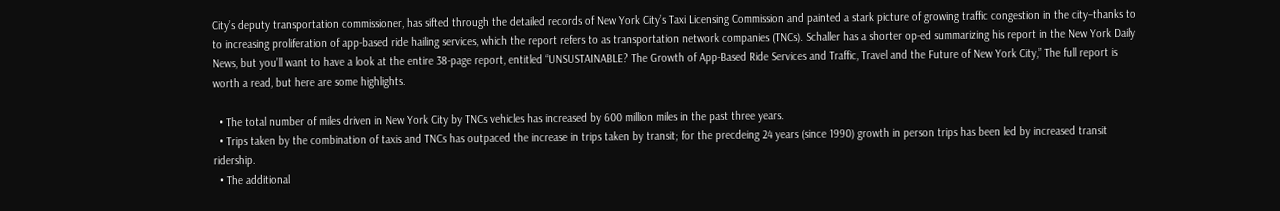City’s deputy transportation commissioner, has sifted through the detailed records of New York City’s Taxi Licensing Commission and painted a stark picture of growing traffic congestion in the city–thanks to to increasing proliferation of app-based ride hailing services, which the report refers to as transportation network companies (TNCs). Schaller has a shorter op-ed summarizing his report in the New York Daily News, but you’ll want to have a look at the entire 38-page report, entitled “UNSUSTAINABLE? The Growth of App-Based Ride Services and Traffic, Travel and the Future of New York City,” The full report is worth a read, but here are some highlights.

  • The total number of miles driven in New York City by TNCs vehicles has increased by 600 million miles in the past three years.
  • Trips taken by the combination of taxis and TNCs has outpaced the increase in trips taken by transit; for the precdeing 24 years (since 1990) growth in person trips has been led by increased transit ridership.
  • The additional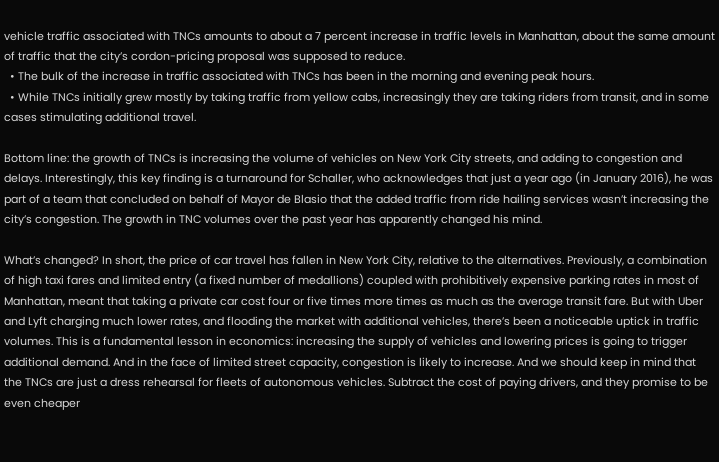vehicle traffic associated with TNCs amounts to about a 7 percent increase in traffic levels in Manhattan, about the same amount of traffic that the city’s cordon-pricing proposal was supposed to reduce.
  • The bulk of the increase in traffic associated with TNCs has been in the morning and evening peak hours.
  • While TNCs initially grew mostly by taking traffic from yellow cabs, increasingly they are taking riders from transit, and in some cases stimulating additional travel.

Bottom line: the growth of TNCs is increasing the volume of vehicles on New York City streets, and adding to congestion and delays. Interestingly, this key finding is a turnaround for Schaller, who acknowledges that just a year ago (in January 2016), he was part of a team that concluded on behalf of Mayor de Blasio that the added traffic from ride hailing services wasn’t increasing the city’s congestion. The growth in TNC volumes over the past year has apparently changed his mind.

What’s changed? In short, the price of car travel has fallen in New York City, relative to the alternatives. Previously, a combination of high taxi fares and limited entry (a fixed number of medallions) coupled with prohibitively expensive parking rates in most of Manhattan, meant that taking a private car cost four or five times more times as much as the average transit fare. But with Uber and Lyft charging much lower rates, and flooding the market with additional vehicles, there’s been a noticeable uptick in traffic volumes. This is a fundamental lesson in economics: increasing the supply of vehicles and lowering prices is going to trigger additional demand. And in the face of limited street capacity, congestion is likely to increase. And we should keep in mind that the TNCs are just a dress rehearsal for fleets of autonomous vehicles. Subtract the cost of paying drivers, and they promise to be even cheaper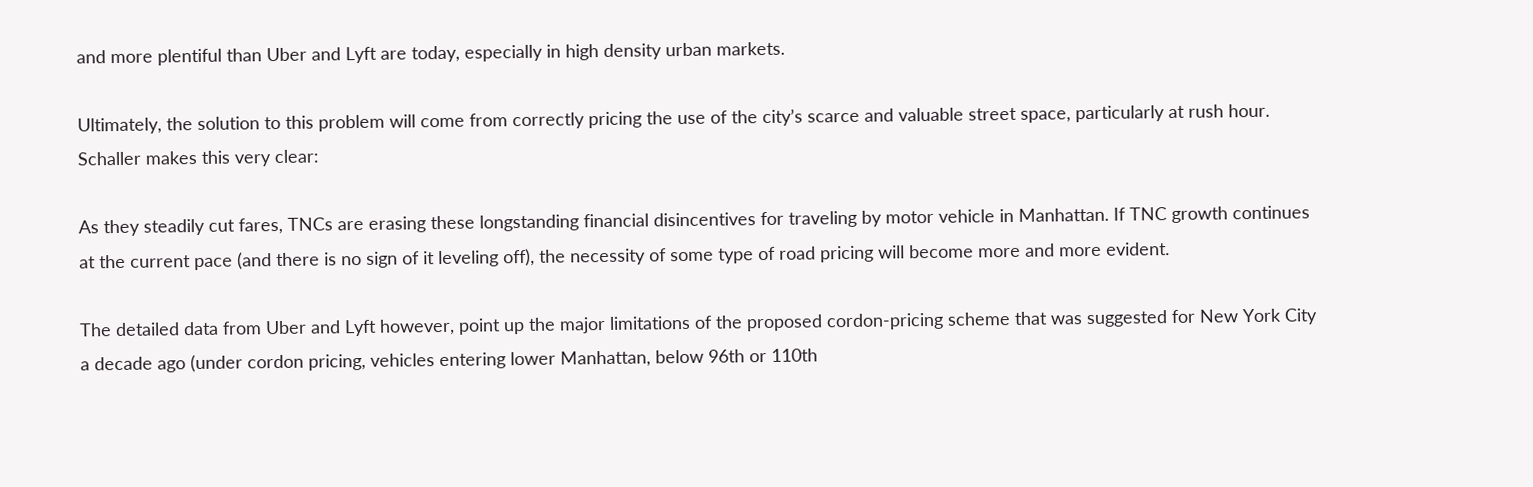and more plentiful than Uber and Lyft are today, especially in high density urban markets.

Ultimately, the solution to this problem will come from correctly pricing the use of the city’s scarce and valuable street space, particularly at rush hour. Schaller makes this very clear:

As they steadily cut fares, TNCs are erasing these longstanding financial disincentives for traveling by motor vehicle in Manhattan. If TNC growth continues at the current pace (and there is no sign of it leveling off), the necessity of some type of road pricing will become more and more evident.

The detailed data from Uber and Lyft however, point up the major limitations of the proposed cordon-pricing scheme that was suggested for New York City a decade ago (under cordon pricing, vehicles entering lower Manhattan, below 96th or 110th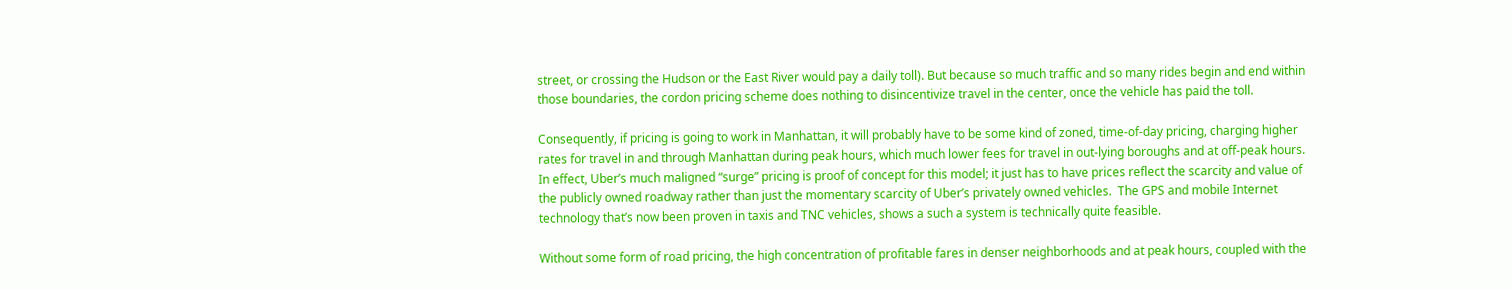street, or crossing the Hudson or the East River would pay a daily toll). But because so much traffic and so many rides begin and end within those boundaries, the cordon pricing scheme does nothing to disincentivize travel in the center, once the vehicle has paid the toll.

Consequently, if pricing is going to work in Manhattan, it will probably have to be some kind of zoned, time-of-day pricing, charging higher rates for travel in and through Manhattan during peak hours, which much lower fees for travel in out-lying boroughs and at off-peak hours. In effect, Uber’s much maligned “surge” pricing is proof of concept for this model; it just has to have prices reflect the scarcity and value of the publicly owned roadway rather than just the momentary scarcity of Uber’s privately owned vehicles.  The GPS and mobile Internet technology that’s now been proven in taxis and TNC vehicles, shows a such a system is technically quite feasible.

Without some form of road pricing, the high concentration of profitable fares in denser neighborhoods and at peak hours, coupled with the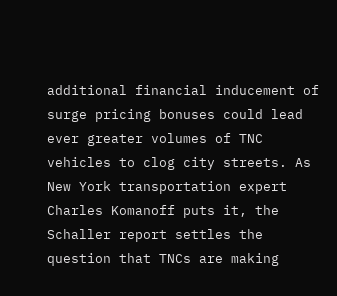additional financial inducement of surge pricing bonuses could lead ever greater volumes of TNC vehicles to clog city streets. As New York transportation expert Charles Komanoff puts it, the Schaller report settles the question that TNCs are making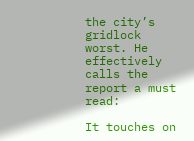the city’s gridlock worst. He effectively calls the report a must read:

It touches on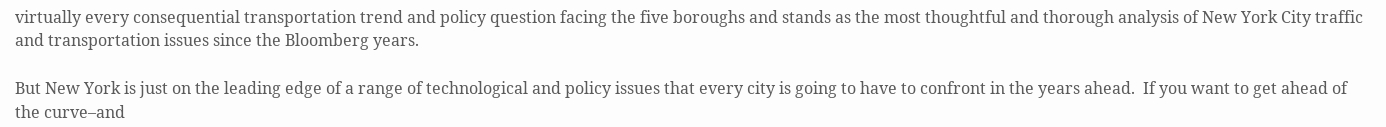virtually every consequential transportation trend and policy question facing the five boroughs and stands as the most thoughtful and thorough analysis of New York City traffic and transportation issues since the Bloomberg years.

But New York is just on the leading edge of a range of technological and policy issues that every city is going to have to confront in the years ahead.  If you want to get ahead of the curve–and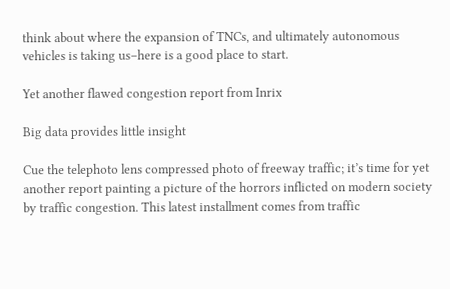think about where the expansion of TNCs, and ultimately autonomous vehicles is taking us–here is a good place to start.

Yet another flawed congestion report from Inrix

Big data provides little insight

Cue the telephoto lens compressed photo of freeway traffic; it’s time for yet another report painting a picture of the horrors inflicted on modern society by traffic congestion. This latest installment comes from traffic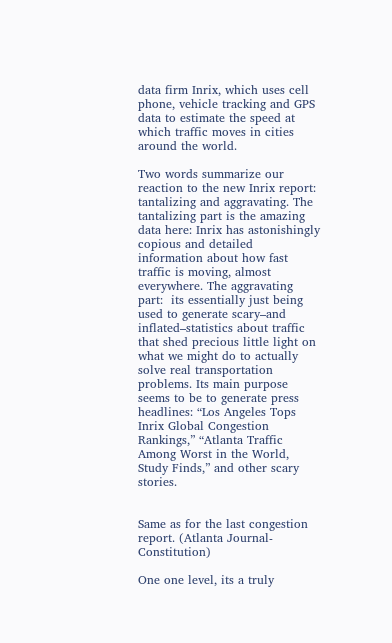data firm Inrix, which uses cell phone, vehicle tracking and GPS data to estimate the speed at which traffic moves in cities around the world.

Two words summarize our reaction to the new Inrix report: tantalizing and aggravating. The tantalizing part is the amazing data here: Inrix has astonishingly copious and detailed information about how fast traffic is moving, almost everywhere. The aggravating part:  its essentially just being used to generate scary–and inflated–statistics about traffic that shed precious little light on what we might do to actually solve real transportation problems. Its main purpose seems to be to generate press headlines: “Los Angeles Tops Inrix Global Congestion Rankings,” “Atlanta Traffic Among Worst in the World, Study Finds,” and other scary stories.


Same as for the last congestion report. (Atlanta Journal-Constitution)

One one level, its a truly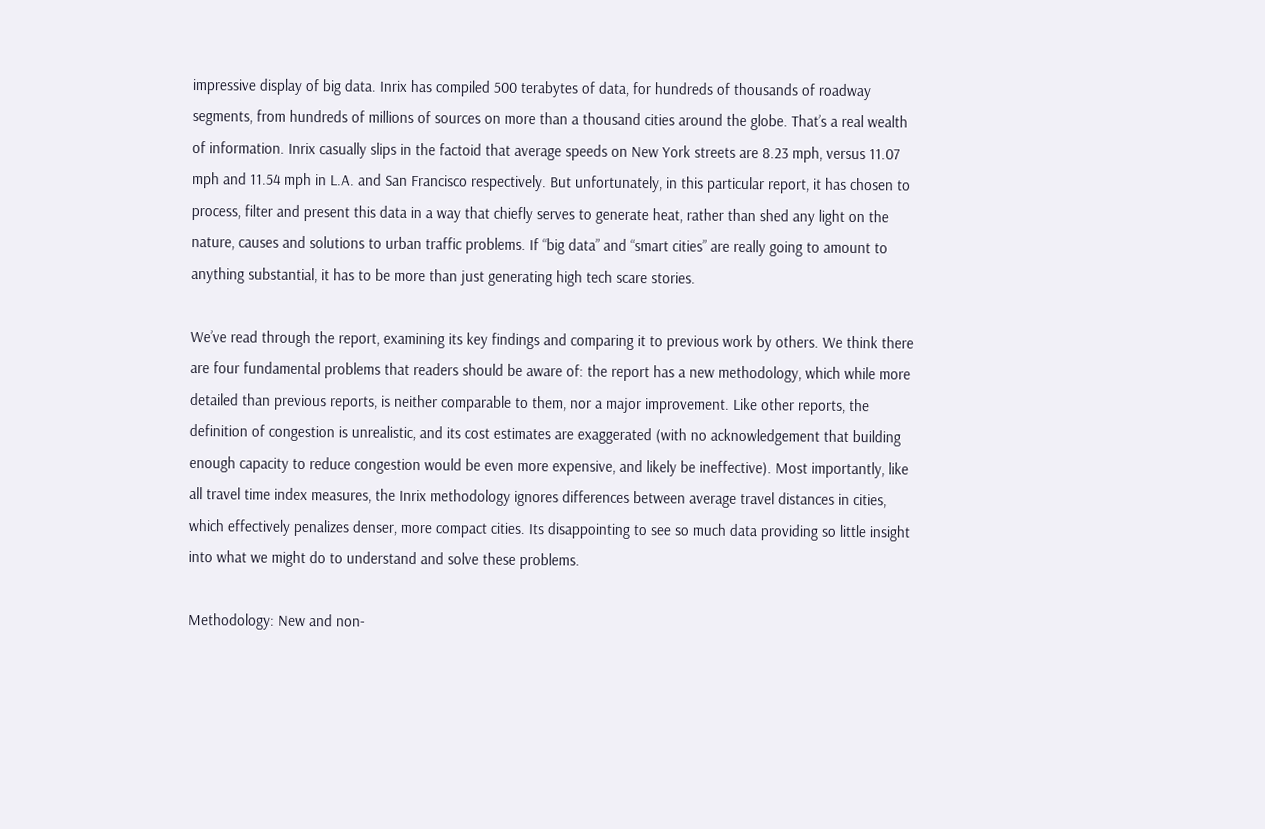impressive display of big data. Inrix has compiled 500 terabytes of data, for hundreds of thousands of roadway segments, from hundreds of millions of sources on more than a thousand cities around the globe. That’s a real wealth of information. Inrix casually slips in the factoid that average speeds on New York streets are 8.23 mph, versus 11.07 mph and 11.54 mph in L.A. and San Francisco respectively. But unfortunately, in this particular report, it has chosen to process, filter and present this data in a way that chiefly serves to generate heat, rather than shed any light on the nature, causes and solutions to urban traffic problems. If “big data” and “smart cities” are really going to amount to anything substantial, it has to be more than just generating high tech scare stories.

We’ve read through the report, examining its key findings and comparing it to previous work by others. We think there are four fundamental problems that readers should be aware of: the report has a new methodology, which while more detailed than previous reports, is neither comparable to them, nor a major improvement. Like other reports, the definition of congestion is unrealistic, and its cost estimates are exaggerated (with no acknowledgement that building enough capacity to reduce congestion would be even more expensive, and likely be ineffective). Most importantly, like all travel time index measures, the Inrix methodology ignores differences between average travel distances in cities, which effectively penalizes denser, more compact cities. Its disappointing to see so much data providing so little insight into what we might do to understand and solve these problems.

Methodology: New and non-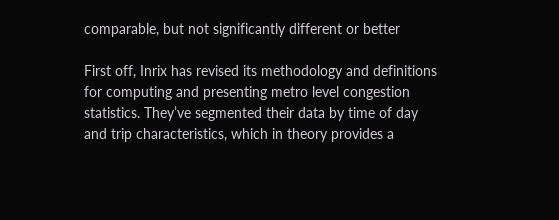comparable, but not significantly different or better

First off, Inrix has revised its methodology and definitions for computing and presenting metro level congestion statistics. They’ve segmented their data by time of day and trip characteristics, which in theory provides a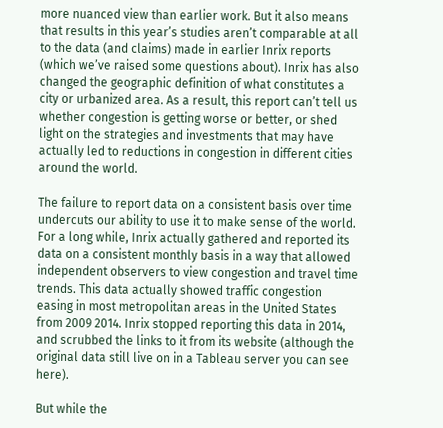more nuanced view than earlier work. But it also means that results in this year’s studies aren’t comparable at all to the data (and claims) made in earlier Inrix reports (which we’ve raised some questions about). Inrix has also changed the geographic definition of what constitutes a city or urbanized area. As a result, this report can’t tell us whether congestion is getting worse or better, or shed light on the strategies and investments that may have actually led to reductions in congestion in different cities around the world.

The failure to report data on a consistent basis over time undercuts our ability to use it to make sense of the world. For a long while, Inrix actually gathered and reported its data on a consistent monthly basis in a way that allowed independent observers to view congestion and travel time trends. This data actually showed traffic congestion easing in most metropolitan areas in the United States from 2009 2014. Inrix stopped reporting this data in 2014, and scrubbed the links to it from its website (although the original data still live on in a Tableau server you can see here).

But while the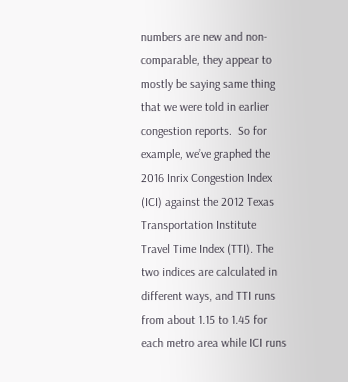numbers are new and non-comparable, they appear to mostly be saying same thing that we were told in earlier congestion reports.  So for example, we’ve graphed the 2016 Inrix Congestion Index (ICI) against the 2012 Texas Transportation Institute Travel Time Index (TTI). The two indices are calculated in different ways, and TTI runs from about 1.15 to 1.45 for each metro area while ICI runs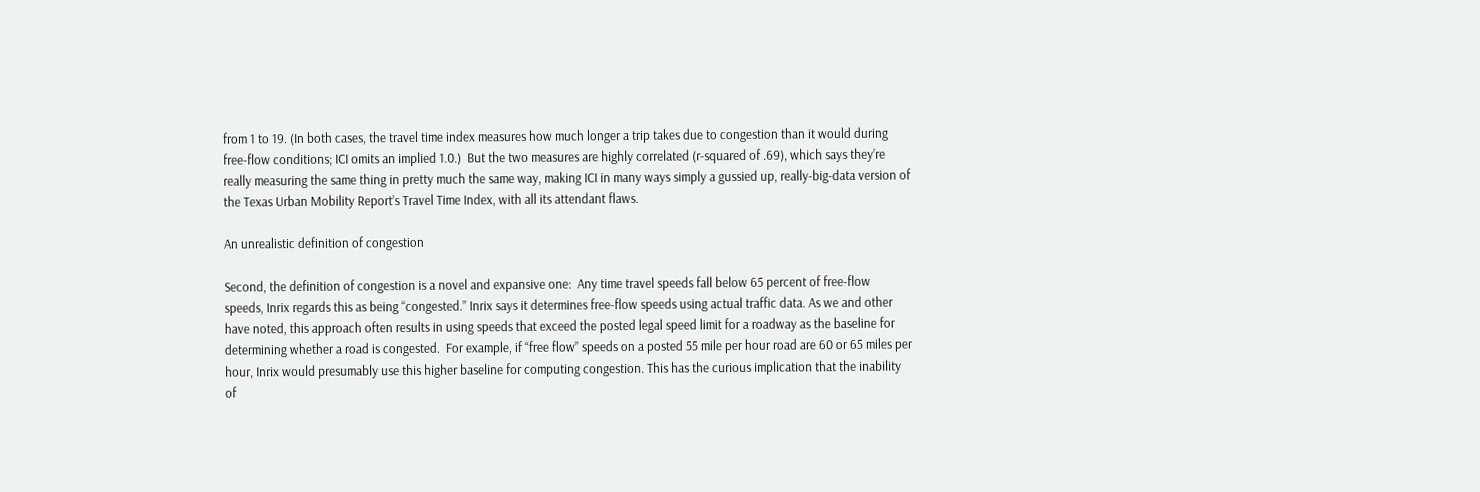from 1 to 19. (In both cases, the travel time index measures how much longer a trip takes due to congestion than it would during free-flow conditions; ICI omits an implied 1.0.)  But the two measures are highly correlated (r-squared of .69), which says they’re really measuring the same thing in pretty much the same way, making ICI in many ways simply a gussied up, really-big-data version of the Texas Urban Mobility Report’s Travel Time Index, with all its attendant flaws.

An unrealistic definition of congestion

Second, the definition of congestion is a novel and expansive one:  Any time travel speeds fall below 65 percent of free-flow speeds, Inrix regards this as being “congested.” Inrix says it determines free-flow speeds using actual traffic data. As we and other have noted, this approach often results in using speeds that exceed the posted legal speed limit for a roadway as the baseline for determining whether a road is congested.  For example, if “free flow” speeds on a posted 55 mile per hour road are 60 or 65 miles per hour, Inrix would presumably use this higher baseline for computing congestion. This has the curious implication that the inability of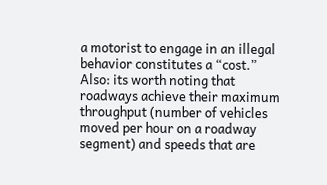a motorist to engage in an illegal behavior constitutes a “cost.” Also: its worth noting that roadways achieve their maximum throughput (number of vehicles moved per hour on a roadway segment) and speeds that are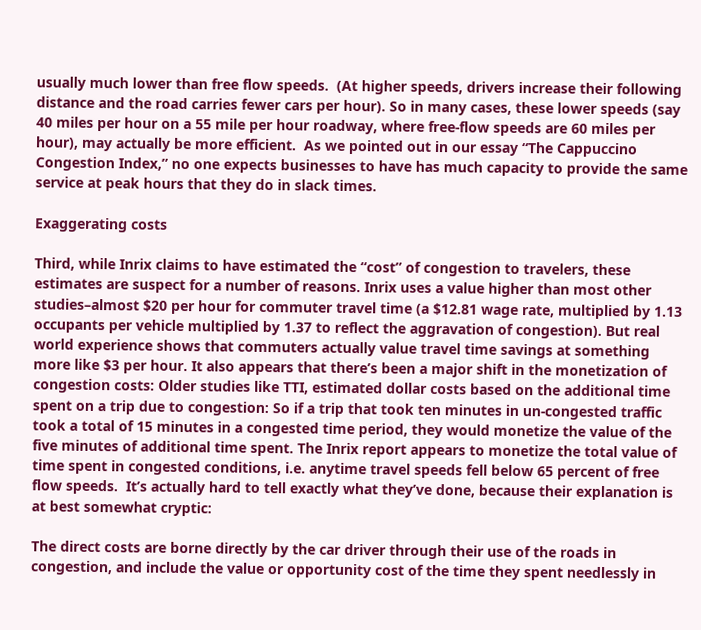usually much lower than free flow speeds.  (At higher speeds, drivers increase their following distance and the road carries fewer cars per hour). So in many cases, these lower speeds (say 40 miles per hour on a 55 mile per hour roadway, where free-flow speeds are 60 miles per hour), may actually be more efficient.  As we pointed out in our essay “The Cappuccino Congestion Index,” no one expects businesses to have has much capacity to provide the same service at peak hours that they do in slack times.

Exaggerating costs

Third, while Inrix claims to have estimated the “cost” of congestion to travelers, these estimates are suspect for a number of reasons. Inrix uses a value higher than most other studies–almost $20 per hour for commuter travel time (a $12.81 wage rate, multiplied by 1.13 occupants per vehicle multiplied by 1.37 to reflect the aggravation of congestion). But real world experience shows that commuters actually value travel time savings at something more like $3 per hour. It also appears that there’s been a major shift in the monetization of congestion costs: Older studies like TTI, estimated dollar costs based on the additional time spent on a trip due to congestion: So if a trip that took ten minutes in un-congested traffic took a total of 15 minutes in a congested time period, they would monetize the value of the five minutes of additional time spent. The Inrix report appears to monetize the total value of time spent in congested conditions, i.e. anytime travel speeds fell below 65 percent of free flow speeds.  It’s actually hard to tell exactly what they’ve done, because their explanation is at best somewhat cryptic:

The direct costs are borne directly by the car driver through their use of the roads in congestion, and include the value or opportunity cost of the time they spent needlessly in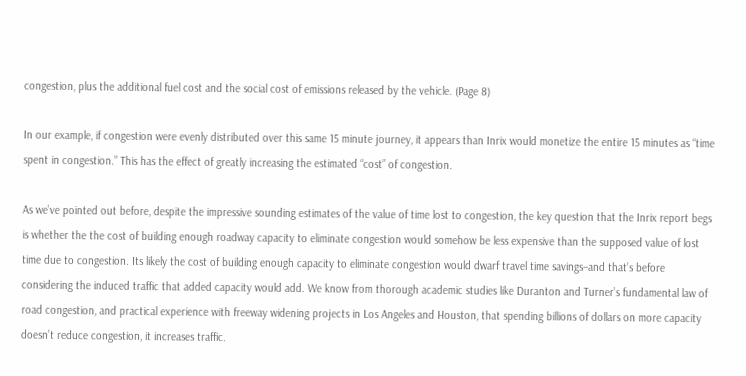congestion, plus the additional fuel cost and the social cost of emissions released by the vehicle. (Page 8)

In our example, if congestion were evenly distributed over this same 15 minute journey, it appears than Inrix would monetize the entire 15 minutes as “time spent in congestion.” This has the effect of greatly increasing the estimated “cost” of congestion.

As we’ve pointed out before, despite the impressive sounding estimates of the value of time lost to congestion, the key question that the Inrix report begs is whether the the cost of building enough roadway capacity to eliminate congestion would somehow be less expensive than the supposed value of lost time due to congestion. Its likely the cost of building enough capacity to eliminate congestion would dwarf travel time savings–and that’s before considering the induced traffic that added capacity would add. We know from thorough academic studies like Duranton and Turner’s fundamental law of road congestion, and practical experience with freeway widening projects in Los Angeles and Houston, that spending billions of dollars on more capacity doesn’t reduce congestion, it increases traffic.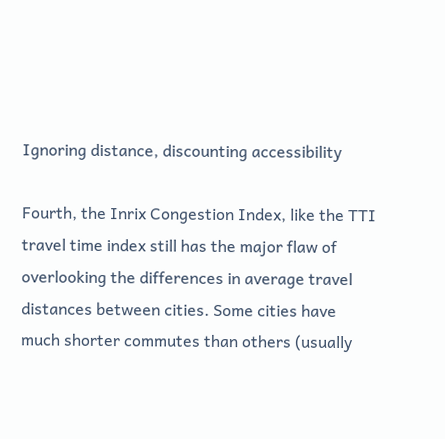Ignoring distance, discounting accessibility

Fourth, the Inrix Congestion Index, like the TTI travel time index still has the major flaw of overlooking the differences in average travel distances between cities. Some cities have much shorter commutes than others (usually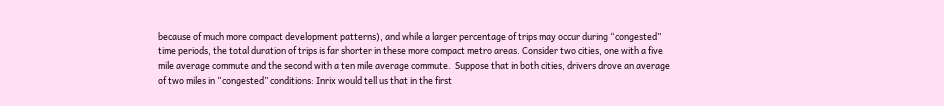because of much more compact development patterns), and while a larger percentage of trips may occur during “congested” time periods, the total duration of trips is far shorter in these more compact metro areas. Consider two cities, one with a five mile average commute and the second with a ten mile average commute.  Suppose that in both cities, drivers drove an average of two miles in “congested” conditions: Inrix would tell us that in the first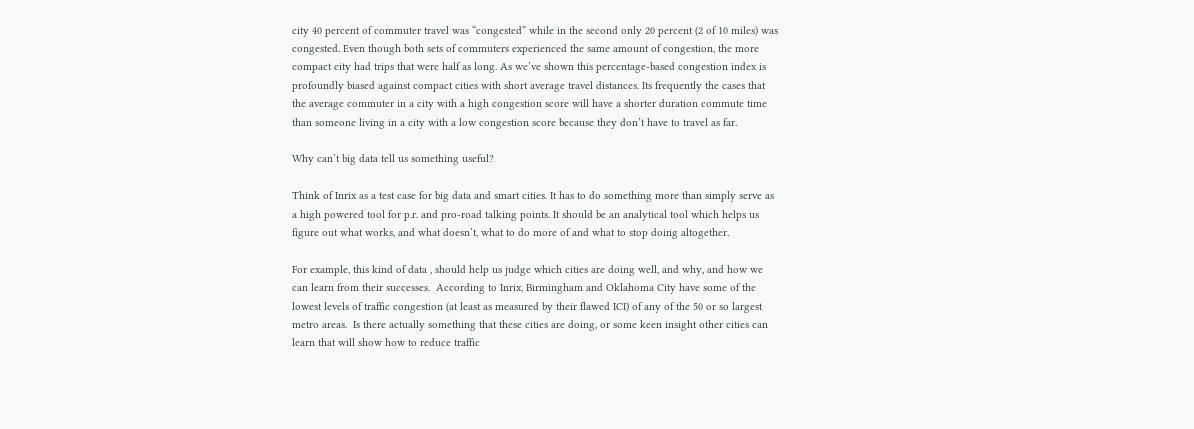city 40 percent of commuter travel was “congested” while in the second only 20 percent (2 of 10 miles) was congested. Even though both sets of commuters experienced the same amount of congestion, the more compact city had trips that were half as long. As we’ve shown this percentage-based congestion index is profoundly biased against compact cities with short average travel distances. Its frequently the cases that the average commuter in a city with a high congestion score will have a shorter duration commute time than someone living in a city with a low congestion score because they don’t have to travel as far.

Why can’t big data tell us something useful?

Think of Inrix as a test case for big data and smart cities. It has to do something more than simply serve as a high powered tool for p.r. and pro-road talking points. It should be an analytical tool which helps us figure out what works, and what doesn’t, what to do more of and what to stop doing altogether.

For example, this kind of data , should help us judge which cities are doing well, and why, and how we can learn from their successes.  According to Inrix, Birmingham and Oklahoma City have some of the lowest levels of traffic congestion (at least as measured by their flawed ICI) of any of the 50 or so largest metro areas.  Is there actually something that these cities are doing, or some keen insight other cities can learn that will show how to reduce traffic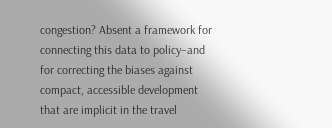congestion? Absent a framework for connecting this data to policy–and for correcting the biases against compact, accessible development that are implicit in the travel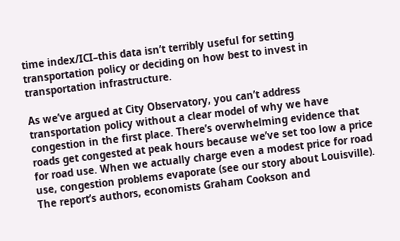time index/ICI–this data isn’t terribly useful for setting transportation policy or deciding on how best to invest in transportation infrastructure.

As we’ve argued at City Observatory, you can’t address transportation policy without a clear model of why we have congestion in the first place. There’s overwhelming evidence that roads get congested at peak hours because we’ve set too low a price for road use. When we actually charge even a modest price for road use, congestion problems evaporate (see our story about Louisville). The report’s authors, economists Graham Cookson and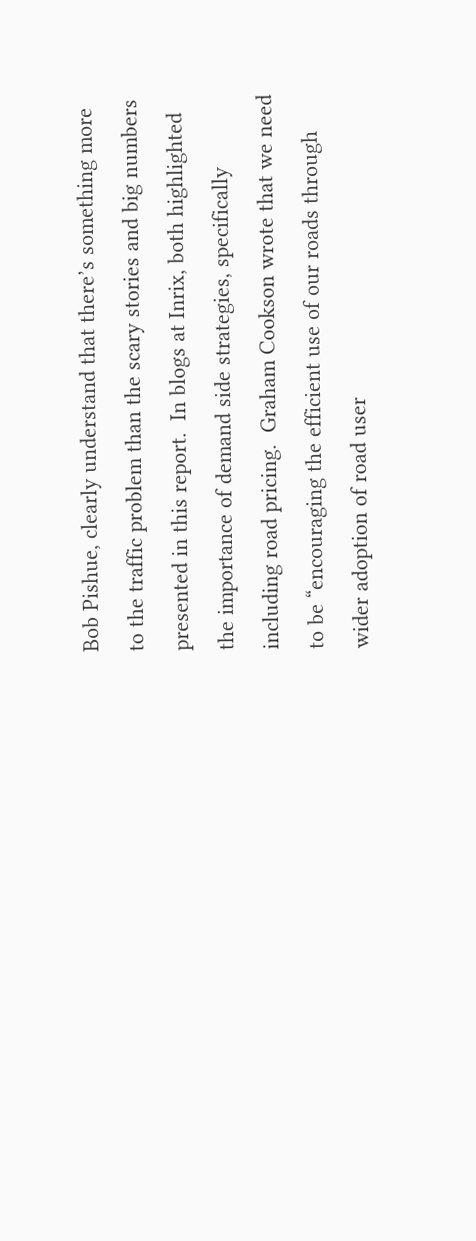Bob Pishue, clearly understand that there’s something more to the traffic problem than the scary stories and big numbers presented in this report.  In blogs at Inrix, both highlighted the importance of demand side strategies, specifically including road pricing.  Graham Cookson wrote that we need to be “encouraging the efficient use of our roads through wider adoption of road user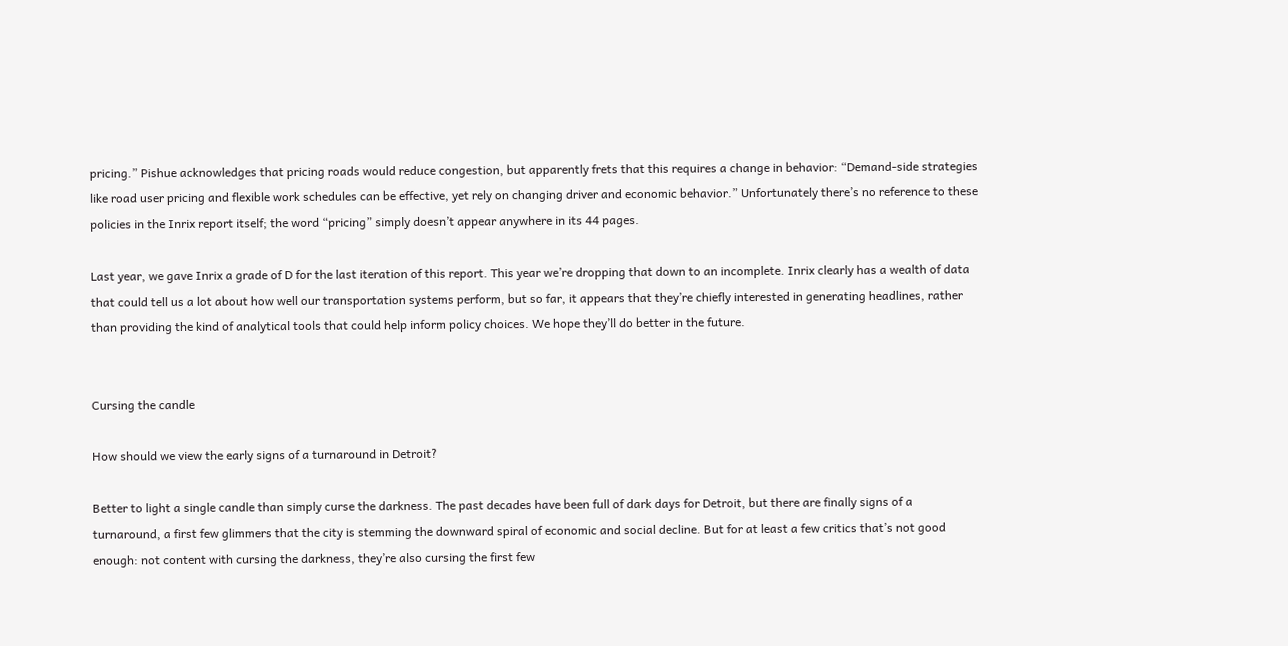pricing.” Pishue acknowledges that pricing roads would reduce congestion, but apparently frets that this requires a change in behavior: “Demand-side strategies like road user pricing and flexible work schedules can be effective, yet rely on changing driver and economic behavior.” Unfortunately there’s no reference to these policies in the Inrix report itself; the word “pricing” simply doesn’t appear anywhere in its 44 pages.

Last year, we gave Inrix a grade of D for the last iteration of this report. This year we’re dropping that down to an incomplete. Inrix clearly has a wealth of data that could tell us a lot about how well our transportation systems perform, but so far, it appears that they’re chiefly interested in generating headlines, rather than providing the kind of analytical tools that could help inform policy choices. We hope they’ll do better in the future.


Cursing the candle

How should we view the early signs of a turnaround in Detroit?

Better to light a single candle than simply curse the darkness. The past decades have been full of dark days for Detroit, but there are finally signs of a turnaround, a first few glimmers that the city is stemming the downward spiral of economic and social decline. But for at least a few critics that’s not good enough: not content with cursing the darkness, they’re also cursing the first few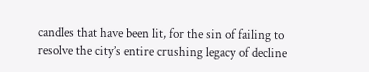candles that have been lit, for the sin of failing to resolve the city’s entire crushing legacy of decline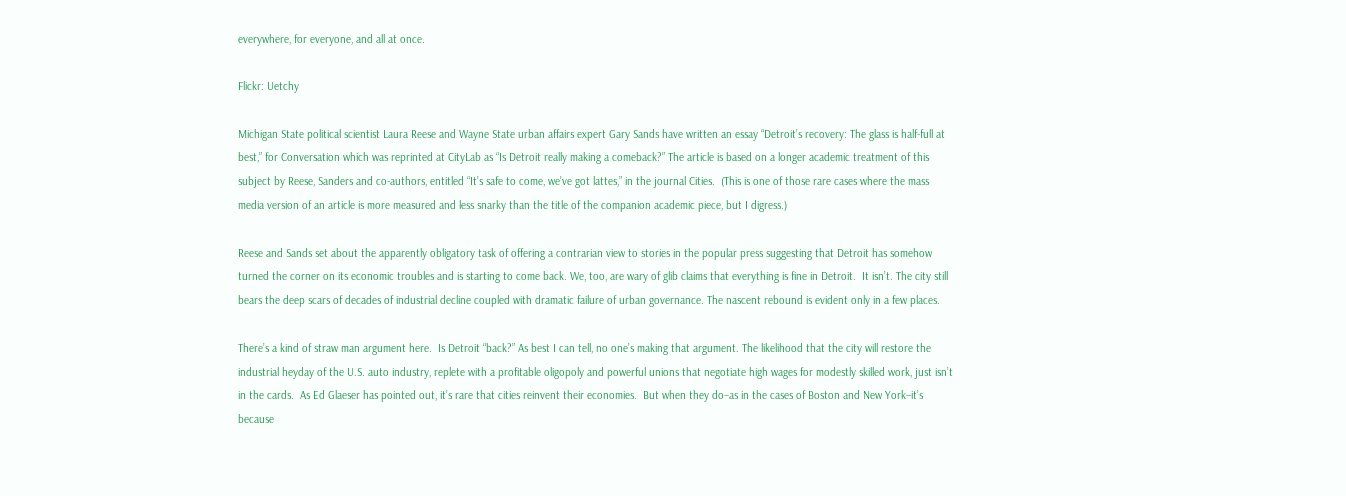everywhere, for everyone, and all at once.

Flickr: Uetchy

Michigan State political scientist Laura Reese and Wayne State urban affairs expert Gary Sands have written an essay “Detroit’s recovery: The glass is half-full at best,” for Conversation which was reprinted at CityLab as “Is Detroit really making a comeback?” The article is based on a longer academic treatment of this subject by Reese, Sanders and co-authors, entitled “It’s safe to come, we’ve got lattes,” in the journal Cities.  (This is one of those rare cases where the mass media version of an article is more measured and less snarky than the title of the companion academic piece, but I digress.)

Reese and Sands set about the apparently obligatory task of offering a contrarian view to stories in the popular press suggesting that Detroit has somehow turned the corner on its economic troubles and is starting to come back. We, too, are wary of glib claims that everything is fine in Detroit.  It isn’t. The city still bears the deep scars of decades of industrial decline coupled with dramatic failure of urban governance. The nascent rebound is evident only in a few places.

There’s a kind of straw man argument here.  Is Detroit “back?” As best I can tell, no one’s making that argument. The likelihood that the city will restore the industrial heyday of the U.S. auto industry, replete with a profitable oligopoly and powerful unions that negotiate high wages for modestly skilled work, just isn’t in the cards.  As Ed Glaeser has pointed out, it’s rare that cities reinvent their economies.  But when they do–as in the cases of Boston and New York–it’s because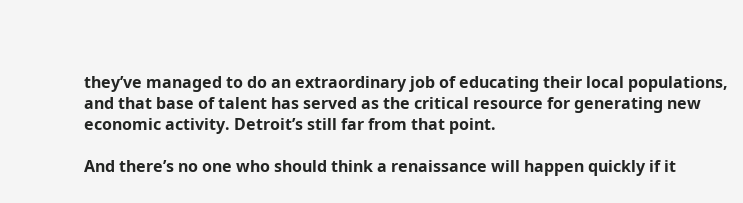they’ve managed to do an extraordinary job of educating their local populations, and that base of talent has served as the critical resource for generating new economic activity. Detroit’s still far from that point.

And there’s no one who should think a renaissance will happen quickly if it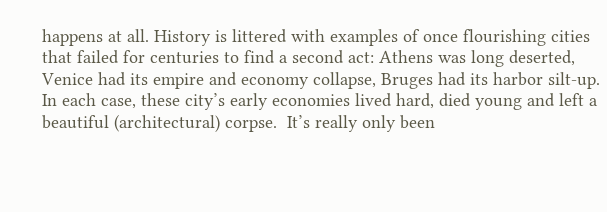happens at all. History is littered with examples of once flourishing cities that failed for centuries to find a second act: Athens was long deserted, Venice had its empire and economy collapse, Bruges had its harbor silt-up. In each case, these city’s early economies lived hard, died young and left a beautiful (architectural) corpse.  It’s really only been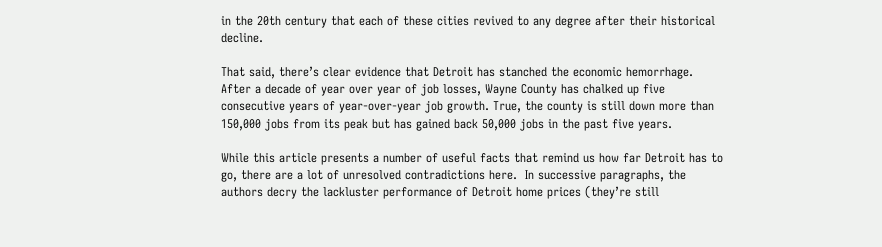in the 20th century that each of these cities revived to any degree after their historical decline.

That said, there’s clear evidence that Detroit has stanched the economic hemorrhage. After a decade of year over year of job losses, Wayne County has chalked up five consecutive years of year-over-year job growth. True, the county is still down more than 150,000 jobs from its peak but has gained back 50,000 jobs in the past five years.

While this article presents a number of useful facts that remind us how far Detroit has to go, there are a lot of unresolved contradictions here.  In successive paragraphs, the authors decry the lackluster performance of Detroit home prices (they’re still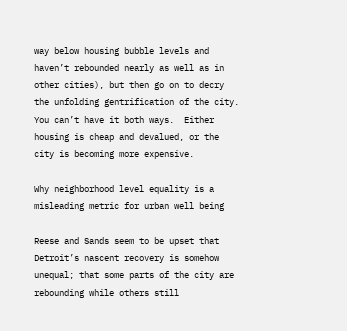way below housing bubble levels and haven’t rebounded nearly as well as in other cities), but then go on to decry the unfolding gentrification of the city.  You can’t have it both ways.  Either housing is cheap and devalued, or the city is becoming more expensive.

Why neighborhood level equality is a misleading metric for urban well being

Reese and Sands seem to be upset that Detroit’s nascent recovery is somehow unequal; that some parts of the city are rebounding while others still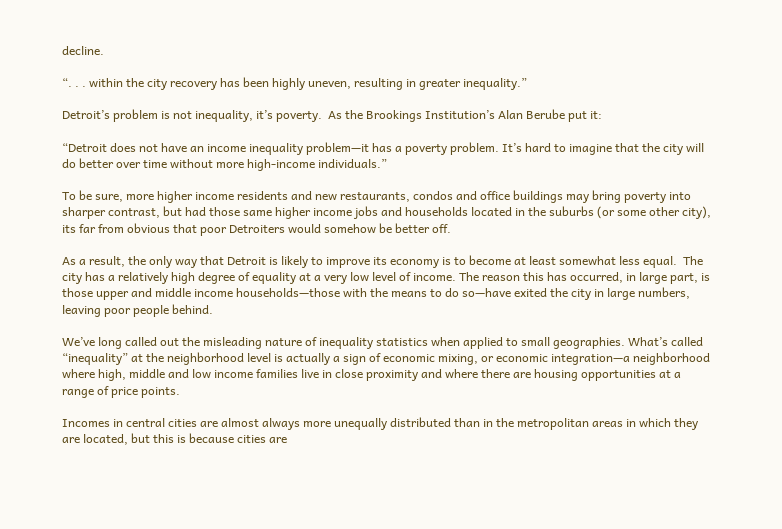decline.

“. . . within the city recovery has been highly uneven, resulting in greater inequality.”

Detroit’s problem is not inequality, it’s poverty.  As the Brookings Institution’s Alan Berube put it:

“Detroit does not have an income inequality problem—it has a poverty problem. It’s hard to imagine that the city will do better over time without more high-income individuals.”

To be sure, more higher income residents and new restaurants, condos and office buildings may bring poverty into sharper contrast, but had those same higher income jobs and households located in the suburbs (or some other city), its far from obvious that poor Detroiters would somehow be better off.

As a result, the only way that Detroit is likely to improve its economy is to become at least somewhat less equal.  The city has a relatively high degree of equality at a very low level of income. The reason this has occurred, in large part, is those upper and middle income households—those with the means to do so—have exited the city in large numbers, leaving poor people behind.

We’ve long called out the misleading nature of inequality statistics when applied to small geographies. What’s called “inequality” at the neighborhood level is actually a sign of economic mixing, or economic integration—a neighborhood where high, middle and low income families live in close proximity and where there are housing opportunities at a range of price points.

Incomes in central cities are almost always more unequally distributed than in the metropolitan areas in which they are located, but this is because cities are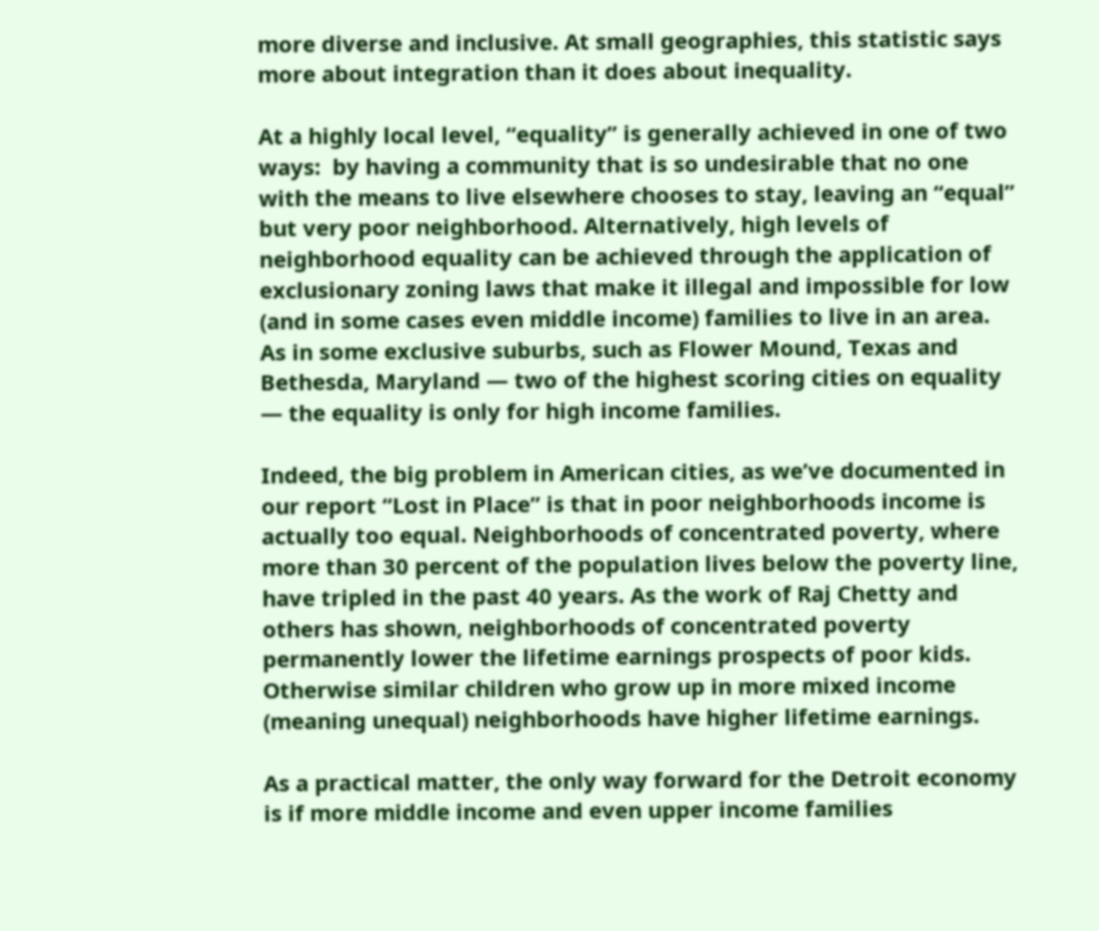more diverse and inclusive. At small geographies, this statistic says more about integration than it does about inequality.

At a highly local level, “equality” is generally achieved in one of two ways:  by having a community that is so undesirable that no one with the means to live elsewhere chooses to stay, leaving an “equal” but very poor neighborhood. Alternatively, high levels of neighborhood equality can be achieved through the application of exclusionary zoning laws that make it illegal and impossible for low (and in some cases even middle income) families to live in an area. As in some exclusive suburbs, such as Flower Mound, Texas and Bethesda, Maryland — two of the highest scoring cities on equality — the equality is only for high income families.

Indeed, the big problem in American cities, as we’ve documented in our report “Lost in Place” is that in poor neighborhoods income is actually too equal. Neighborhoods of concentrated poverty, where more than 30 percent of the population lives below the poverty line, have tripled in the past 40 years. As the work of Raj Chetty and others has shown, neighborhoods of concentrated poverty permanently lower the lifetime earnings prospects of poor kids. Otherwise similar children who grow up in more mixed income (meaning unequal) neighborhoods have higher lifetime earnings.

As a practical matter, the only way forward for the Detroit economy is if more middle income and even upper income families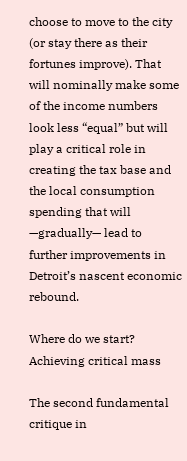choose to move to the city (or stay there as their fortunes improve). That will nominally make some of the income numbers look less “equal” but will play a critical role in creating the tax base and the local consumption spending that will —gradually— lead to further improvements in Detroit’s nascent economic rebound.

Where do we start? Achieving critical mass

The second fundamental critique in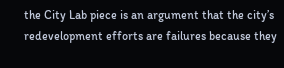the City Lab piece is an argument that the city’s redevelopment efforts are failures because they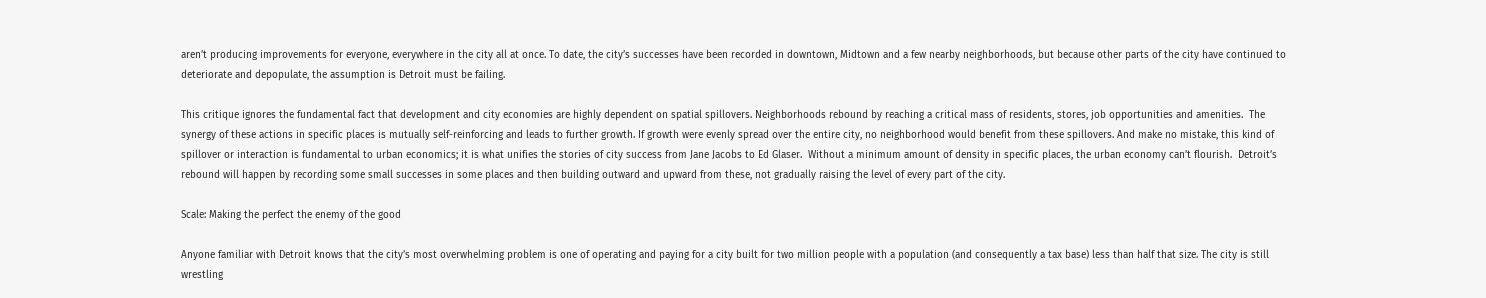aren’t producing improvements for everyone, everywhere in the city all at once. To date, the city’s successes have been recorded in downtown, Midtown and a few nearby neighborhoods, but because other parts of the city have continued to deteriorate and depopulate, the assumption is Detroit must be failing.

This critique ignores the fundamental fact that development and city economies are highly dependent on spatial spillovers. Neighborhoods rebound by reaching a critical mass of residents, stores, job opportunities and amenities.  The synergy of these actions in specific places is mutually self-reinforcing and leads to further growth. If growth were evenly spread over the entire city, no neighborhood would benefit from these spillovers. And make no mistake, this kind of spillover or interaction is fundamental to urban economics; it is what unifies the stories of city success from Jane Jacobs to Ed Glaser.  Without a minimum amount of density in specific places, the urban economy can’t flourish.  Detroit’s rebound will happen by recording some small successes in some places and then building outward and upward from these, not gradually raising the level of every part of the city.

Scale: Making the perfect the enemy of the good

Anyone familiar with Detroit knows that the city’s most overwhelming problem is one of operating and paying for a city built for two million people with a population (and consequently a tax base) less than half that size. The city is still wrestling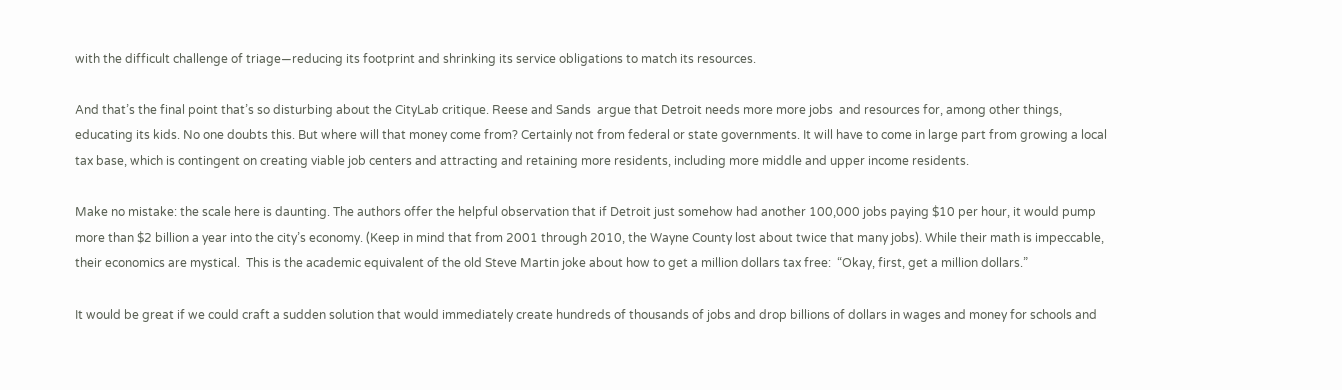with the difficult challenge of triage—reducing its footprint and shrinking its service obligations to match its resources.

And that’s the final point that’s so disturbing about the CityLab critique. Reese and Sands  argue that Detroit needs more more jobs  and resources for, among other things, educating its kids. No one doubts this. But where will that money come from? Certainly not from federal or state governments. It will have to come in large part from growing a local tax base, which is contingent on creating viable job centers and attracting and retaining more residents, including more middle and upper income residents.

Make no mistake: the scale here is daunting. The authors offer the helpful observation that if Detroit just somehow had another 100,000 jobs paying $10 per hour, it would pump more than $2 billion a year into the city’s economy. (Keep in mind that from 2001 through 2010, the Wayne County lost about twice that many jobs). While their math is impeccable, their economics are mystical.  This is the academic equivalent of the old Steve Martin joke about how to get a million dollars tax free:  “Okay, first, get a million dollars.”

It would be great if we could craft a sudden solution that would immediately create hundreds of thousands of jobs and drop billions of dollars in wages and money for schools and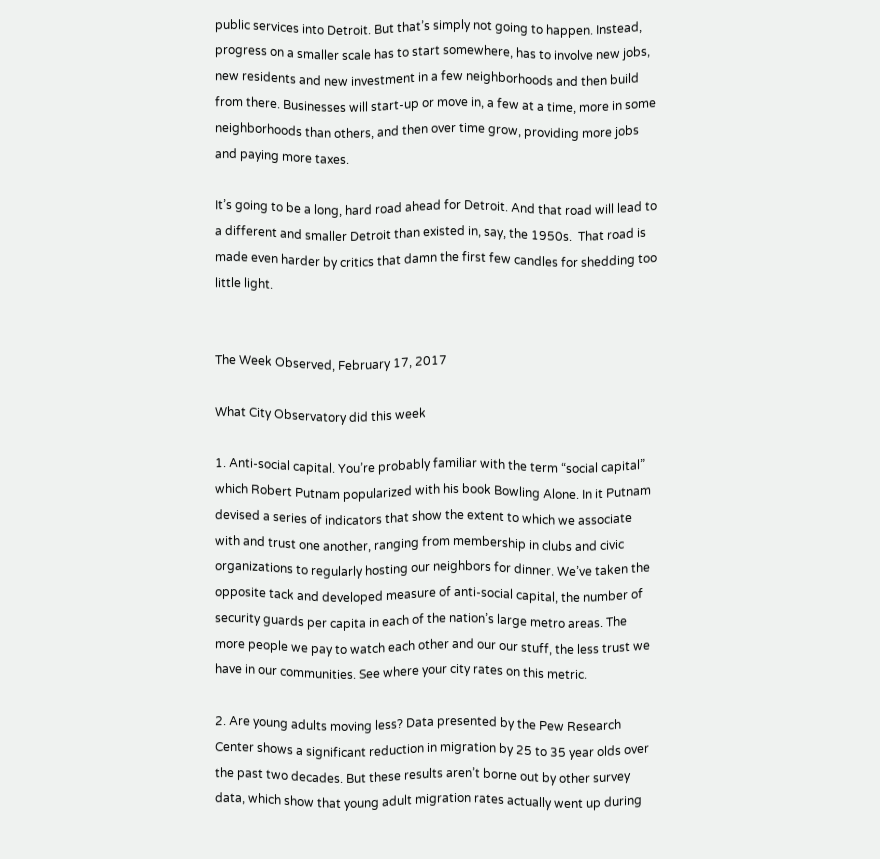public services into Detroit. But that’s simply not going to happen. Instead, progress on a smaller scale has to start somewhere, has to involve new jobs, new residents and new investment in a few neighborhoods and then build from there. Businesses will start-up or move in, a few at a time, more in some neighborhoods than others, and then over time grow, providing more jobs and paying more taxes.

It’s going to be a long, hard road ahead for Detroit. And that road will lead to a different and smaller Detroit than existed in, say, the 1950s.  That road is made even harder by critics that damn the first few candles for shedding too little light.


The Week Observed, February 17, 2017

What City Observatory did this week

1. Anti-social capital. You’re probably familiar with the term “social capital” which Robert Putnam popularized with his book Bowling Alone. In it Putnam devised a series of indicators that show the extent to which we associate with and trust one another, ranging from membership in clubs and civic organizations to regularly hosting our neighbors for dinner. We’ve taken the opposite tack and developed measure of anti-social capital, the number of security guards per capita in each of the nation’s large metro areas. The more people we pay to watch each other and our our stuff, the less trust we have in our communities. See where your city rates on this metric.

2. Are young adults moving less? Data presented by the Pew Research Center shows a significant reduction in migration by 25 to 35 year olds over the past two decades. But these results aren’t borne out by other survey data, which show that young adult migration rates actually went up during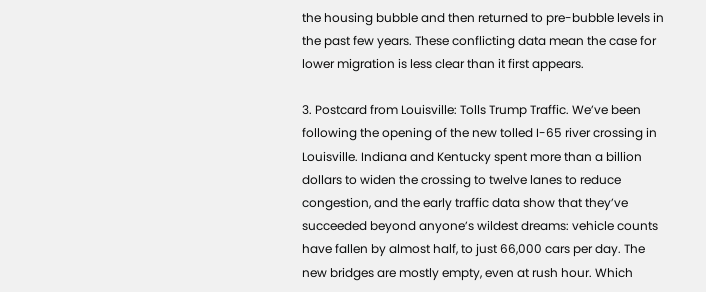the housing bubble and then returned to pre-bubble levels in the past few years. These conflicting data mean the case for lower migration is less clear than it first appears.

3. Postcard from Louisville: Tolls Trump Traffic. We’ve been following the opening of the new tolled I-65 river crossing in Louisville. Indiana and Kentucky spent more than a billion dollars to widen the crossing to twelve lanes to reduce congestion, and the early traffic data show that they’ve succeeded beyond anyone’s wildest dreams: vehicle counts have fallen by almost half, to just 66,000 cars per day. The new bridges are mostly empty, even at rush hour. Which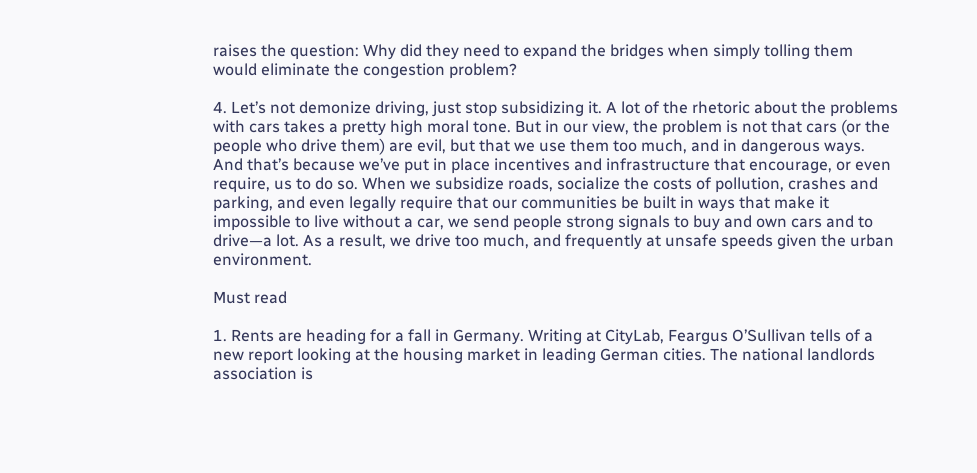raises the question: Why did they need to expand the bridges when simply tolling them would eliminate the congestion problem?

4. Let’s not demonize driving, just stop subsidizing it. A lot of the rhetoric about the problems with cars takes a pretty high moral tone. But in our view, the problem is not that cars (or the people who drive them) are evil, but that we use them too much, and in dangerous ways. And that’s because we’ve put in place incentives and infrastructure that encourage, or even require, us to do so. When we subsidize roads, socialize the costs of pollution, crashes and parking, and even legally require that our communities be built in ways that make it impossible to live without a car, we send people strong signals to buy and own cars and to drive—a lot. As a result, we drive too much, and frequently at unsafe speeds given the urban environment.

Must read

1. Rents are heading for a fall in Germany. Writing at CityLab, Feargus O’Sullivan tells of a new report looking at the housing market in leading German cities. The national landlords association is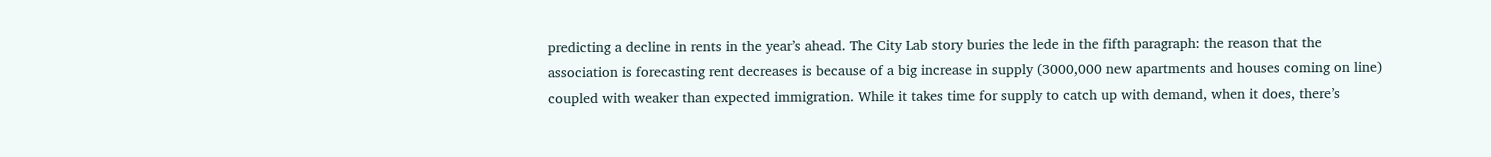predicting a decline in rents in the year’s ahead. The City Lab story buries the lede in the fifth paragraph: the reason that the association is forecasting rent decreases is because of a big increase in supply (3000,000 new apartments and houses coming on line) coupled with weaker than expected immigration. While it takes time for supply to catch up with demand, when it does, there’s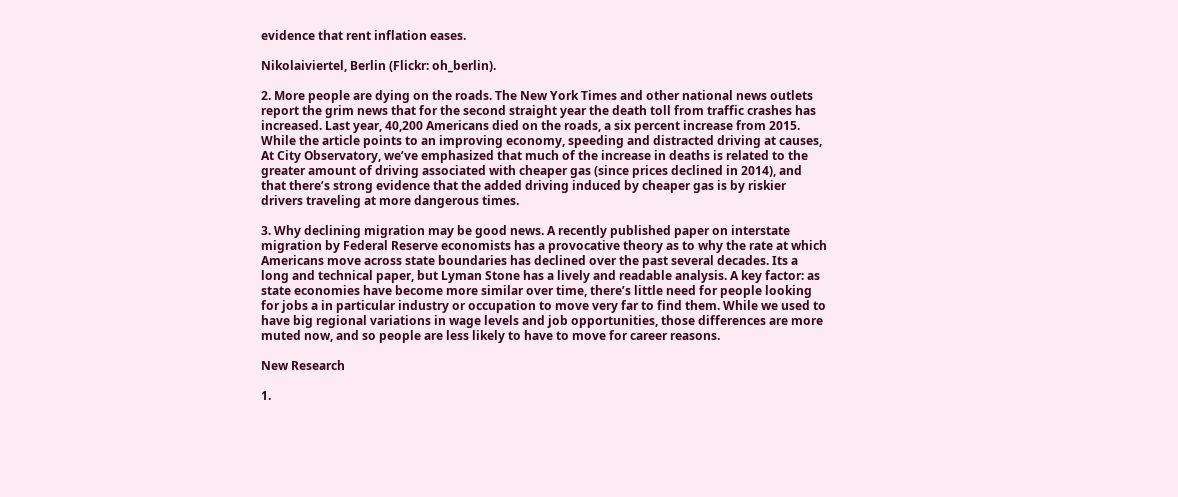evidence that rent inflation eases.

Nikolaiviertel, Berlin (Flickr: oh_berlin).

2. More people are dying on the roads. The New York Times and other national news outlets report the grim news that for the second straight year the death toll from traffic crashes has increased. Last year, 40,200 Americans died on the roads, a six percent increase from 2015. While the article points to an improving economy, speeding and distracted driving at causes, At City Observatory, we’ve emphasized that much of the increase in deaths is related to the greater amount of driving associated with cheaper gas (since prices declined in 2014), and that there’s strong evidence that the added driving induced by cheaper gas is by riskier drivers traveling at more dangerous times.

3. Why declining migration may be good news. A recently published paper on interstate migration by Federal Reserve economists has a provocative theory as to why the rate at which Americans move across state boundaries has declined over the past several decades. Its a long and technical paper, but Lyman Stone has a lively and readable analysis. A key factor: as state economies have become more similar over time, there’s little need for people looking for jobs a in particular industry or occupation to move very far to find them. While we used to have big regional variations in wage levels and job opportunities, those differences are more muted now, and so people are less likely to have to move for career reasons.

New Research

1.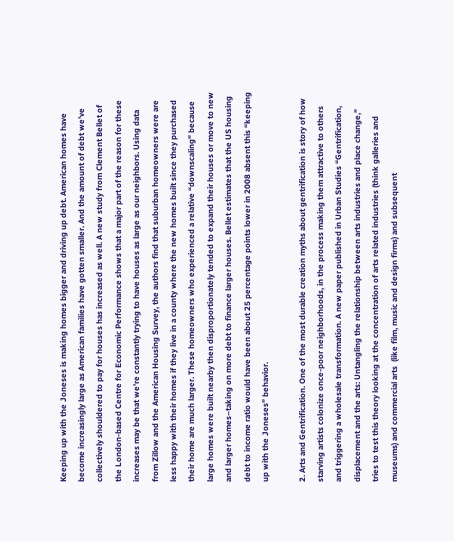Keeping up with the Joneses is making homes bigger and driving up debt. American homes have become increasingly large as American families have gotten smaller. And the amount of debt we’ve collectively shouldered to pay for houses has increased as well. A new study from Clement Bellet of the London-based Centre for Economic Performance shows that a major part of the reason for these increases may be that we’re constantly trying to have houses as large as our neighbors. Using data from Zillow and the American Housing Survey, the authors find that suburban homeowners were are less happy with their homes if they live in a county where the new homes built since they purchased their home are much larger. These homeowners who experienced a relative “downscaling” because large homes were built nearby then disproportionately tended to expand their houses or move to new and larger homes–taking on more debt to finance larger houses. Bellet estimates that the US housing debt to income ratio would have been about 25 percentage points lower in 2008 absent this “keeping up with the Joneses” behavior.

2. Arts and Gentrification. One of the most durable creation myths about gentrification is story of how starving artists colonize once-poor neighborhoods, in the process making them attractive to others and triggering a wholesale transformation. A new paper published in Urban Studies “Gentrification, displacement and the arts: Untangling the relationship between arts industries and place change,” tries to test this theory looking at the concentration of arts related industries (think galleries and museums) and commercial arts  (like film, music and design firms) and subsequent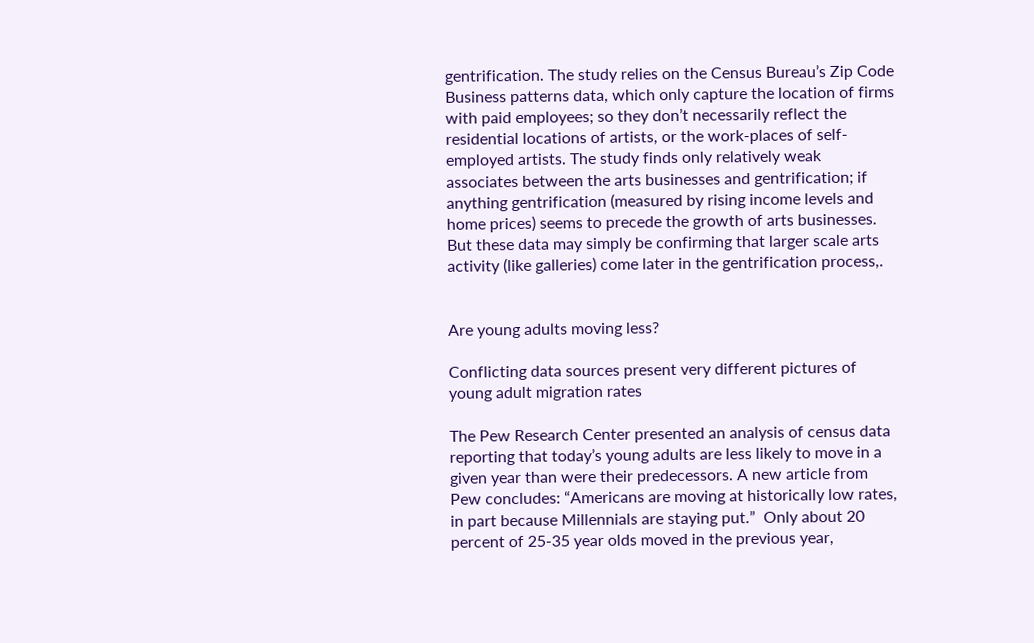gentrification. The study relies on the Census Bureau’s Zip Code Business patterns data, which only capture the location of firms with paid employees; so they don’t necessarily reflect the residential locations of artists, or the work-places of self-employed artists. The study finds only relatively weak associates between the arts businesses and gentrification; if anything gentrification (measured by rising income levels and home prices) seems to precede the growth of arts businesses. But these data may simply be confirming that larger scale arts activity (like galleries) come later in the gentrification process,.


Are young adults moving less?

Conflicting data sources present very different pictures of young adult migration rates

The Pew Research Center presented an analysis of census data reporting that today’s young adults are less likely to move in a given year than were their predecessors. A new article from Pew concludes: “Americans are moving at historically low rates, in part because Millennials are staying put.”  Only about 20 percent of 25-35 year olds moved in the previous year,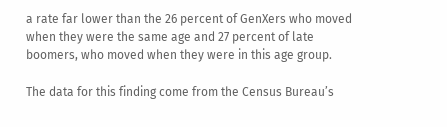a rate far lower than the 26 percent of GenXers who moved when they were the same age and 27 percent of late boomers, who moved when they were in this age group.

The data for this finding come from the Census Bureau’s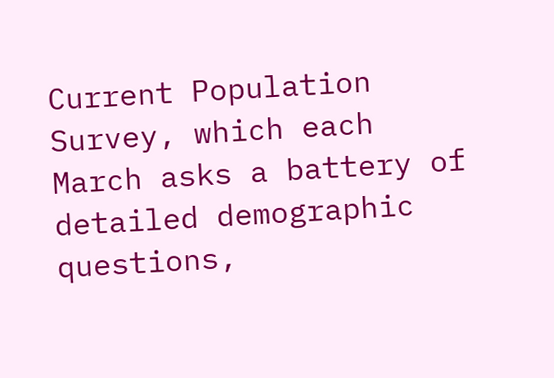Current Population Survey, which each March asks a battery of detailed demographic questions,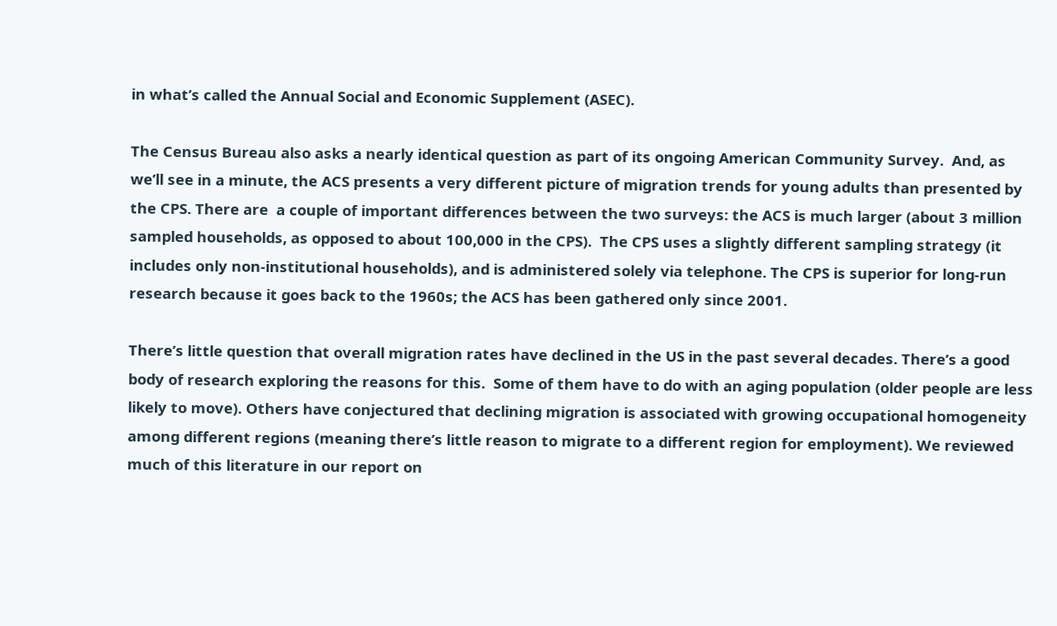in what’s called the Annual Social and Economic Supplement (ASEC).

The Census Bureau also asks a nearly identical question as part of its ongoing American Community Survey.  And, as we’ll see in a minute, the ACS presents a very different picture of migration trends for young adults than presented by the CPS. There are  a couple of important differences between the two surveys: the ACS is much larger (about 3 million sampled households, as opposed to about 100,000 in the CPS).  The CPS uses a slightly different sampling strategy (it includes only non-institutional households), and is administered solely via telephone. The CPS is superior for long-run research because it goes back to the 1960s; the ACS has been gathered only since 2001.

There’s little question that overall migration rates have declined in the US in the past several decades. There’s a good body of research exploring the reasons for this.  Some of them have to do with an aging population (older people are less likely to move). Others have conjectured that declining migration is associated with growing occupational homogeneity among different regions (meaning there’s little reason to migrate to a different region for employment). We reviewed much of this literature in our report on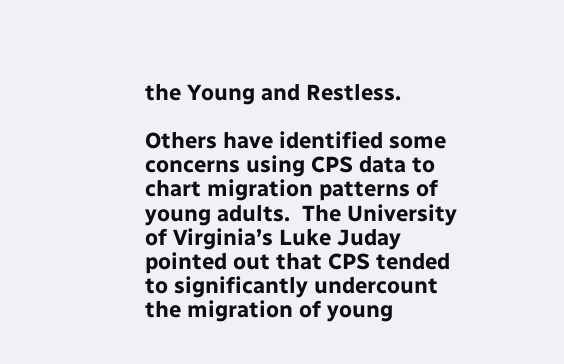the Young and Restless.

Others have identified some concerns using CPS data to chart migration patterns of young adults.  The University of Virginia’s Luke Juday pointed out that CPS tended to significantly undercount the migration of young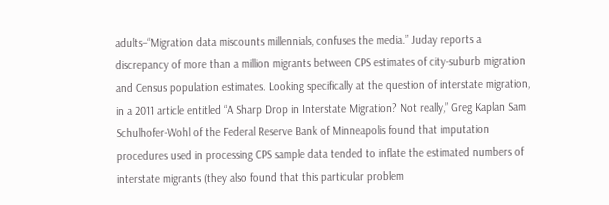adults–“Migration data miscounts millennials, confuses the media.” Juday reports a discrepancy of more than a million migrants between CPS estimates of city-suburb migration and Census population estimates. Looking specifically at the question of interstate migration, in a 2011 article entitled “A Sharp Drop in Interstate Migration? Not really,” Greg Kaplan Sam Schulhofer-Wohl of the Federal Reserve Bank of Minneapolis found that imputation procedures used in processing CPS sample data tended to inflate the estimated numbers of interstate migrants (they also found that this particular problem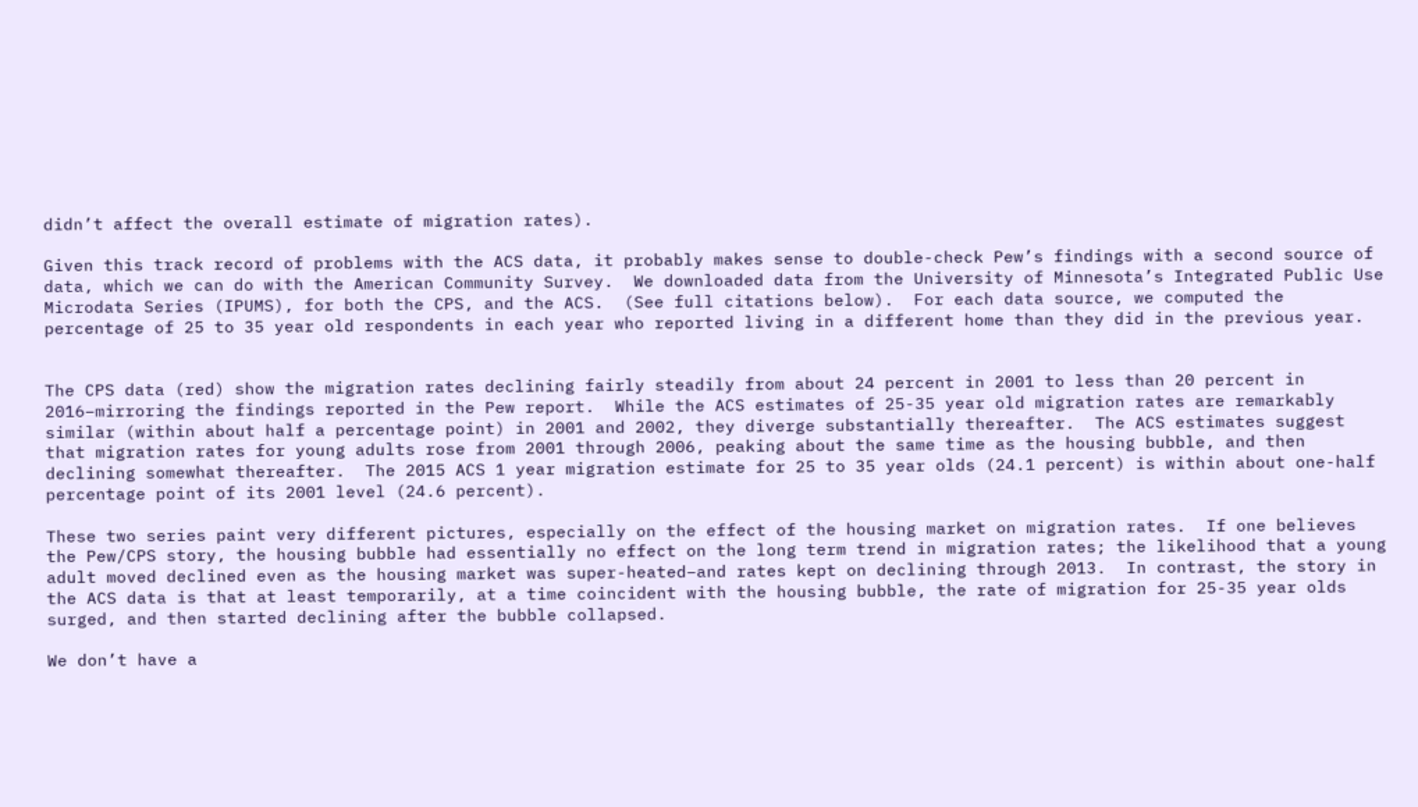didn’t affect the overall estimate of migration rates).

Given this track record of problems with the ACS data, it probably makes sense to double-check Pew’s findings with a second source of data, which we can do with the American Community Survey.  We downloaded data from the University of Minnesota’s Integrated Public Use Microdata Series (IPUMS), for both the CPS, and the ACS.  (See full citations below).  For each data source, we computed the percentage of 25 to 35 year old respondents in each year who reported living in a different home than they did in the previous year.


The CPS data (red) show the migration rates declining fairly steadily from about 24 percent in 2001 to less than 20 percent in 2016–mirroring the findings reported in the Pew report.  While the ACS estimates of 25-35 year old migration rates are remarkably similar (within about half a percentage point) in 2001 and 2002, they diverge substantially thereafter.  The ACS estimates suggest that migration rates for young adults rose from 2001 through 2006, peaking about the same time as the housing bubble, and then declining somewhat thereafter.  The 2015 ACS 1 year migration estimate for 25 to 35 year olds (24.1 percent) is within about one-half percentage point of its 2001 level (24.6 percent).

These two series paint very different pictures, especially on the effect of the housing market on migration rates.  If one believes the Pew/CPS story, the housing bubble had essentially no effect on the long term trend in migration rates; the likelihood that a young adult moved declined even as the housing market was super-heated–and rates kept on declining through 2013.  In contrast, the story in the ACS data is that at least temporarily, at a time coincident with the housing bubble, the rate of migration for 25-35 year olds surged, and then started declining after the bubble collapsed.

We don’t have a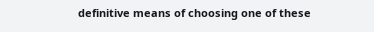definitive means of choosing one of these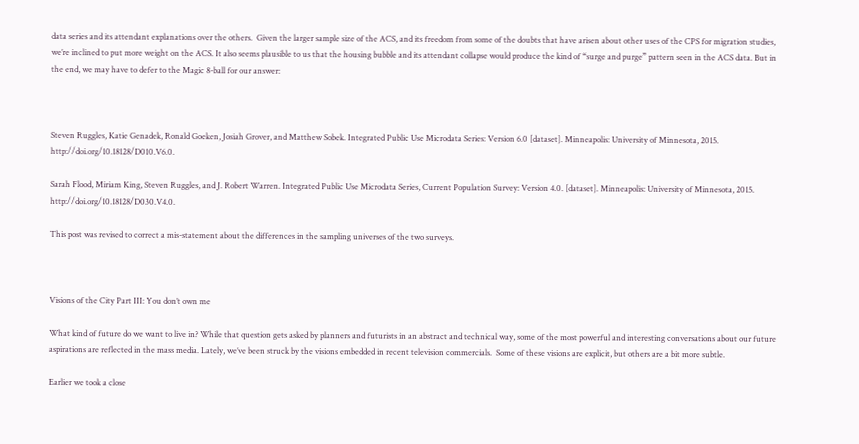data series and its attendant explanations over the others.  Given the larger sample size of the ACS, and its freedom from some of the doubts that have arisen about other uses of the CPS for migration studies, we’re inclined to put more weight on the ACS. It also seems plausible to us that the housing bubble and its attendant collapse would produce the kind of “surge and purge” pattern seen in the ACS data. But in the end, we may have to defer to the Magic 8-ball for our answer:



Steven Ruggles, Katie Genadek, Ronald Goeken, Josiah Grover, and Matthew Sobek. Integrated Public Use Microdata Series: Version 6.0 [dataset]. Minneapolis: University of Minnesota, 2015. http://doi.org/10.18128/D010.V6.0.

Sarah Flood, Miriam King, Steven Ruggles, and J. Robert Warren. Integrated Public Use Microdata Series, Current Population Survey: Version 4.0. [dataset]. Minneapolis: University of Minnesota, 2015. http://doi.org/10.18128/D030.V4.0.

This post was revised to correct a mis-statement about the differences in the sampling universes of the two surveys.



Visions of the City Part III: You don’t own me

What kind of future do we want to live in? While that question gets asked by planners and futurists in an abstract and technical way, some of the most powerful and interesting conversations about our future aspirations are reflected in the mass media. Lately, we’ve been struck by the visions embedded in recent television commercials.  Some of these visions are explicit, but others are a bit more subtle.

Earlier we took a close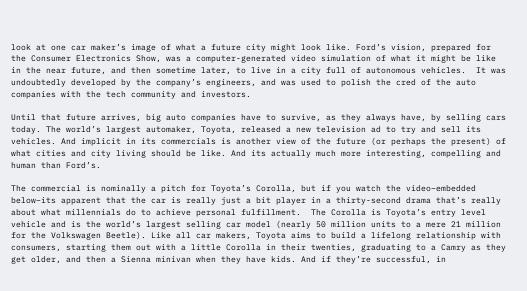look at one car maker’s image of what a future city might look like. Ford’s vision, prepared for the Consumer Electronics Show, was a computer-generated video simulation of what it might be like in the near future, and then sometime later, to live in a city full of autonomous vehicles.  It was undoubtedly developed by the company’s engineers, and was used to polish the cred of the auto companies with the tech community and investors.

Until that future arrives, big auto companies have to survive, as they always have, by selling cars today. The world’s largest automaker, Toyota, released a new television ad to try and sell its vehicles. And implicit in its commercials is another view of the future (or perhaps the present) of what cities and city living should be like. And its actually much more interesting, compelling and human than Ford’s.

The commercial is nominally a pitch for Toyota’s Corolla, but if you watch the video–embedded below–its apparent that the car is really just a bit player in a thirty-second drama that’s really about what millennials do to achieve personal fulfillment.  The Corolla is Toyota’s entry level vehicle and is the world’s largest selling car model (nearly 50 million units to a mere 21 million for the Volkswagen Beetle). Like all car makers, Toyota aims to build a lifelong relationship with consumers, starting them out with a little Corolla in their twenties, graduating to a Camry as they get older, and then a Sienna minivan when they have kids. And if they’re successful, in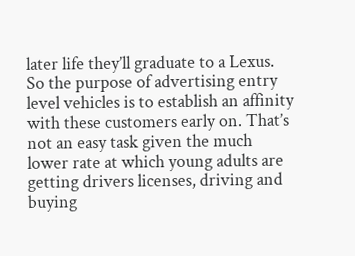later life they’ll graduate to a Lexus. So the purpose of advertising entry level vehicles is to establish an affinity with these customers early on. That’s not an easy task given the much lower rate at which young adults are getting drivers licenses, driving and buying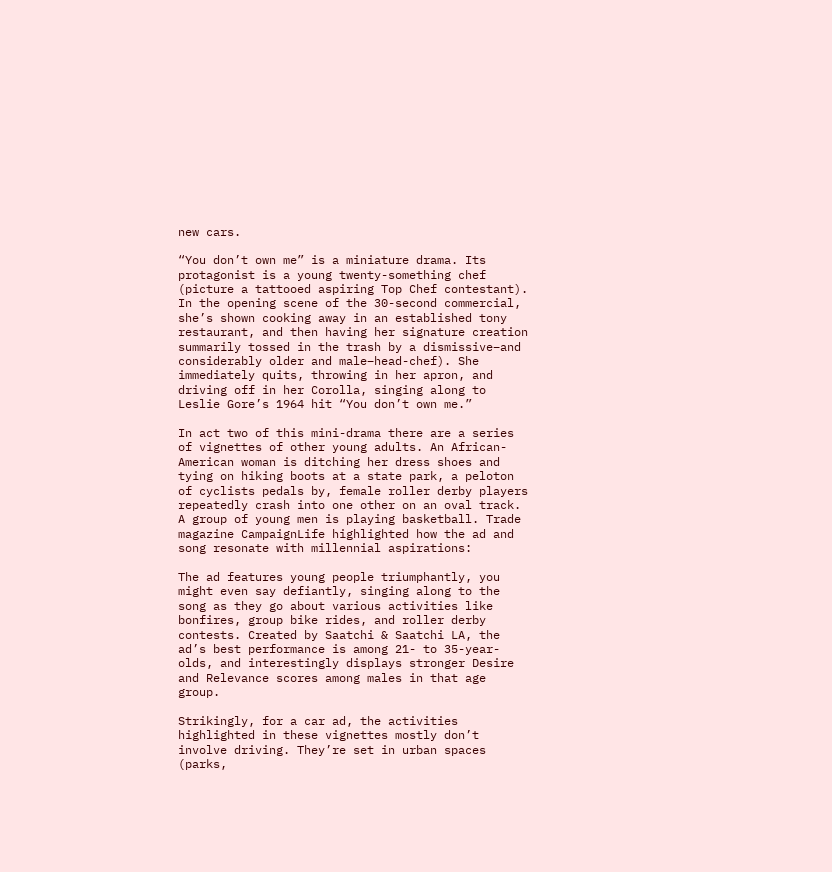new cars.

“You don’t own me” is a miniature drama. Its protagonist is a young twenty-something chef (picture a tattooed aspiring Top Chef contestant). In the opening scene of the 30-second commercial, she’s shown cooking away in an established tony restaurant, and then having her signature creation summarily tossed in the trash by a dismissive–and considerably older and male–head-chef). She immediately quits, throwing in her apron, and driving off in her Corolla, singing along to Leslie Gore’s 1964 hit “You don’t own me.”

In act two of this mini-drama there are a series of vignettes of other young adults. An African-American woman is ditching her dress shoes and tying on hiking boots at a state park, a peloton of cyclists pedals by, female roller derby players repeatedly crash into one other on an oval track. A group of young men is playing basketball. Trade magazine CampaignLife highlighted how the ad and song resonate with millennial aspirations:

The ad features young people triumphantly, you might even say defiantly, singing along to the song as they go about various activities like bonfires, group bike rides, and roller derby contests. Created by Saatchi & Saatchi LA, the ad’s best performance is among 21- to 35-year-olds, and interestingly displays stronger Desire and Relevance scores among males in that age group.

Strikingly, for a car ad, the activities highlighted in these vignettes mostly don’t involve driving. They’re set in urban spaces (parks,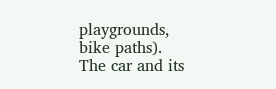playgrounds, bike paths).  The car and its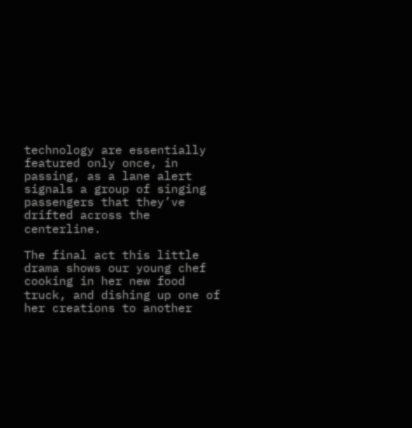technology are essentially featured only once, in passing, as a lane alert signals a group of singing passengers that they’ve drifted across the centerline.

The final act this little drama shows our young chef cooking in her new food truck, and dishing up one of her creations to another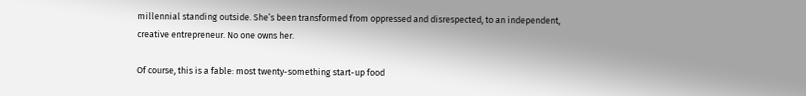millennial standing outside. She’s been transformed from oppressed and disrespected, to an independent, creative entrepreneur. No one owns her.

Of course, this is a fable: most twenty-something start-up food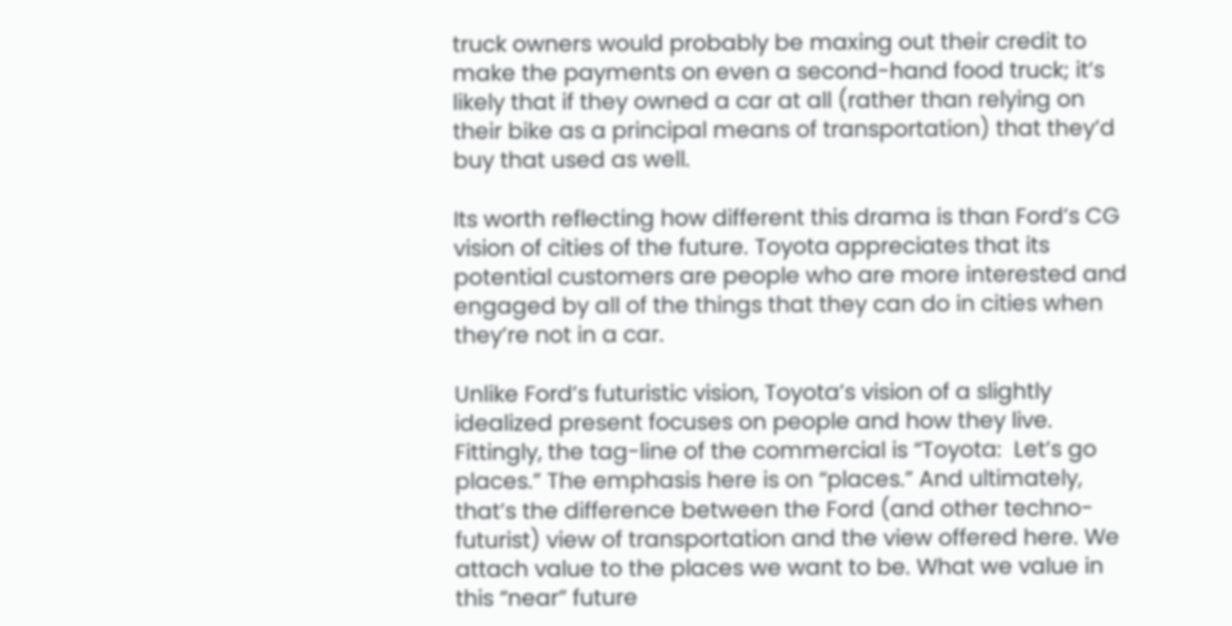truck owners would probably be maxing out their credit to make the payments on even a second-hand food truck; it’s likely that if they owned a car at all (rather than relying on their bike as a principal means of transportation) that they’d buy that used as well.

Its worth reflecting how different this drama is than Ford’s CG vision of cities of the future. Toyota appreciates that its potential customers are people who are more interested and engaged by all of the things that they can do in cities when they’re not in a car.

Unlike Ford’s futuristic vision, Toyota’s vision of a slightly idealized present focuses on people and how they live. Fittingly, the tag-line of the commercial is “Toyota:  Let’s go places.” The emphasis here is on “places.” And ultimately, that’s the difference between the Ford (and other techno-futurist) view of transportation and the view offered here. We attach value to the places we want to be. What we value in this “near” future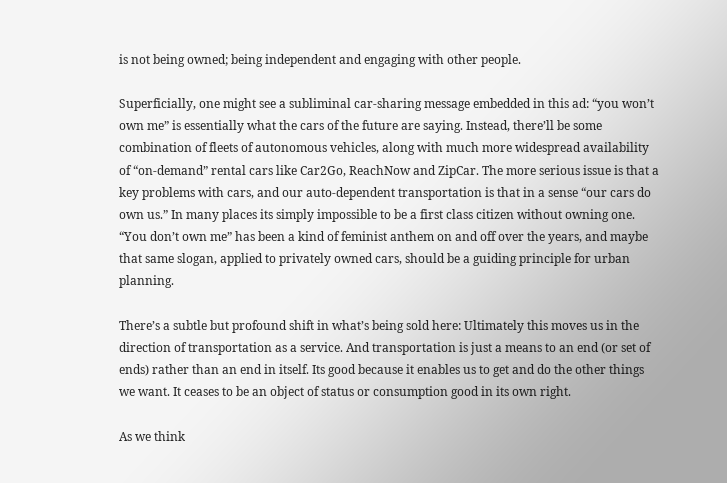is not being owned; being independent and engaging with other people.

Superficially, one might see a subliminal car-sharing message embedded in this ad: “you won’t own me” is essentially what the cars of the future are saying. Instead, there’ll be some combination of fleets of autonomous vehicles, along with much more widespread availability of “on-demand” rental cars like Car2Go, ReachNow and ZipCar. The more serious issue is that a key problems with cars, and our auto-dependent transportation is that in a sense “our cars do own us.” In many places its simply impossible to be a first class citizen without owning one. “You don’t own me” has been a kind of feminist anthem on and off over the years, and maybe that same slogan, applied to privately owned cars, should be a guiding principle for urban planning.

There’s a subtle but profound shift in what’s being sold here: Ultimately this moves us in the direction of transportation as a service. And transportation is just a means to an end (or set of ends) rather than an end in itself. Its good because it enables us to get and do the other things we want. It ceases to be an object of status or consumption good in its own right.

As we think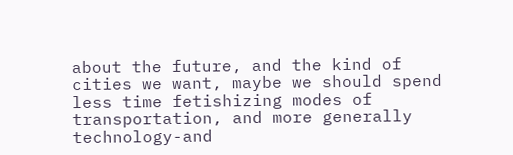about the future, and the kind of cities we want, maybe we should spend less time fetishizing modes of transportation, and more generally technology-and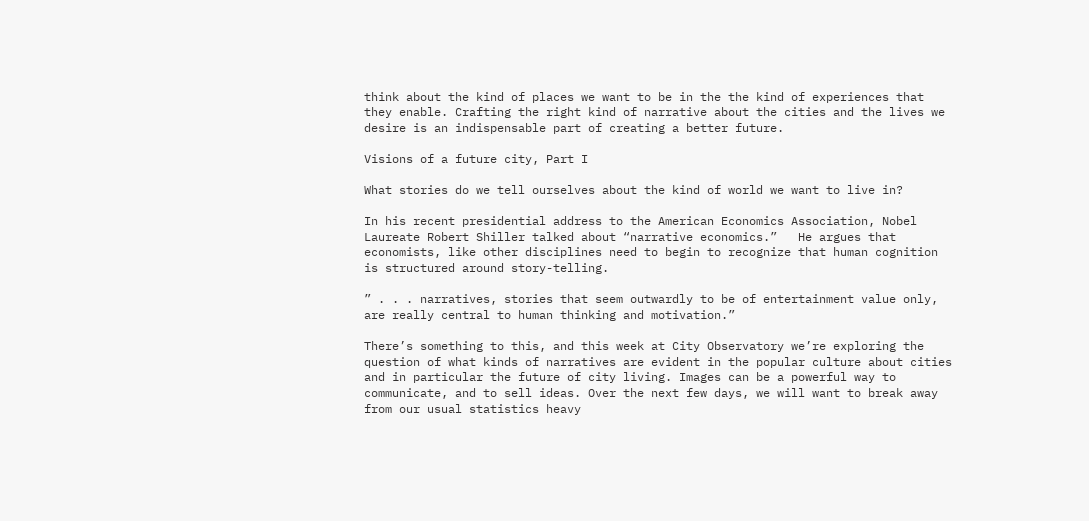think about the kind of places we want to be in the the kind of experiences that they enable. Crafting the right kind of narrative about the cities and the lives we desire is an indispensable part of creating a better future.

Visions of a future city, Part I

What stories do we tell ourselves about the kind of world we want to live in?

In his recent presidential address to the American Economics Association, Nobel Laureate Robert Shiller talked about “narrative economics.”   He argues that economists, like other disciplines need to begin to recognize that human cognition is structured around story-telling.

” . . . narratives, stories that seem outwardly to be of entertainment value only, are really central to human thinking and motivation.”

There’s something to this, and this week at City Observatory we’re exploring the question of what kinds of narratives are evident in the popular culture about cities and in particular the future of city living. Images can be a powerful way to communicate, and to sell ideas. Over the next few days, we will want to break away from our usual statistics heavy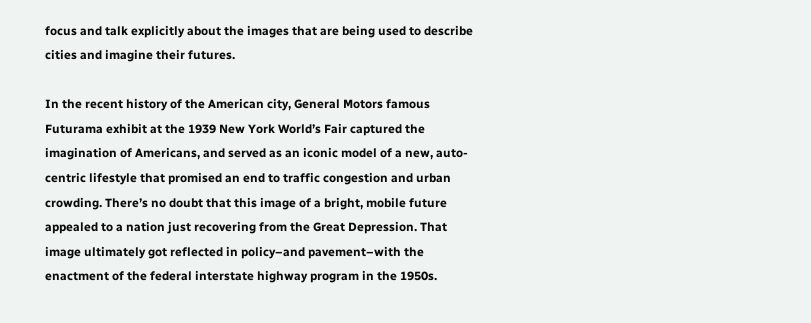focus and talk explicitly about the images that are being used to describe cities and imagine their futures.

In the recent history of the American city, General Motors famous Futurama exhibit at the 1939 New York World’s Fair captured the imagination of Americans, and served as an iconic model of a new, auto-centric lifestyle that promised an end to traffic congestion and urban crowding. There’s no doubt that this image of a bright, mobile future appealed to a nation just recovering from the Great Depression. That image ultimately got reflected in policy–and pavement–with the enactment of the federal interstate highway program in the 1950s.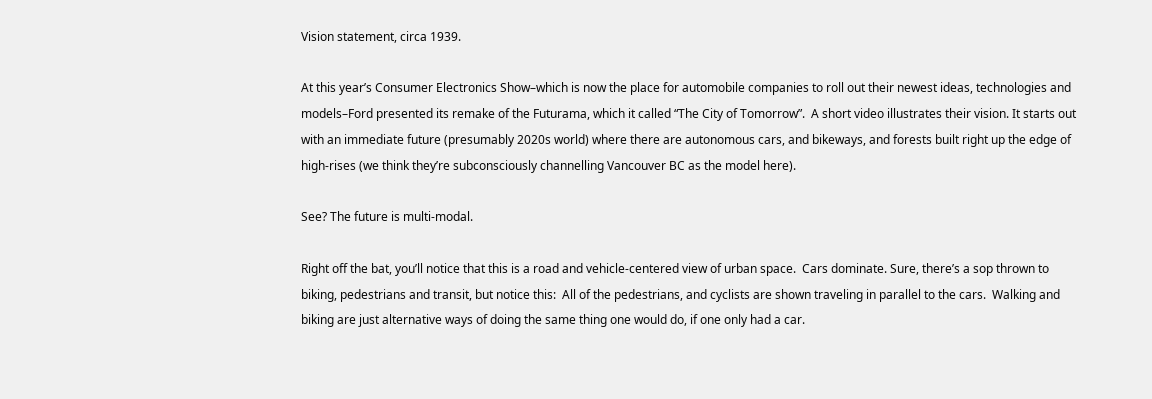Vision statement, circa 1939.

At this year’s Consumer Electronics Show–which is now the place for automobile companies to roll out their newest ideas, technologies and models–Ford presented its remake of the Futurama, which it called “The City of Tomorrow”.  A short video illustrates their vision. It starts out with an immediate future (presumably 2020s world) where there are autonomous cars, and bikeways, and forests built right up the edge of high-rises (we think they’re subconsciously channelling Vancouver BC as the model here).

See? The future is multi-modal.

Right off the bat, you’ll notice that this is a road and vehicle-centered view of urban space.  Cars dominate. Sure, there’s a sop thrown to biking, pedestrians and transit, but notice this:  All of the pedestrians, and cyclists are shown traveling in parallel to the cars.  Walking and biking are just alternative ways of doing the same thing one would do, if one only had a car.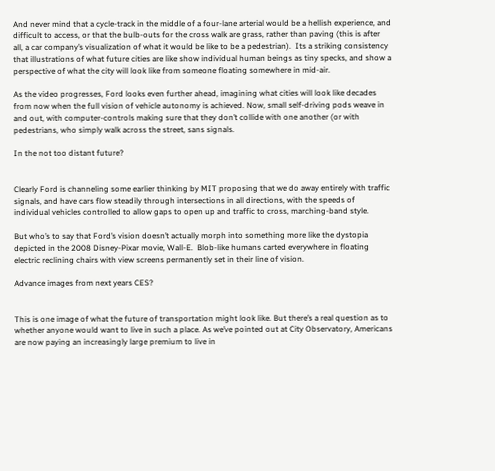And never mind that a cycle-track in the middle of a four-lane arterial would be a hellish experience, and difficult to access, or that the bulb-outs for the cross walk are grass, rather than paving (this is after all, a car company’s visualization of what it would be like to be a pedestrian).  Its a striking consistency that illustrations of what future cities are like show individual human beings as tiny specks, and show a perspective of what the city will look like from someone floating somewhere in mid-air.

As the video progresses, Ford looks even further ahead, imagining what cities will look like decades from now when the full vision of vehicle autonomy is achieved. Now, small self-driving pods weave in and out, with computer-controls making sure that they don’t collide with one another (or with pedestrians, who simply walk across the street, sans signals.

In the not too distant future?


Clearly Ford is channeling some earlier thinking by MIT proposing that we do away entirely with traffic signals, and have cars flow steadily through intersections in all directions, with the speeds of individual vehicles controlled to allow gaps to open up and traffic to cross, marching-band style.

But who’s to say that Ford’s vision doesn’t actually morph into something more like the dystopia depicted in the 2008 Disney-Pixar movie, Wall-E.  Blob-like humans carted everywhere in floating electric reclining chairs with view screens permanently set in their line of vision.

Advance images from next years CES?


This is one image of what the future of transportation might look like. But there’s a real question as to whether anyone would want to live in such a place. As we’ve pointed out at City Observatory, Americans are now paying an increasingly large premium to live in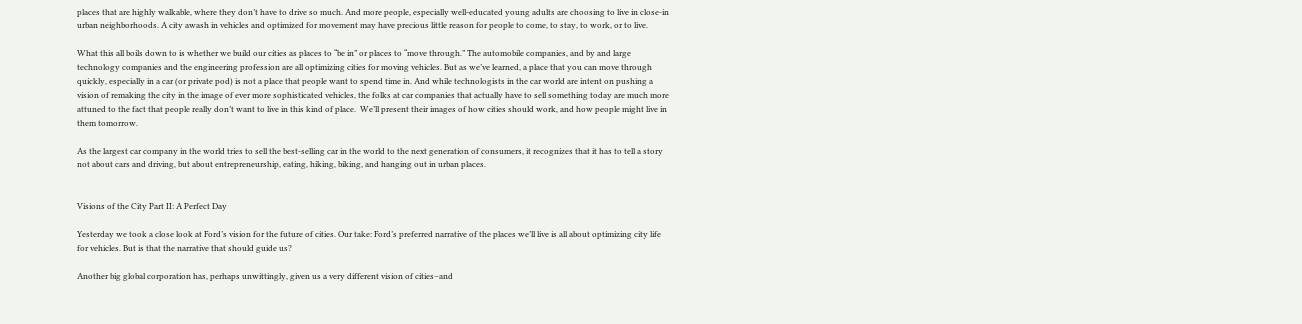places that are highly walkable, where they don’t have to drive so much. And more people, especially well-educated young adults are choosing to live in close-in urban neighborhoods. A city awash in vehicles and optimized for movement may have precious little reason for people to come, to stay, to work, or to live.

What this all boils down to is whether we build our cities as places to “be in” or places to “move through.” The automobile companies, and by and large technology companies and the engineering profession are all optimizing cities for moving vehicles. But as we’ve learned, a place that you can move through quickly, especially in a car (or private pod) is not a place that people want to spend time in. And while technologists in the car world are intent on pushing a vision of remaking the city in the image of ever more sophisticated vehicles, the folks at car companies that actually have to sell something today are much more attuned to the fact that people really don’t want to live in this kind of place.  We’ll present their images of how cities should work, and how people might live in them tomorrow.

As the largest car company in the world tries to sell the best-selling car in the world to the next generation of consumers, it recognizes that it has to tell a story not about cars and driving, but about entrepreneurship, eating, hiking, biking, and hanging out in urban places.


Visions of the City Part II: A Perfect Day

Yesterday we took a close look at Ford’s vision for the future of cities. Our take: Ford’s preferred narrative of the places we’ll live is all about optimizing city life for vehicles. But is that the narrative that should guide us?

Another big global corporation has, perhaps unwittingly, given us a very different vision of cities–and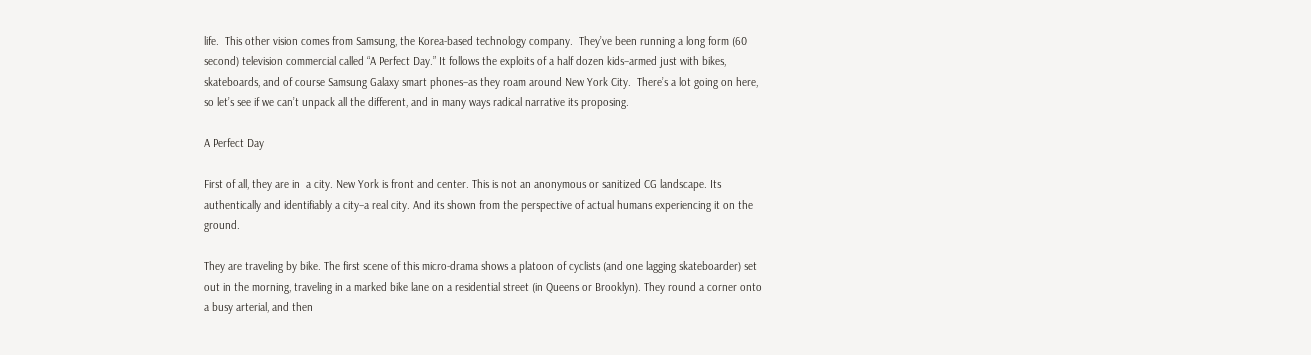life.  This other vision comes from Samsung, the Korea-based technology company.  They’ve been running a long form (60 second) television commercial called “A Perfect Day.” It follows the exploits of a half dozen kids–armed just with bikes, skateboards, and of course Samsung Galaxy smart phones–as they roam around New York City.  There’s a lot going on here, so let’s see if we can’t unpack all the different, and in many ways radical narrative its proposing.

A Perfect Day

First of all, they are in  a city. New York is front and center. This is not an anonymous or sanitized CG landscape. Its authentically and identifiably a city–a real city. And its shown from the perspective of actual humans experiencing it on the ground.

They are traveling by bike. The first scene of this micro-drama shows a platoon of cyclists (and one lagging skateboarder) set out in the morning, traveling in a marked bike lane on a residential street (in Queens or Brooklyn). They round a corner onto a busy arterial, and then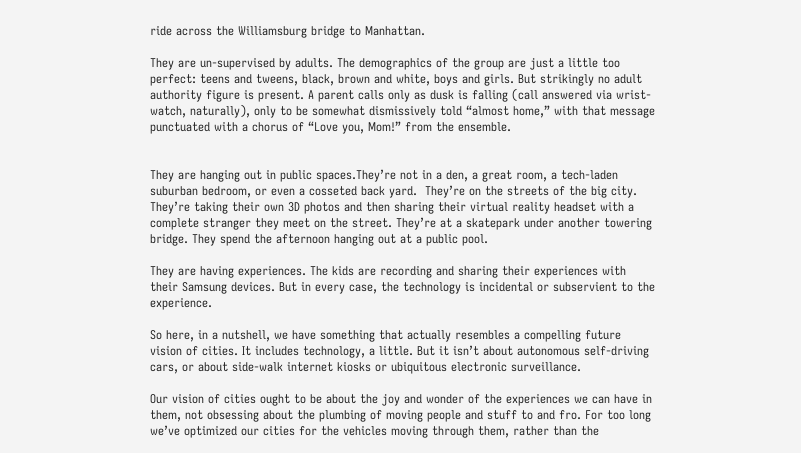ride across the Williamsburg bridge to Manhattan.

They are un-supervised by adults. The demographics of the group are just a little too perfect: teens and tweens, black, brown and white, boys and girls. But strikingly no adult authority figure is present. A parent calls only as dusk is falling (call answered via wrist-watch, naturally), only to be somewhat dismissively told “almost home,” with that message punctuated with a chorus of “Love you, Mom!” from the ensemble.


They are hanging out in public spaces.They’re not in a den, a great room, a tech-laden suburban bedroom, or even a cosseted back yard.  They’re on the streets of the big city. They’re taking their own 3D photos and then sharing their virtual reality headset with a complete stranger they meet on the street. They’re at a skatepark under another towering bridge. They spend the afternoon hanging out at a public pool.

They are having experiences. The kids are recording and sharing their experiences with their Samsung devices. But in every case, the technology is incidental or subservient to the experience.

So here, in a nutshell, we have something that actually resembles a compelling future vision of cities. It includes technology, a little. But it isn’t about autonomous self-driving cars, or about side-walk internet kiosks or ubiquitous electronic surveillance.

Our vision of cities ought to be about the joy and wonder of the experiences we can have in them, not obsessing about the plumbing of moving people and stuff to and fro. For too long we’ve optimized our cities for the vehicles moving through them, rather than the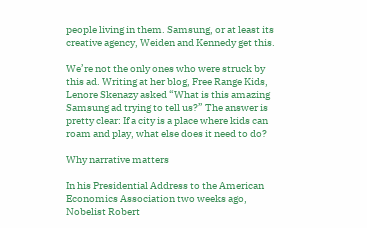people living in them. Samsung, or at least its creative agency, Weiden and Kennedy get this.

We’re not the only ones who were struck by this ad. Writing at her blog, Free Range Kids, Lenore Skenazy asked “What is this amazing Samsung ad trying to tell us?” The answer is pretty clear: If a city is a place where kids can roam and play, what else does it need to do?

Why narrative matters

In his Presidential Address to the American Economics Association two weeks ago, Nobelist Robert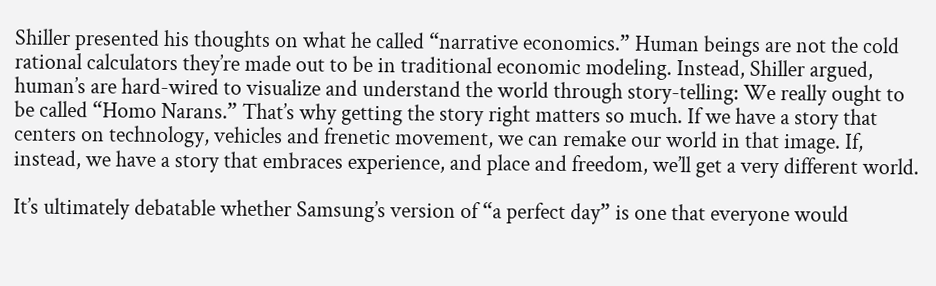Shiller presented his thoughts on what he called “narrative economics.” Human beings are not the cold rational calculators they’re made out to be in traditional economic modeling. Instead, Shiller argued, human’s are hard-wired to visualize and understand the world through story-telling: We really ought to be called “Homo Narans.” That’s why getting the story right matters so much. If we have a story that centers on technology, vehicles and frenetic movement, we can remake our world in that image. If, instead, we have a story that embraces experience, and place and freedom, we’ll get a very different world.

It’s ultimately debatable whether Samsung’s version of “a perfect day” is one that everyone would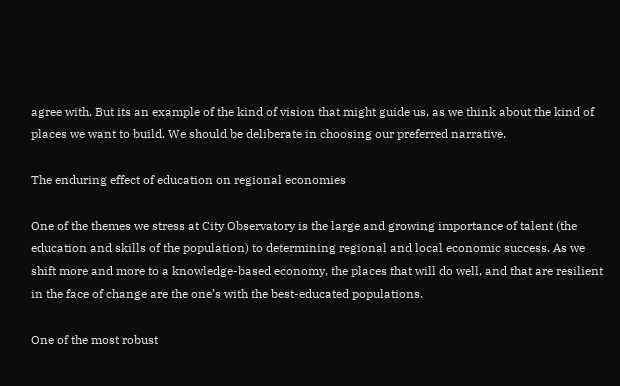agree with. But its an example of the kind of vision that might guide us, as we think about the kind of places we want to build. We should be deliberate in choosing our preferred narrative.

The enduring effect of education on regional economies

One of the themes we stress at City Observatory is the large and growing importance of talent (the education and skills of the population) to determining regional and local economic success. As we shift more and more to a knowledge-based economy, the places that will do well, and that are resilient in the face of change are the one’s with the best-educated populations.

One of the most robust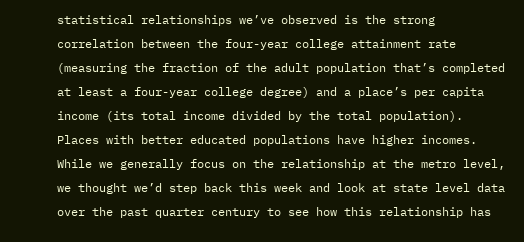statistical relationships we’ve observed is the strong correlation between the four-year college attainment rate (measuring the fraction of the adult population that’s completed at least a four-year college degree) and a place’s per capita income (its total income divided by the total population). Places with better educated populations have higher incomes. While we generally focus on the relationship at the metro level, we thought we’d step back this week and look at state level data over the past quarter century to see how this relationship has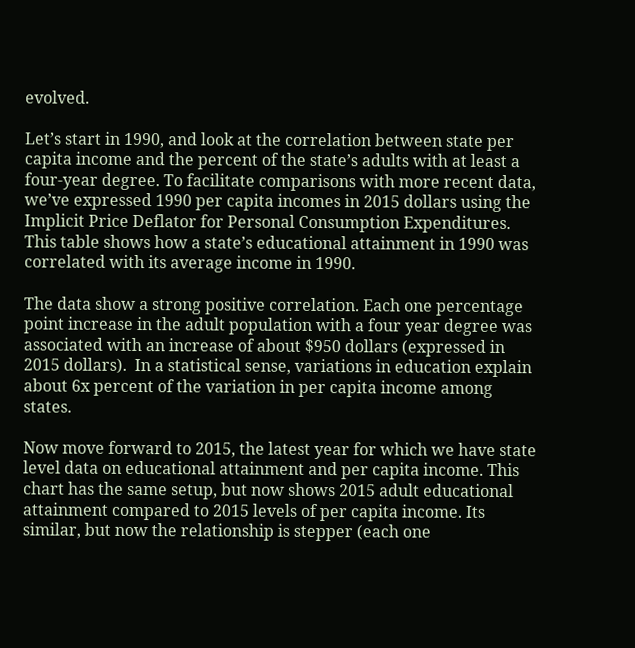evolved.

Let’s start in 1990, and look at the correlation between state per capita income and the percent of the state’s adults with at least a four-year degree. To facilitate comparisons with more recent data, we’ve expressed 1990 per capita incomes in 2015 dollars using the Implicit Price Deflator for Personal Consumption Expenditures.  This table shows how a state’s educational attainment in 1990 was correlated with its average income in 1990.

The data show a strong positive correlation. Each one percentage point increase in the adult population with a four year degree was associated with an increase of about $950 dollars (expressed in 2015 dollars).  In a statistical sense, variations in education explain about 6x percent of the variation in per capita income among states.

Now move forward to 2015, the latest year for which we have state level data on educational attainment and per capita income. This chart has the same setup, but now shows 2015 adult educational attainment compared to 2015 levels of per capita income. Its similar, but now the relationship is stepper (each one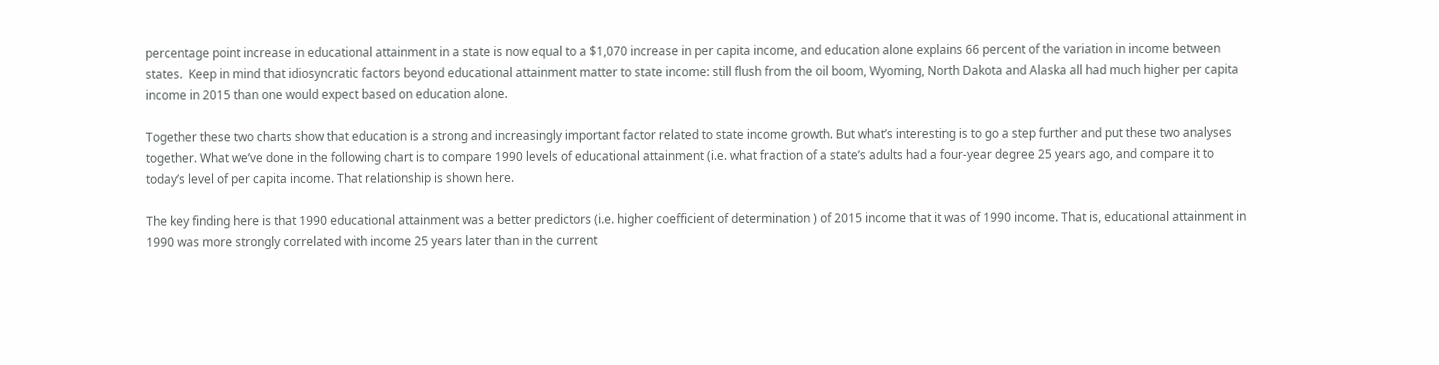percentage point increase in educational attainment in a state is now equal to a $1,070 increase in per capita income, and education alone explains 66 percent of the variation in income between states.  Keep in mind that idiosyncratic factors beyond educational attainment matter to state income: still flush from the oil boom, Wyoming, North Dakota and Alaska all had much higher per capita income in 2015 than one would expect based on education alone.

Together these two charts show that education is a strong and increasingly important factor related to state income growth. But what’s interesting is to go a step further and put these two analyses together. What we’ve done in the following chart is to compare 1990 levels of educational attainment (i.e. what fraction of a state’s adults had a four-year degree 25 years ago, and compare it to today’s level of per capita income. That relationship is shown here.

The key finding here is that 1990 educational attainment was a better predictors (i.e. higher coefficient of determination ) of 2015 income that it was of 1990 income. That is, educational attainment in 1990 was more strongly correlated with income 25 years later than in the current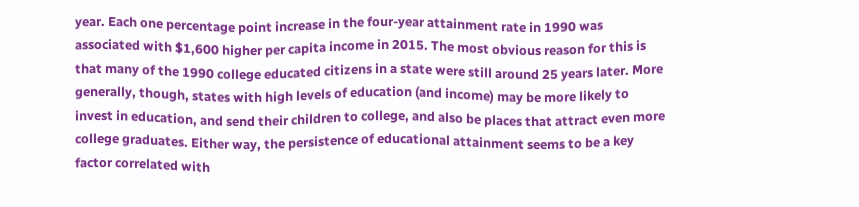year. Each one percentage point increase in the four-year attainment rate in 1990 was associated with $1,600 higher per capita income in 2015. The most obvious reason for this is that many of the 1990 college educated citizens in a state were still around 25 years later. More generally, though, states with high levels of education (and income) may be more likely to invest in education, and send their children to college, and also be places that attract even more college graduates. Either way, the persistence of educational attainment seems to be a key factor correlated with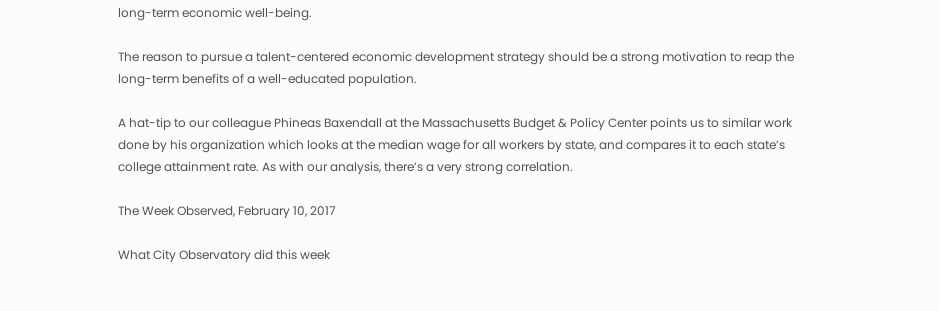long-term economic well-being.

The reason to pursue a talent-centered economic development strategy should be a strong motivation to reap the long-term benefits of a well-educated population.

A hat-tip to our colleague Phineas Baxendall at the Massachusetts Budget & Policy Center points us to similar work done by his organization which looks at the median wage for all workers by state, and compares it to each state’s college attainment rate. As with our analysis, there’s a very strong correlation.

The Week Observed, February 10, 2017

What City Observatory did this week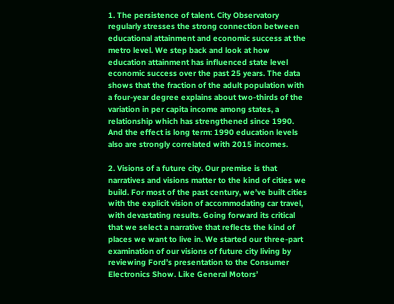1. The persistence of talent. City Observatory regularly stresses the strong connection between educational attainment and economic success at the metro level. We step back and look at how education attainment has influenced state level economic success over the past 25 years. The data shows that the fraction of the adult population with a four-year degree explains about two-thirds of the variation in per capita income among states, a relationship which has strengthened since 1990. And the effect is long term: 1990 education levels also are strongly correlated with 2015 incomes.

2. Visions of a future city. Our premise is that narratives and visions matter to the kind of cities we build. For most of the past century, we’ve built cities with the explicit vision of accommodating car travel, with devastating results. Going forward its critical that we select a narrative that reflects the kind of places we want to live in. We started our three-part examination of our visions of future city living by reviewing Ford’s presentation to the Consumer Electronics Show. Like General Motors’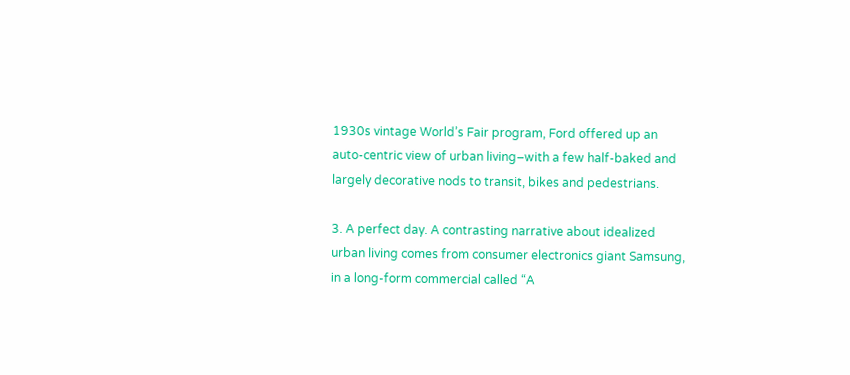1930s vintage World’s Fair program, Ford offered up an auto-centric view of urban living–with a few half-baked and largely decorative nods to transit, bikes and pedestrians.

3. A perfect day. A contrasting narrative about idealized urban living comes from consumer electronics giant Samsung, in a long-form commercial called “A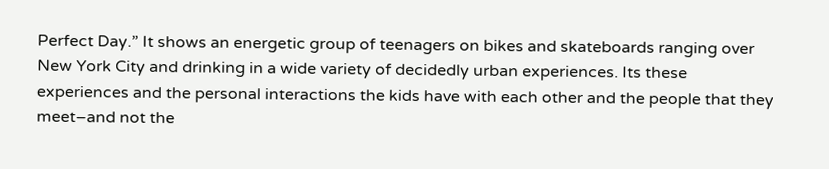Perfect Day.” It shows an energetic group of teenagers on bikes and skateboards ranging over New York City and drinking in a wide variety of decidedly urban experiences. Its these experiences and the personal interactions the kids have with each other and the people that they meet–and not the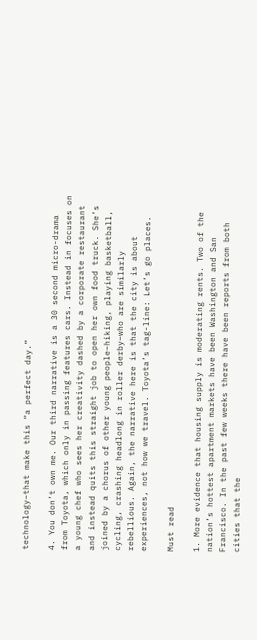technology–that make this “a perfect day.”

4. You don’t own me. Our third narrative is a 30 second micro-drama from Toyota, which only in passing features cars. Instead in focuses on a young chef who sees her creativity dashed by a corporate restaurant and instead quits this straight job to open her own food truck. She’s joined by a chorus of other young people–hiking, playing basketball, cycling, crashing headlong in roller derby–who are similarly rebellious. Again, the narrative here is that the city is about experiences, not how we travel. Toyota’s tag-line: Let’s go places.

Must read

1. More evidence that housing supply is moderating rents. Two of the nation’s hottest apartment markets have been Washington and San Francisco. In the past few weeks there have been reports from both cities that the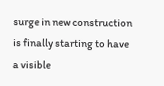surge in new construction is finally starting to have a visible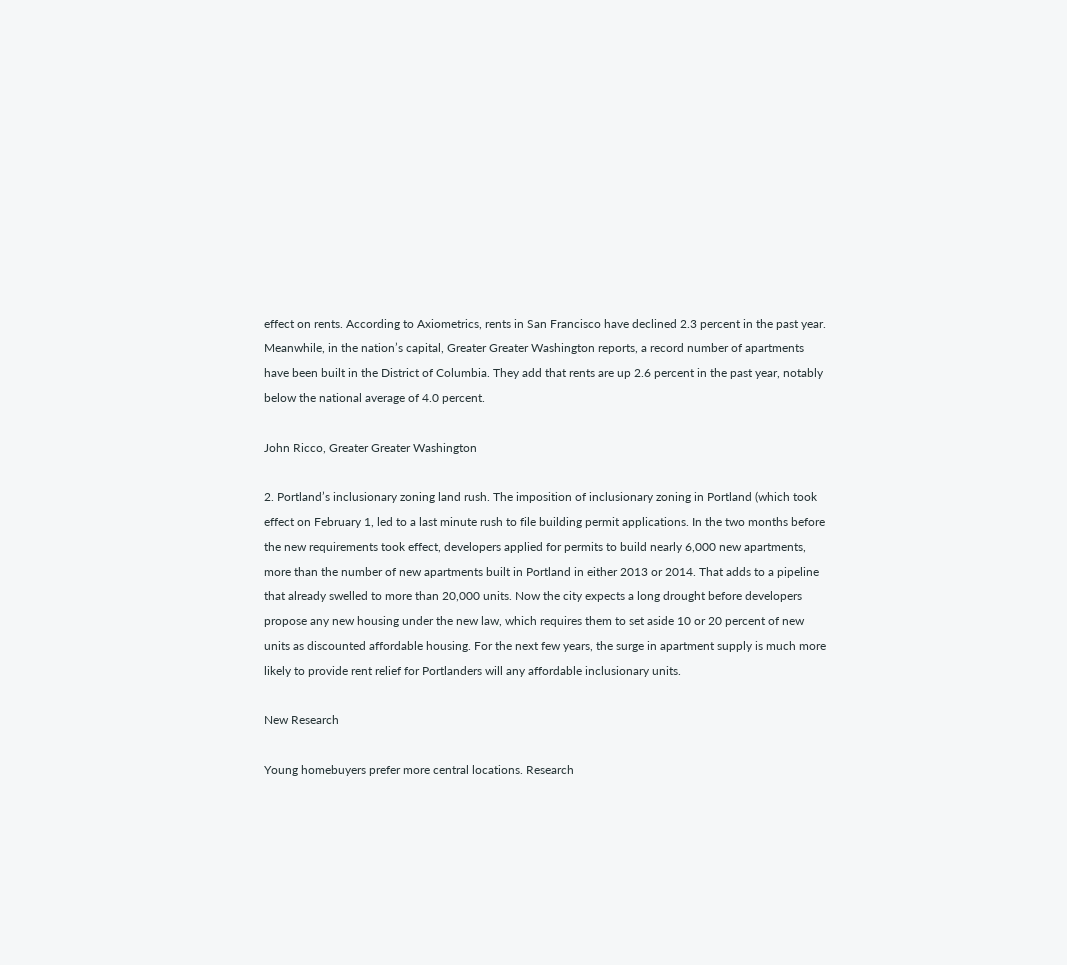effect on rents. According to Axiometrics, rents in San Francisco have declined 2.3 percent in the past year. Meanwhile, in the nation’s capital, Greater Greater Washington reports, a record number of apartments have been built in the District of Columbia. They add that rents are up 2.6 percent in the past year, notably below the national average of 4.0 percent.

John Ricco, Greater Greater Washington

2. Portland’s inclusionary zoning land rush. The imposition of inclusionary zoning in Portland (which took effect on February 1, led to a last minute rush to file building permit applications. In the two months before the new requirements took effect, developers applied for permits to build nearly 6,000 new apartments, more than the number of new apartments built in Portland in either 2013 or 2014. That adds to a pipeline that already swelled to more than 20,000 units. Now the city expects a long drought before developers propose any new housing under the new law, which requires them to set aside 10 or 20 percent of new units as discounted affordable housing. For the next few years, the surge in apartment supply is much more likely to provide rent relief for Portlanders will any affordable inclusionary units.

New Research

Young homebuyers prefer more central locations. Research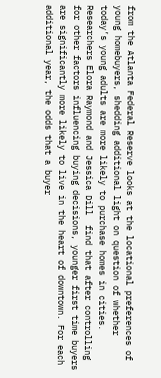from the Atlanta Federal Reserve looks at the locational preferences of young homebuyers, shedding additional light on question of whether today’s young adults are more likely to purchase homes in cities. Researchers Elora Raymond and Jessica Dill  find that after controlling for other factors influencing buying decisions, younger first time buyers are significantly more likely to live in the heart of downtown. For each additional year, the odds that a buyer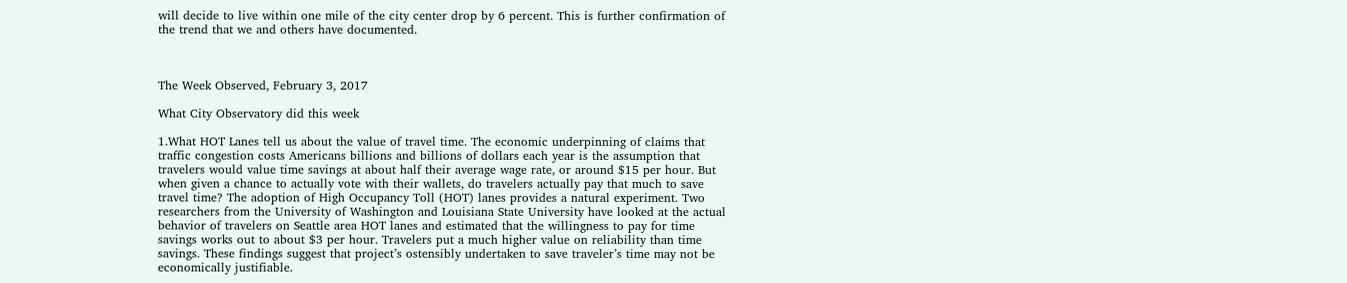will decide to live within one mile of the city center drop by 6 percent. This is further confirmation of the trend that we and others have documented.



The Week Observed, February 3, 2017

What City Observatory did this week

1.What HOT Lanes tell us about the value of travel time. The economic underpinning of claims that traffic congestion costs Americans billions and billions of dollars each year is the assumption that travelers would value time savings at about half their average wage rate, or around $15 per hour. But when given a chance to actually vote with their wallets, do travelers actually pay that much to save travel time? The adoption of High Occupancy Toll (HOT) lanes provides a natural experiment. Two researchers from the University of Washington and Louisiana State University have looked at the actual behavior of travelers on Seattle area HOT lanes and estimated that the willingness to pay for time savings works out to about $3 per hour. Travelers put a much higher value on reliability than time savings. These findings suggest that project’s ostensibly undertaken to save traveler’s time may not be economically justifiable.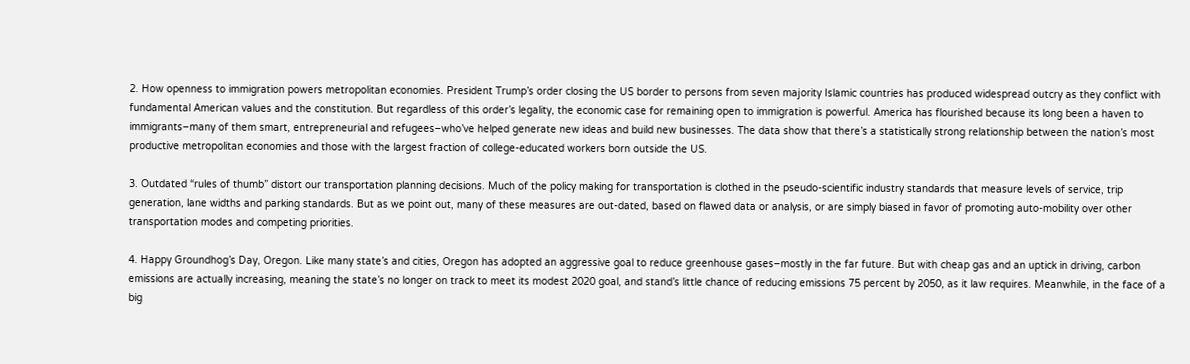2. How openness to immigration powers metropolitan economies. President Trump’s order closing the US border to persons from seven majority Islamic countries has produced widespread outcry as they conflict with fundamental American values and the constitution. But regardless of this order’s legality, the economic case for remaining open to immigration is powerful. America has flourished because its long been a haven to immigrants–many of them smart, entrepreneurial and refugees–who’ve helped generate new ideas and build new businesses. The data show that there’s a statistically strong relationship between the nation’s most productive metropolitan economies and those with the largest fraction of college-educated workers born outside the US.

3. Outdated “rules of thumb” distort our transportation planning decisions. Much of the policy making for transportation is clothed in the pseudo-scientific industry standards that measure levels of service, trip generation, lane widths and parking standards. But as we point out, many of these measures are out-dated, based on flawed data or analysis, or are simply biased in favor of promoting auto-mobility over other transportation modes and competing priorities.

4. Happy Groundhog’s Day, Oregon. Like many state’s and cities, Oregon has adopted an aggressive goal to reduce greenhouse gases–mostly in the far future. But with cheap gas and an uptick in driving, carbon emissions are actually increasing, meaning the state’s no longer on track to meet its modest 2020 goal, and stand’s little chance of reducing emissions 75 percent by 2050, as it law requires. Meanwhile, in the face of a big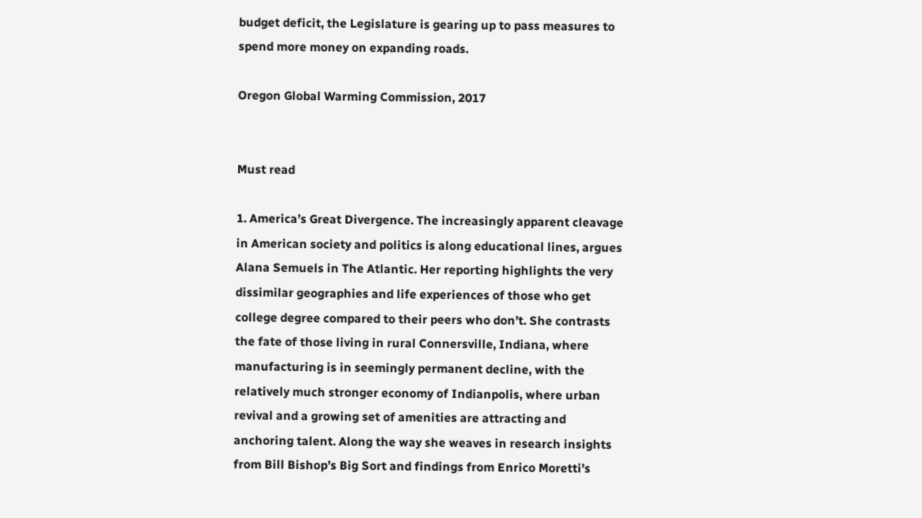budget deficit, the Legislature is gearing up to pass measures to spend more money on expanding roads.

Oregon Global Warming Commission, 2017


Must read

1. America’s Great Divergence. The increasingly apparent cleavage in American society and politics is along educational lines, argues Alana Semuels in The Atlantic. Her reporting highlights the very dissimilar geographies and life experiences of those who get college degree compared to their peers who don’t. She contrasts the fate of those living in rural Connersville, Indiana, where manufacturing is in seemingly permanent decline, with the relatively much stronger economy of Indianpolis, where urban revival and a growing set of amenities are attracting and anchoring talent. Along the way she weaves in research insights from Bill Bishop’s Big Sort and findings from Enrico Moretti’s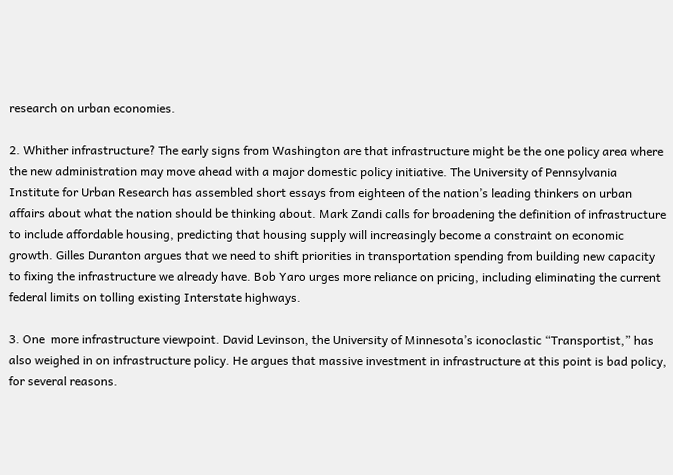research on urban economies.

2. Whither infrastructure? The early signs from Washington are that infrastructure might be the one policy area where the new administration may move ahead with a major domestic policy initiative. The University of Pennsylvania Institute for Urban Research has assembled short essays from eighteen of the nation’s leading thinkers on urban affairs about what the nation should be thinking about. Mark Zandi calls for broadening the definition of infrastructure to include affordable housing, predicting that housing supply will increasingly become a constraint on economic growth. Gilles Duranton argues that we need to shift priorities in transportation spending from building new capacity to fixing the infrastructure we already have. Bob Yaro urges more reliance on pricing, including eliminating the current federal limits on tolling existing Interstate highways.

3. One  more infrastructure viewpoint. David Levinson, the University of Minnesota’s iconoclastic “Transportist,” has also weighed in on infrastructure policy. He argues that massive investment in infrastructure at this point is bad policy, for several reasons.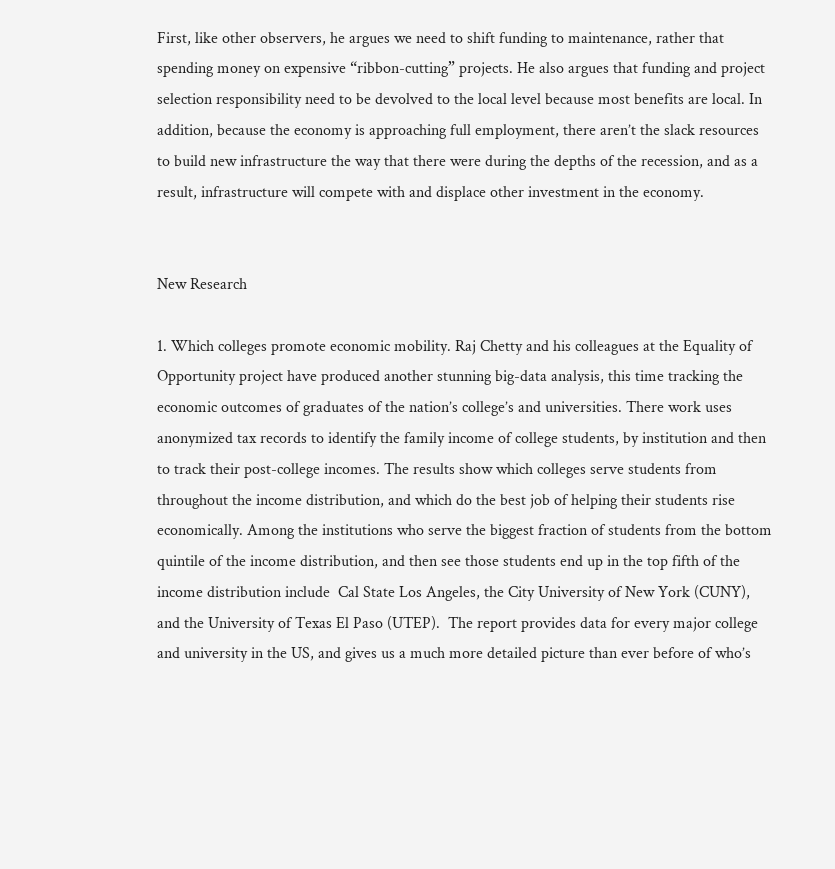First, like other observers, he argues we need to shift funding to maintenance, rather that spending money on expensive “ribbon-cutting” projects. He also argues that funding and project selection responsibility need to be devolved to the local level because most benefits are local. In addition, because the economy is approaching full employment, there aren’t the slack resources to build new infrastructure the way that there were during the depths of the recession, and as a result, infrastructure will compete with and displace other investment in the economy.


New Research

1. Which colleges promote economic mobility. Raj Chetty and his colleagues at the Equality of Opportunity project have produced another stunning big-data analysis, this time tracking the economic outcomes of graduates of the nation’s college’s and universities. There work uses anonymized tax records to identify the family income of college students, by institution and then to track their post-college incomes. The results show which colleges serve students from throughout the income distribution, and which do the best job of helping their students rise economically. Among the institutions who serve the biggest fraction of students from the bottom quintile of the income distribution, and then see those students end up in the top fifth of the income distribution include  Cal State Los Angeles, the City University of New York (CUNY), and the University of Texas El Paso (UTEP).  The report provides data for every major college and university in the US, and gives us a much more detailed picture than ever before of who’s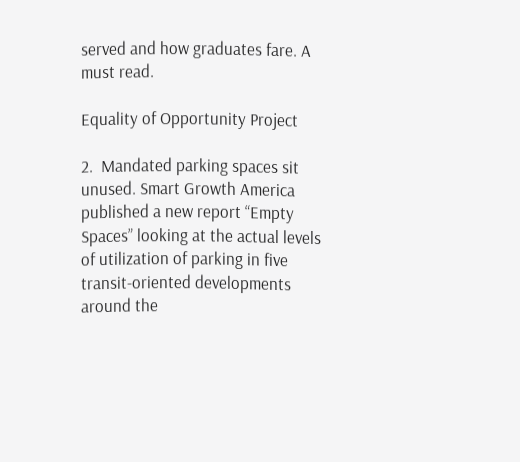served and how graduates fare. A must read.

Equality of Opportunity Project

2.  Mandated parking spaces sit unused. Smart Growth America published a new report “Empty Spaces” looking at the actual levels of utilization of parking in five transit-oriented developments around the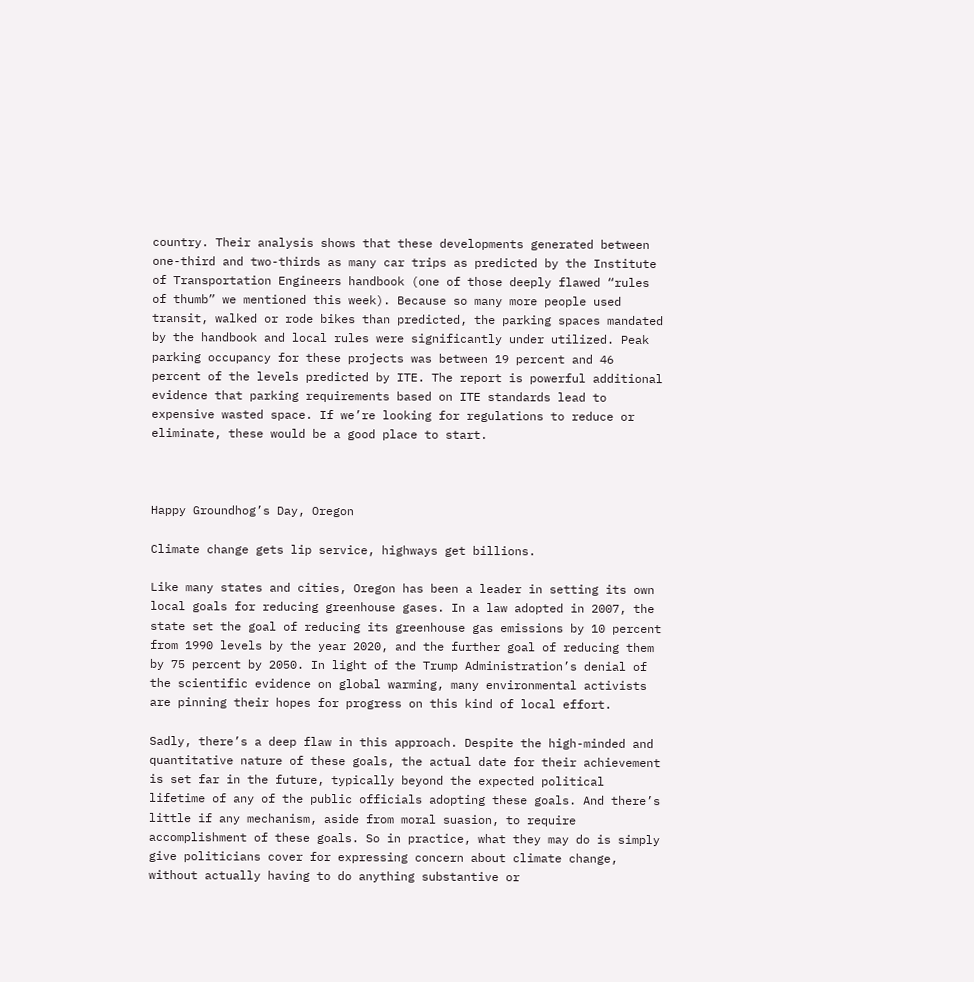country. Their analysis shows that these developments generated between one-third and two-thirds as many car trips as predicted by the Institute of Transportation Engineers handbook (one of those deeply flawed “rules of thumb” we mentioned this week). Because so many more people used transit, walked or rode bikes than predicted, the parking spaces mandated by the handbook and local rules were significantly under utilized. Peak parking occupancy for these projects was between 19 percent and 46 percent of the levels predicted by ITE. The report is powerful additional evidence that parking requirements based on ITE standards lead to expensive wasted space. If we’re looking for regulations to reduce or eliminate, these would be a good place to start.



Happy Groundhog’s Day, Oregon

Climate change gets lip service, highways get billions.

Like many states and cities, Oregon has been a leader in setting its own local goals for reducing greenhouse gases. In a law adopted in 2007, the state set the goal of reducing its greenhouse gas emissions by 10 percent from 1990 levels by the year 2020, and the further goal of reducing them by 75 percent by 2050. In light of the Trump Administration’s denial of the scientific evidence on global warming, many environmental activists are pinning their hopes for progress on this kind of local effort.

Sadly, there’s a deep flaw in this approach. Despite the high-minded and quantitative nature of these goals, the actual date for their achievement is set far in the future, typically beyond the expected political lifetime of any of the public officials adopting these goals. And there’s little if any mechanism, aside from moral suasion, to require accomplishment of these goals. So in practice, what they may do is simply give politicians cover for expressing concern about climate change, without actually having to do anything substantive or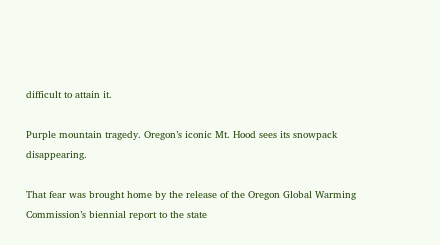difficult to attain it.

Purple mountain tragedy. Oregon’s iconic Mt. Hood sees its snowpack disappearing.

That fear was brought home by the release of the Oregon Global Warming Commission’s biennial report to the state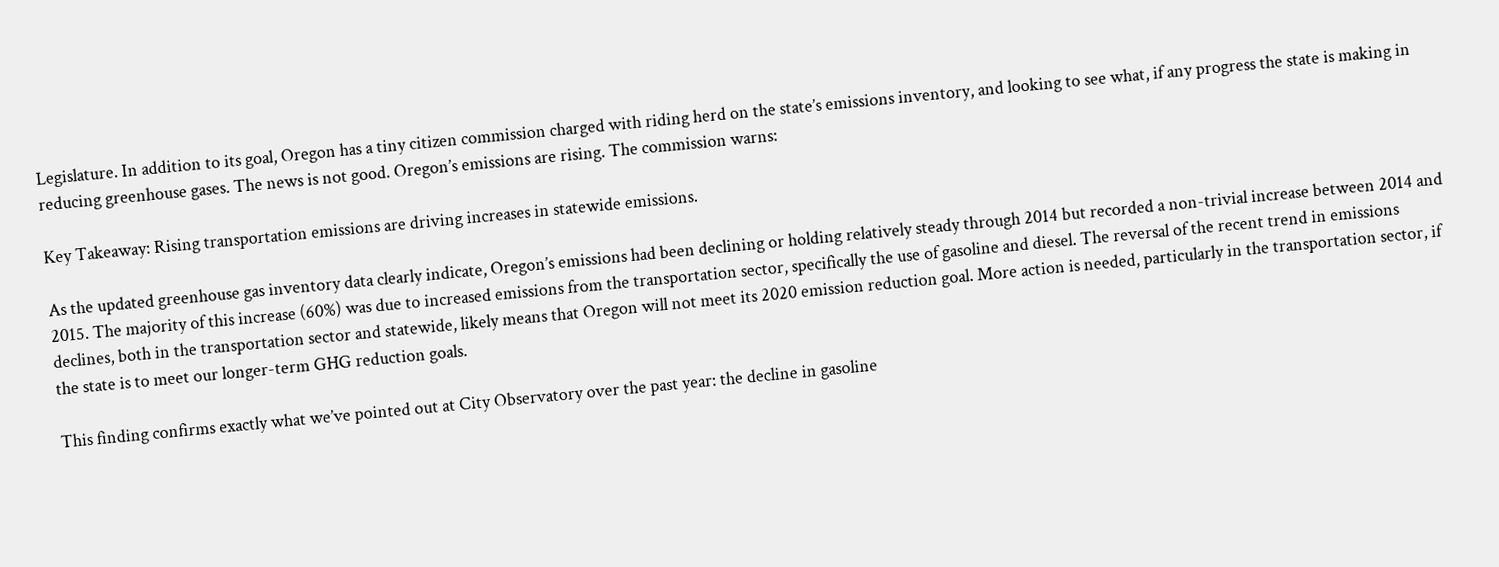Legislature. In addition to its goal, Oregon has a tiny citizen commission charged with riding herd on the state’s emissions inventory, and looking to see what, if any progress the state is making in reducing greenhouse gases. The news is not good. Oregon’s emissions are rising. The commission warns:

Key Takeaway: Rising transportation emissions are driving increases in statewide emissions.

As the updated greenhouse gas inventory data clearly indicate, Oregon’s emissions had been declining or holding relatively steady through 2014 but recorded a non-trivial increase between 2014 and 2015. The majority of this increase (60%) was due to increased emissions from the transportation sector, specifically the use of gasoline and diesel. The reversal of the recent trend in emissions declines, both in the transportation sector and statewide, likely means that Oregon will not meet its 2020 emission reduction goal. More action is needed, particularly in the transportation sector, if the state is to meet our longer-term GHG reduction goals.

This finding confirms exactly what we’ve pointed out at City Observatory over the past year: the decline in gasoline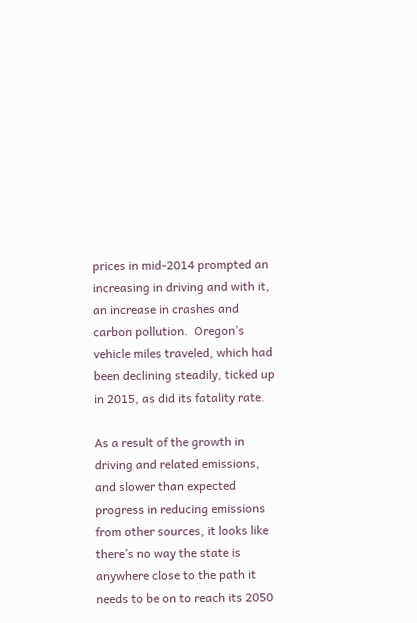prices in mid-2014 prompted an increasing in driving and with it, an increase in crashes and carbon pollution.  Oregon’s vehicle miles traveled, which had been declining steadily, ticked up in 2015, as did its fatality rate.

As a result of the growth in driving and related emissions, and slower than expected progress in reducing emissions from other sources, it looks like there’s no way the state is anywhere close to the path it needs to be on to reach its 2050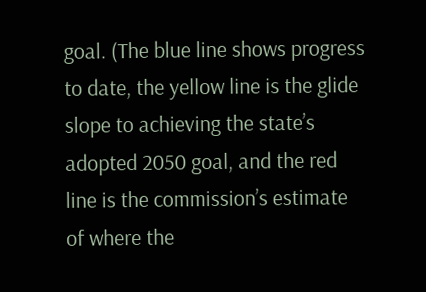goal. (The blue line shows progress to date, the yellow line is the glide slope to achieving the state’s adopted 2050 goal, and the red line is the commission’s estimate of where the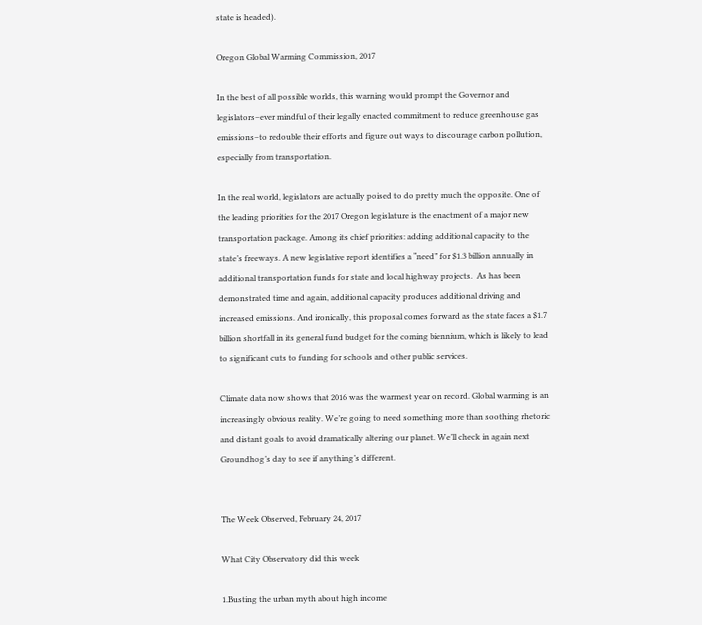state is headed).

Oregon Global Warming Commission, 2017

In the best of all possible worlds, this warning would prompt the Governor and legislators–ever mindful of their legally enacted commitment to reduce greenhouse gas emissions–to redouble their efforts and figure out ways to discourage carbon pollution, especially from transportation.

In the real world, legislators are actually poised to do pretty much the opposite. One of the leading priorities for the 2017 Oregon legislature is the enactment of a major new transportation package. Among its chief priorities: adding additional capacity to the state’s freeways. A new legislative report identifies a “need” for $1.3 billion annually in additional transportation funds for state and local highway projects.  As has been demonstrated time and again, additional capacity produces additional driving and increased emissions. And ironically, this proposal comes forward as the state faces a $1.7 billion shortfall in its general fund budget for the coming biennium, which is likely to lead to significant cuts to funding for schools and other public services.

Climate data now shows that 2016 was the warmest year on record. Global warming is an increasingly obvious reality. We’re going to need something more than soothing rhetoric and distant goals to avoid dramatically altering our planet. We’ll check in again next Groundhog’s day to see if anything’s different.


The Week Observed, February 24, 2017

What City Observatory did this week

1.Busting the urban myth about high income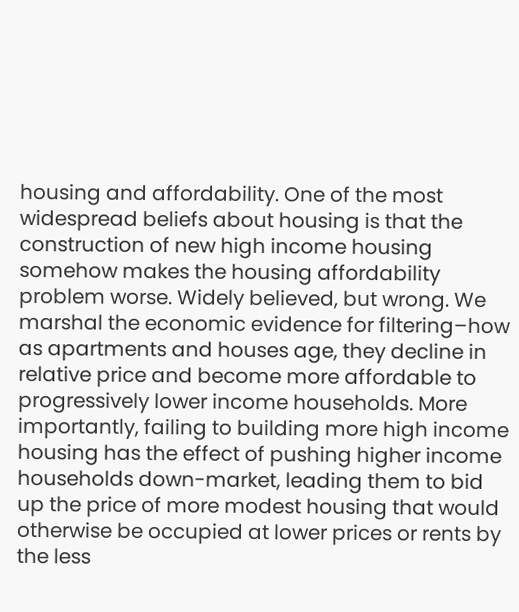housing and affordability. One of the most widespread beliefs about housing is that the construction of new high income housing somehow makes the housing affordability problem worse. Widely believed, but wrong. We marshal the economic evidence for filtering–how as apartments and houses age, they decline in relative price and become more affordable to progressively lower income households. More importantly, failing to building more high income housing has the effect of pushing higher income households down-market, leading them to bid up the price of more modest housing that would otherwise be occupied at lower prices or rents by the less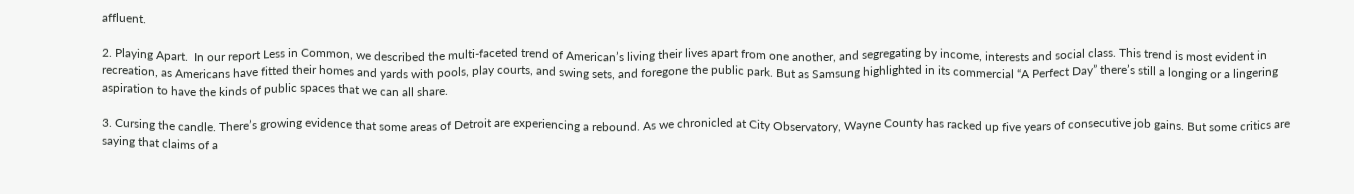affluent.

2. Playing Apart.  In our report Less in Common, we described the multi-faceted trend of American’s living their lives apart from one another, and segregating by income, interests and social class. This trend is most evident in recreation, as Americans have fitted their homes and yards with pools, play courts, and swing sets, and foregone the public park. But as Samsung highlighted in its commercial “A Perfect Day” there’s still a longing or a lingering aspiration to have the kinds of public spaces that we can all share.

3. Cursing the candle. There’s growing evidence that some areas of Detroit are experiencing a rebound. As we chronicled at City Observatory, Wayne County has racked up five years of consecutive job gains. But some critics are saying that claims of a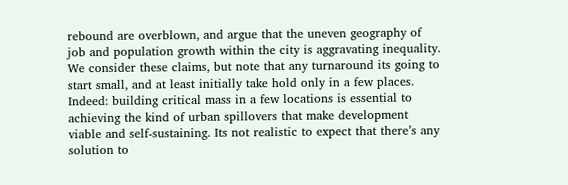rebound are overblown, and argue that the uneven geography of job and population growth within the city is aggravating inequality. We consider these claims, but note that any turnaround its going to start small, and at least initially take hold only in a few places. Indeed: building critical mass in a few locations is essential to achieving the kind of urban spillovers that make development viable and self-sustaining. Its not realistic to expect that there’s any solution to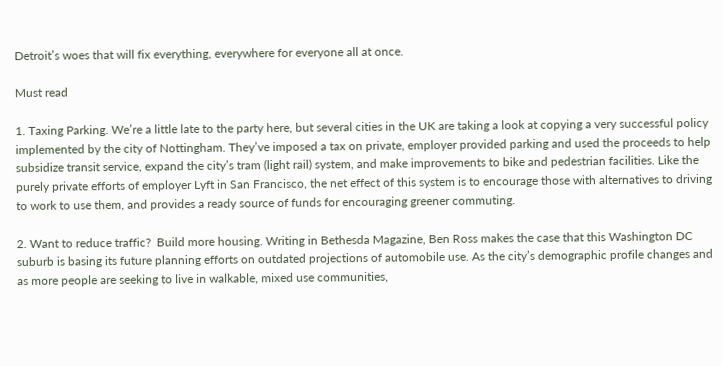Detroit’s woes that will fix everything, everywhere for everyone all at once.

Must read

1. Taxing Parking. We’re a little late to the party here, but several cities in the UK are taking a look at copying a very successful policy implemented by the city of Nottingham. They’ve imposed a tax on private, employer provided parking and used the proceeds to help subsidize transit service, expand the city’s tram (light rail) system, and make improvements to bike and pedestrian facilities. Like the purely private efforts of employer Lyft in San Francisco, the net effect of this system is to encourage those with alternatives to driving to work to use them, and provides a ready source of funds for encouraging greener commuting.

2. Want to reduce traffic?  Build more housing. Writing in Bethesda Magazine, Ben Ross makes the case that this Washington DC suburb is basing its future planning efforts on outdated projections of automobile use. As the city’s demographic profile changes and as more people are seeking to live in walkable, mixed use communities,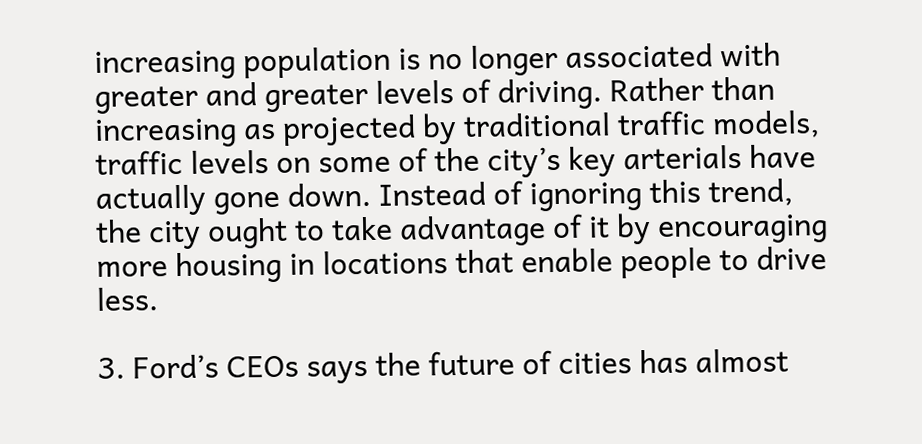increasing population is no longer associated with greater and greater levels of driving. Rather than increasing as projected by traditional traffic models, traffic levels on some of the city’s key arterials have actually gone down. Instead of ignoring this trend, the city ought to take advantage of it by encouraging more housing in locations that enable people to drive less.

3. Ford’s CEOs says the future of cities has almost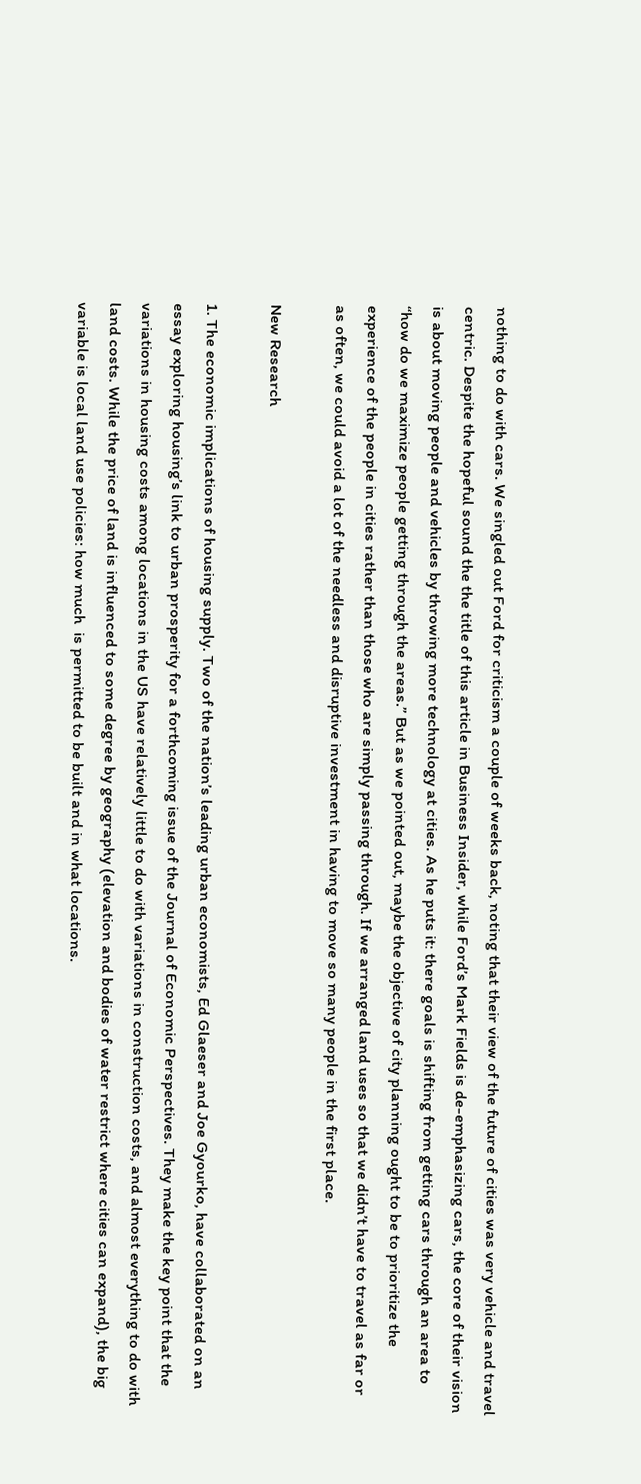nothing to do with cars. We singled out Ford for criticism a couple of weeks back, noting that their view of the future of cities was very vehicle and travel centric. Despite the hopeful sound the the title of this article in Business Insider, while Ford’s Mark Fields is de-emphasizing cars, the core of their vision is about moving people and vehicles by throwing more technology at cities. As he puts it: there goals is shifting from getting cars through an area to “how do we maximize people getting through the areas.” But as we pointed out, maybe the objective of city planning ought to be to prioritize the experience of the people in cities rather than those who are simply passing through. If we arranged land uses so that we didn’t have to travel as far or as often, we could avoid a lot of the needless and disruptive investment in having to move so many people in the first place.

New Research

1. The economic implications of housing supply. Two of the nation’s leading urban economists, Ed Glaeser and Joe Gyourko, have collaborated on an essay exploring housing’s link to urban prosperity for a forthcoming issue of the Journal of Economic Perspectives. They make the key point that the variations in housing costs among locations in the US have relatively little to do with variations in construction costs, and almost everything to do with land costs. While the price of land is influenced to some degree by geography (elevation and bodies of water restrict where cities can expand), the big variable is local land use policies: how much  is permitted to be built and in what locations.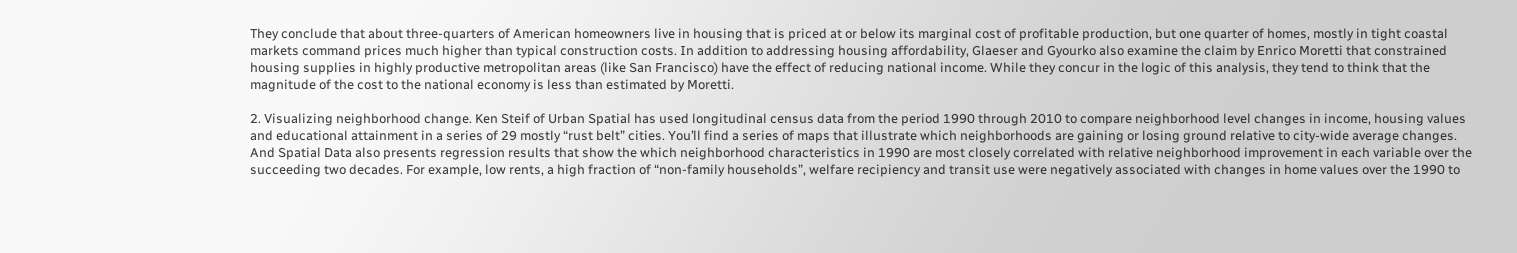They conclude that about three-quarters of American homeowners live in housing that is priced at or below its marginal cost of profitable production, but one quarter of homes, mostly in tight coastal markets command prices much higher than typical construction costs. In addition to addressing housing affordability, Glaeser and Gyourko also examine the claim by Enrico Moretti that constrained housing supplies in highly productive metropolitan areas (like San Francisco) have the effect of reducing national income. While they concur in the logic of this analysis, they tend to think that the magnitude of the cost to the national economy is less than estimated by Moretti.

2. Visualizing neighborhood change. Ken Steif of Urban Spatial has used longitudinal census data from the period 1990 through 2010 to compare neighborhood level changes in income, housing values and educational attainment in a series of 29 mostly “rust belt” cities. You’ll find a series of maps that illustrate which neighborhoods are gaining or losing ground relative to city-wide average changes. And Spatial Data also presents regression results that show the which neighborhood characteristics in 1990 are most closely correlated with relative neighborhood improvement in each variable over the succeeding two decades. For example, low rents, a high fraction of “non-family households”, welfare recipiency and transit use were negatively associated with changes in home values over the 1990 to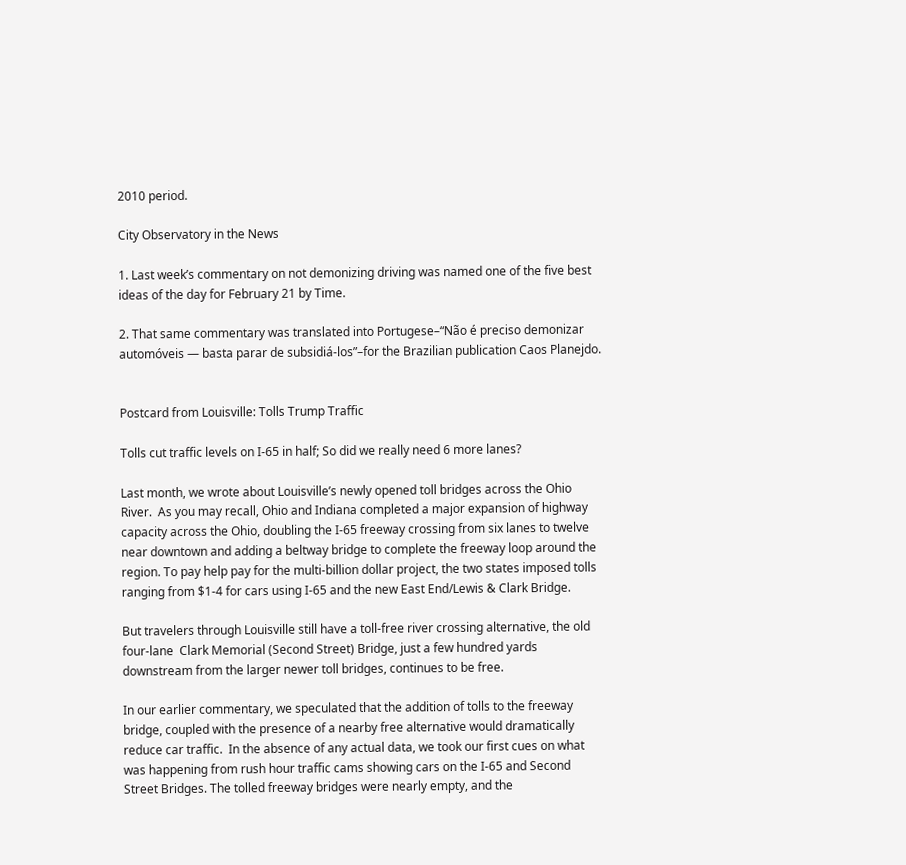2010 period.

City Observatory in the News

1. Last week’s commentary on not demonizing driving was named one of the five best ideas of the day for February 21 by Time.

2. That same commentary was translated into Portugese–“Não é preciso demonizar automóveis — basta parar de subsidiá-los”–for the Brazilian publication Caos Planejdo.


Postcard from Louisville: Tolls Trump Traffic

Tolls cut traffic levels on I-65 in half; So did we really need 6 more lanes?

Last month, we wrote about Louisville’s newly opened toll bridges across the Ohio River.  As you may recall, Ohio and Indiana completed a major expansion of highway capacity across the Ohio, doubling the I-65 freeway crossing from six lanes to twelve near downtown and adding a beltway bridge to complete the freeway loop around the region. To pay help pay for the multi-billion dollar project, the two states imposed tolls ranging from $1-4 for cars using I-65 and the new East End/Lewis & Clark Bridge.

But travelers through Louisville still have a toll-free river crossing alternative, the old four-lane  Clark Memorial (Second Street) Bridge, just a few hundred yards downstream from the larger newer toll bridges, continues to be free.

In our earlier commentary, we speculated that the addition of tolls to the freeway bridge, coupled with the presence of a nearby free alternative would dramatically reduce car traffic.  In the absence of any actual data, we took our first cues on what was happening from rush hour traffic cams showing cars on the I-65 and Second Street Bridges. The tolled freeway bridges were nearly empty, and the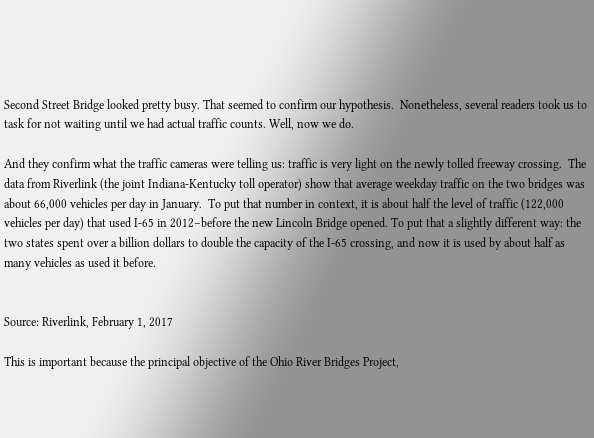Second Street Bridge looked pretty busy. That seemed to confirm our hypothesis.  Nonetheless, several readers took us to task for not waiting until we had actual traffic counts. Well, now we do.

And they confirm what the traffic cameras were telling us: traffic is very light on the newly tolled freeway crossing.  The data from Riverlink (the joint Indiana-Kentucky toll operator) show that average weekday traffic on the two bridges was about 66,000 vehicles per day in January.  To put that number in context, it is about half the level of traffic (122,000 vehicles per day) that used I-65 in 2012–before the new Lincoln Bridge opened. To put that a slightly different way: the two states spent over a billion dollars to double the capacity of the I-65 crossing, and now it is used by about half as many vehicles as used it before.


Source: Riverlink, February 1, 2017

This is important because the principal objective of the Ohio River Bridges Project,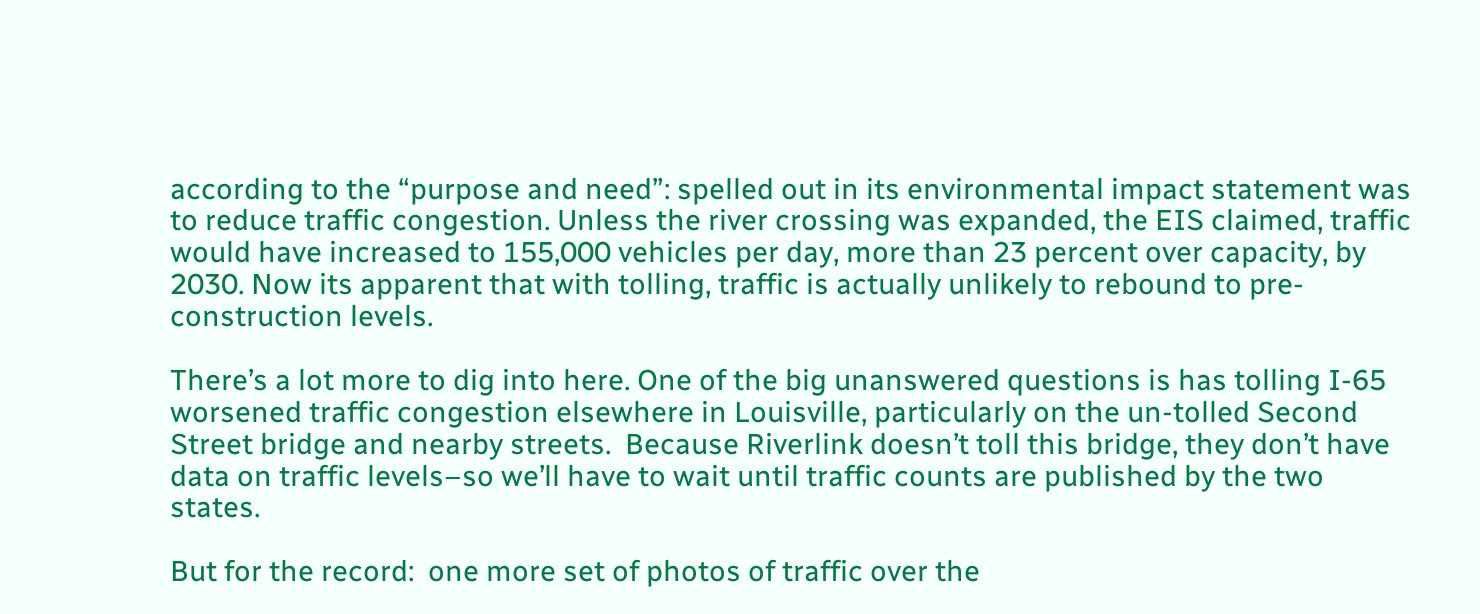according to the “purpose and need”: spelled out in its environmental impact statement was to reduce traffic congestion. Unless the river crossing was expanded, the EIS claimed, traffic would have increased to 155,000 vehicles per day, more than 23 percent over capacity, by 2030. Now its apparent that with tolling, traffic is actually unlikely to rebound to pre-construction levels.

There’s a lot more to dig into here. One of the big unanswered questions is has tolling I-65 worsened traffic congestion elsewhere in Louisville, particularly on the un-tolled Second Street bridge and nearby streets.  Because Riverlink doesn’t toll this bridge, they don’t have data on traffic levels–so we’ll have to wait until traffic counts are published by the two states.

But for the record:  one more set of photos of traffic over the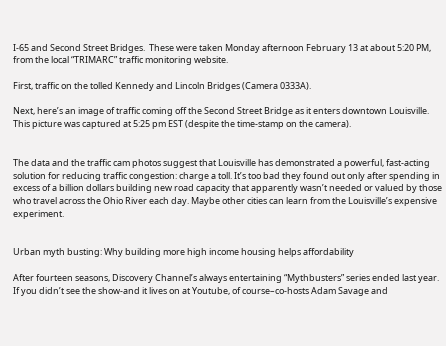I-65 and Second Street Bridges.  These were taken Monday afternoon February 13 at about 5:20 PM, from the local “TRIMARC” traffic monitoring website.

First, traffic on the tolled Kennedy and Lincoln Bridges (Camera 0333A).

Next, here’s an image of traffic coming off the Second Street Bridge as it enters downtown Louisville.  This picture was captured at 5:25 pm EST (despite the time-stamp on the camera).


The data and the traffic cam photos suggest that Louisville has demonstrated a powerful, fast-acting solution for reducing traffic congestion: charge a toll. It’s too bad they found out only after spending in excess of a billion dollars building new road capacity that apparently wasn’t needed or valued by those who travel across the Ohio River each day. Maybe other cities can learn from the Louisville’s expensive experiment.


Urban myth busting: Why building more high income housing helps affordability

After fourteen seasons, Discovery Channel’s always entertaining “Mythbusters” series ended last year. If you didn’t see the show-and it lives on at Youtube, of course–co-hosts Adam Savage and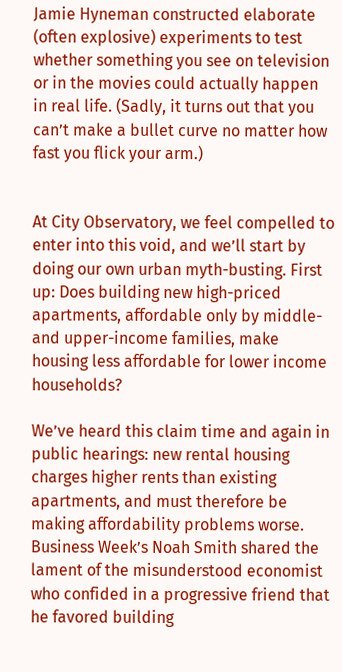Jamie Hyneman constructed elaborate (often explosive) experiments to test whether something you see on television or in the movies could actually happen in real life. (Sadly, it turns out that you can’t make a bullet curve no matter how fast you flick your arm.)


At City Observatory, we feel compelled to enter into this void, and we’ll start by doing our own urban myth-busting. First up: Does building new high-priced apartments, affordable only by middle- and upper-income families, make housing less affordable for lower income households?

We’ve heard this claim time and again in public hearings: new rental housing charges higher rents than existing apartments, and must therefore be making affordability problems worse. Business Week’s Noah Smith shared the lament of the misunderstood economist who confided in a progressive friend that he favored building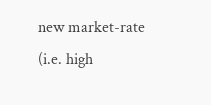new market-rate (i.e. high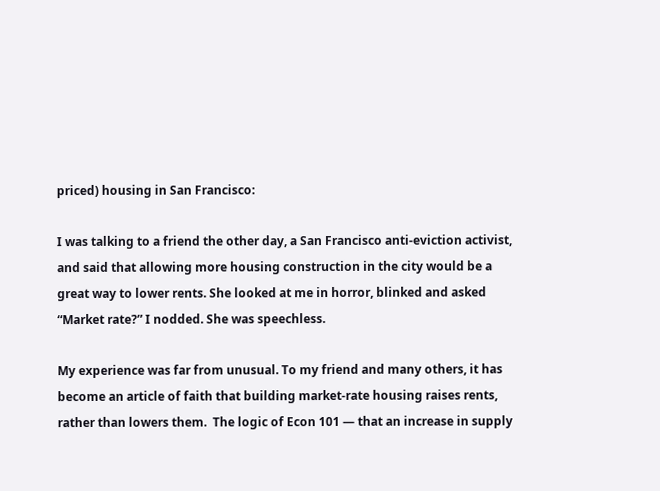priced) housing in San Francisco:

I was talking to a friend the other day, a San Francisco anti-eviction activist, and said that allowing more housing construction in the city would be a great way to lower rents. She looked at me in horror, blinked and asked “Market rate?” I nodded. She was speechless.

My experience was far from unusual. To my friend and many others, it has become an article of faith that building market-rate housing raises rents, rather than lowers them.  The logic of Econ 101 — that an increase in supply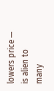lowers price — is alien to many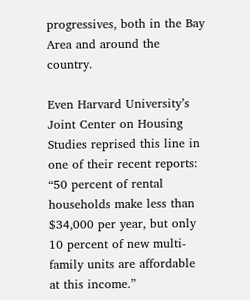progressives, both in the Bay Area and around the country.

Even Harvard University’s Joint Center on Housing Studies reprised this line in one of their recent reports: “50 percent of rental households make less than $34,000 per year, but only 10 percent of new multi-family units are affordable at this income.”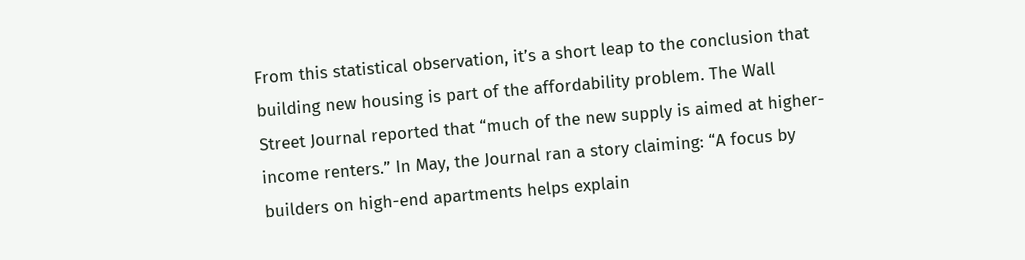From this statistical observation, it’s a short leap to the conclusion that building new housing is part of the affordability problem. The Wall Street Journal reported that “much of the new supply is aimed at higher-income renters.” In May, the Journal ran a story claiming: “A focus by builders on high-end apartments helps explain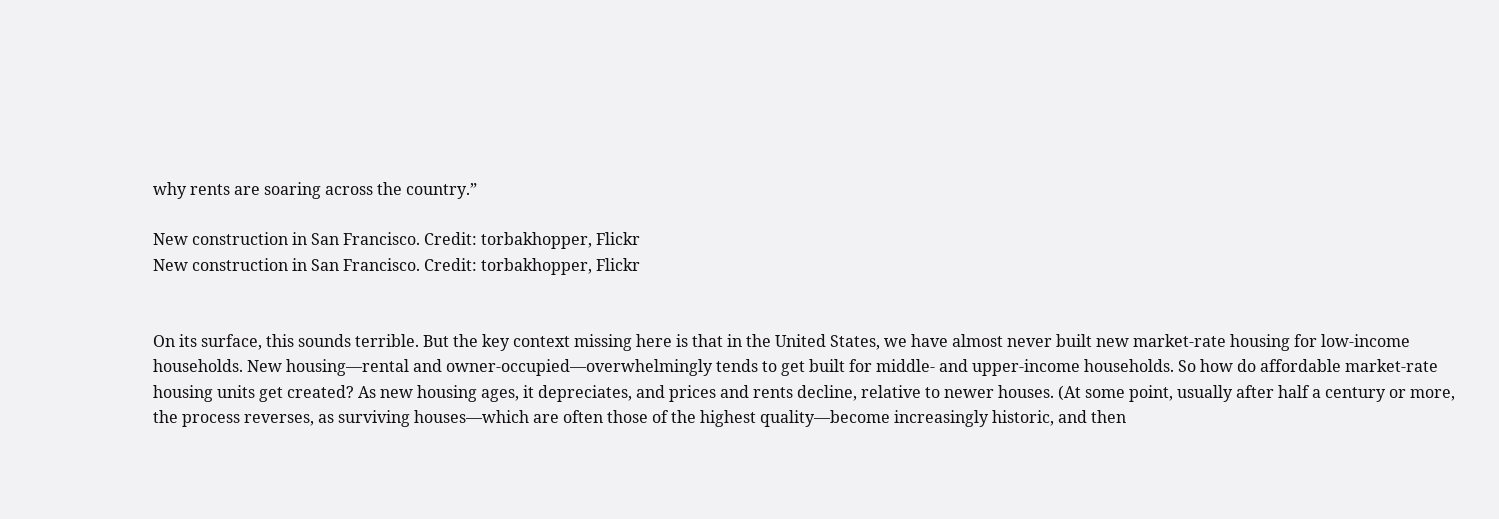why rents are soaring across the country.”

New construction in San Francisco. Credit: torbakhopper, Flickr
New construction in San Francisco. Credit: torbakhopper, Flickr


On its surface, this sounds terrible. But the key context missing here is that in the United States, we have almost never built new market-rate housing for low-income households. New housing—rental and owner-occupied—overwhelmingly tends to get built for middle- and upper-income households. So how do affordable market-rate housing units get created? As new housing ages, it depreciates, and prices and rents decline, relative to newer houses. (At some point, usually after half a century or more, the process reverses, as surviving houses—which are often those of the highest quality—become increasingly historic, and then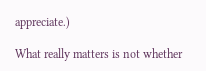appreciate.)

What really matters is not whether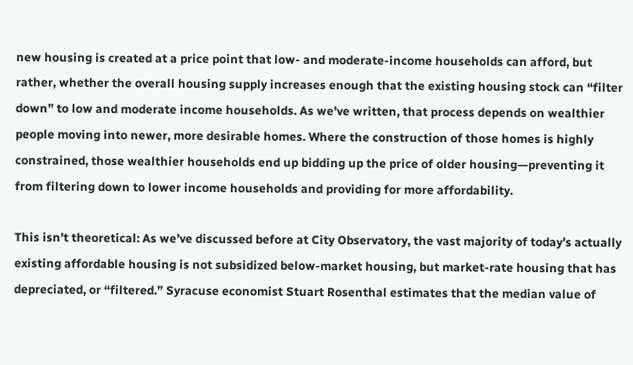new housing is created at a price point that low- and moderate-income households can afford, but rather, whether the overall housing supply increases enough that the existing housing stock can “filter down” to low and moderate income households. As we’ve written, that process depends on wealthier people moving into newer, more desirable homes. Where the construction of those homes is highly constrained, those wealthier households end up bidding up the price of older housing—preventing it from filtering down to lower income households and providing for more affordability.

This isn’t theoretical: As we’ve discussed before at City Observatory, the vast majority of today’s actually existing affordable housing is not subsidized below-market housing, but market-rate housing that has depreciated, or “filtered.” Syracuse economist Stuart Rosenthal estimates that the median value of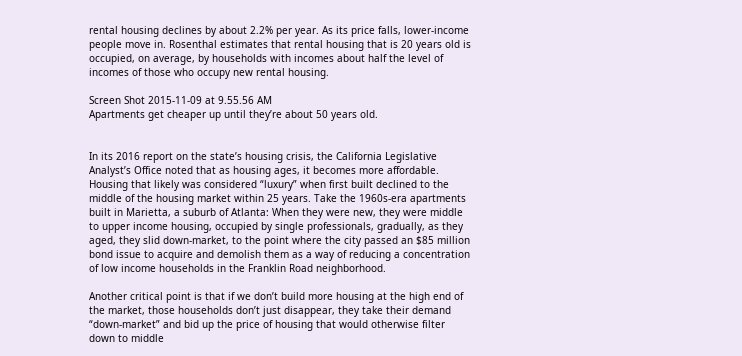rental housing declines by about 2.2% per year. As its price falls, lower-income people move in. Rosenthal estimates that rental housing that is 20 years old is occupied, on average, by households with incomes about half the level of incomes of those who occupy new rental housing.

Screen Shot 2015-11-09 at 9.55.56 AM
Apartments get cheaper up until they’re about 50 years old.


In its 2016 report on the state’s housing crisis, the California Legislative Analyst’s Office noted that as housing ages, it becomes more affordable. Housing that likely was considered “luxury” when first built declined to the middle of the housing market within 25 years. Take the 1960s-era apartments built in Marietta, a suburb of Atlanta: When they were new, they were middle to upper income housing, occupied by single professionals, gradually, as they aged, they slid down-market, to the point where the city passed an $85 million bond issue to acquire and demolish them as a way of reducing a concentration of low income households in the Franklin Road neighborhood.

Another critical point is that if we don’t build more housing at the high end of the market, those households don’t just disappear, they take their demand “down-market” and bid up the price of housing that would otherwise filter down to middle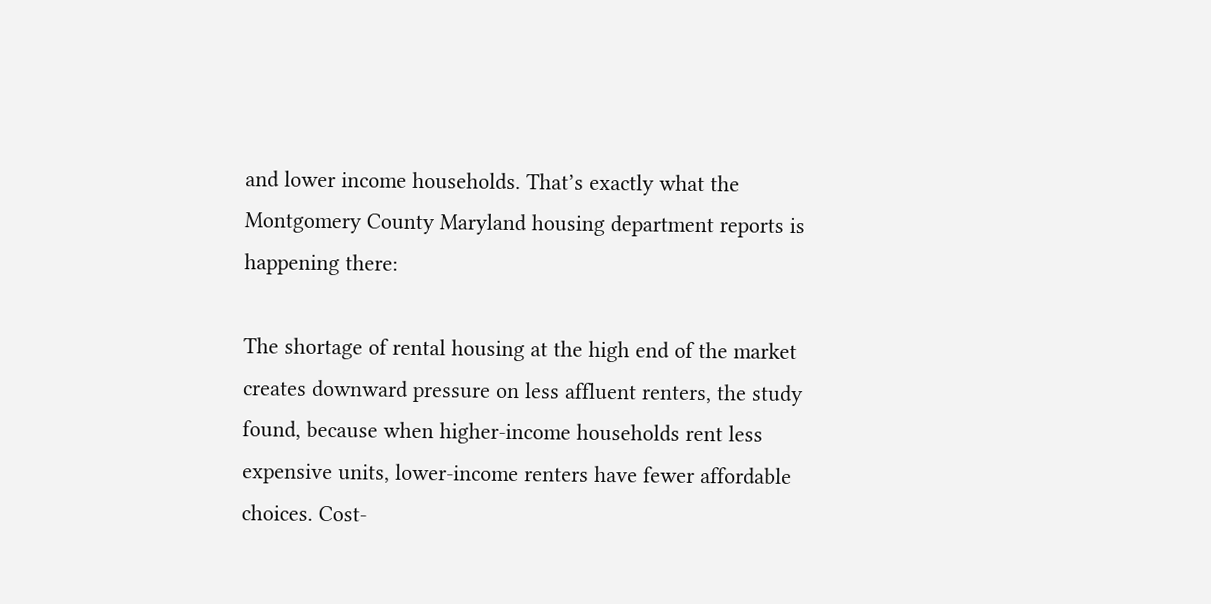and lower income households. That’s exactly what the Montgomery County Maryland housing department reports is happening there:

The shortage of rental housing at the high end of the market creates downward pressure on less affluent renters, the study found, because when higher-income households rent less expensive units, lower-income renters have fewer affordable choices. Cost-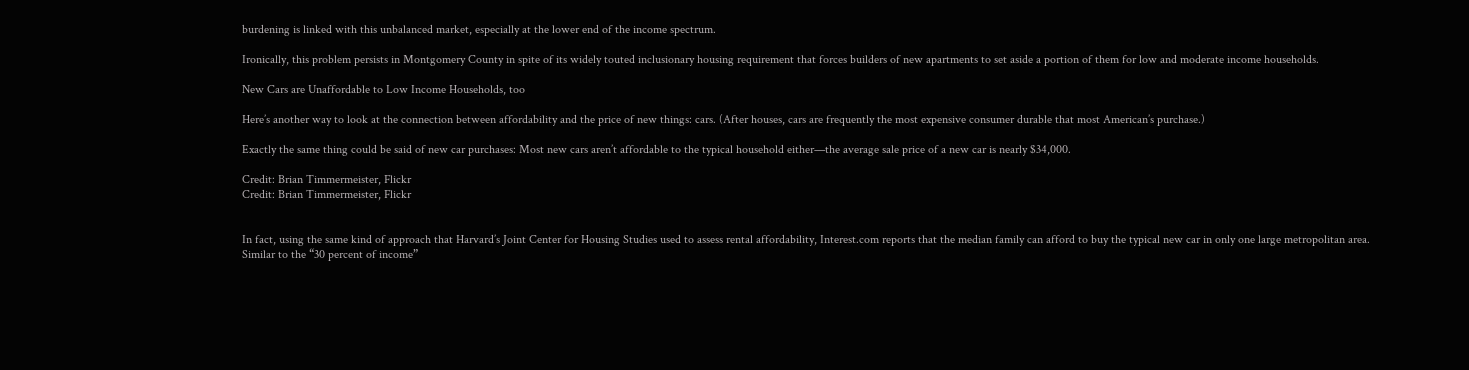burdening is linked with this unbalanced market, especially at the lower end of the income spectrum.

Ironically, this problem persists in Montgomery County in spite of its widely touted inclusionary housing requirement that forces builders of new apartments to set aside a portion of them for low and moderate income households.

New Cars are Unaffordable to Low Income Households, too

Here’s another way to look at the connection between affordability and the price of new things: cars. (After houses, cars are frequently the most expensive consumer durable that most American’s purchase.)

Exactly the same thing could be said of new car purchases: Most new cars aren’t affordable to the typical household either—the average sale price of a new car is nearly $34,000.

Credit: Brian Timmermeister, Flickr
Credit: Brian Timmermeister, Flickr


In fact, using the same kind of approach that Harvard’s Joint Center for Housing Studies used to assess rental affordability, Interest.com reports that the median family can afford to buy the typical new car in only one large metropolitan area. Similar to the “30 percent of income”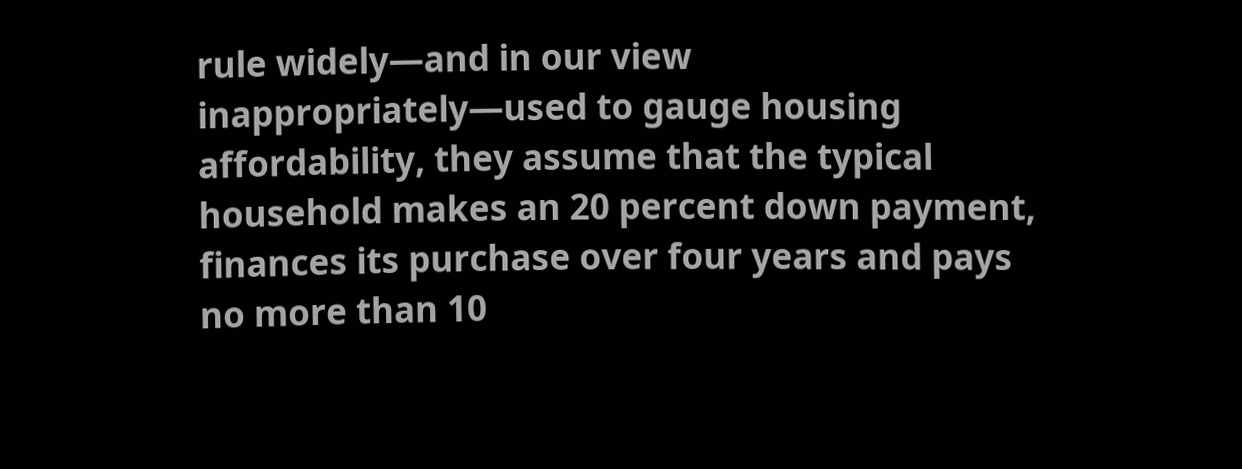rule widely—and in our view inappropriately—used to gauge housing affordability, they assume that the typical household makes an 20 percent down payment, finances its purchase over four years and pays no more than 10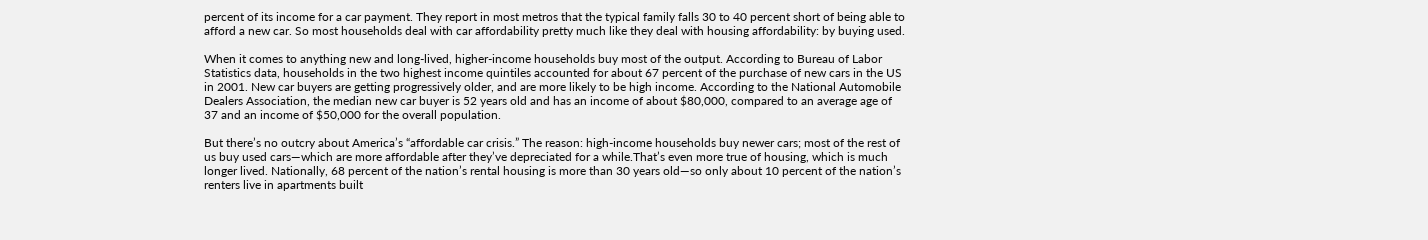percent of its income for a car payment. They report in most metros that the typical family falls 30 to 40 percent short of being able to afford a new car. So most households deal with car affordability pretty much like they deal with housing affordability: by buying used.

When it comes to anything new and long-lived, higher-income households buy most of the output. According to Bureau of Labor Statistics data, households in the two highest income quintiles accounted for about 67 percent of the purchase of new cars in the US in 2001. New car buyers are getting progressively older, and are more likely to be high income. According to the National Automobile Dealers Association, the median new car buyer is 52 years old and has an income of about $80,000, compared to an average age of 37 and an income of $50,000 for the overall population.

But there’s no outcry about America’s “affordable car crisis.” The reason: high-income households buy newer cars; most of the rest of us buy used cars—which are more affordable after they’ve depreciated for a while.That’s even more true of housing, which is much longer lived. Nationally, 68 percent of the nation’s rental housing is more than 30 years old—so only about 10 percent of the nation’s renters live in apartments built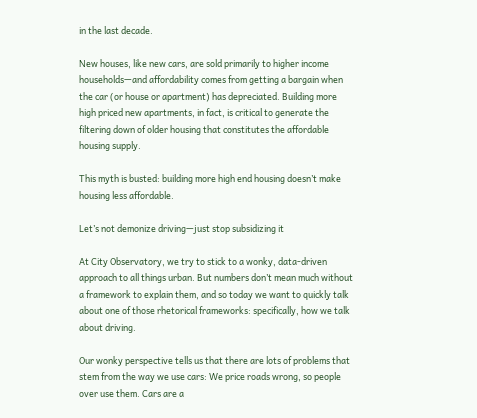in the last decade.

New houses, like new cars, are sold primarily to higher income households—and affordability comes from getting a bargain when the car (or house or apartment) has depreciated. Building more high priced new apartments, in fact, is critical to generate the filtering down of older housing that constitutes the affordable housing supply.

This myth is busted: building more high end housing doesn’t make housing less affordable.

Let’s not demonize driving—just stop subsidizing it

At City Observatory, we try to stick to a wonky, data-driven approach to all things urban. But numbers don’t mean much without a framework to explain them, and so today we want to quickly talk about one of those rhetorical frameworks: specifically, how we talk about driving.

Our wonky perspective tells us that there are lots of problems that stem from the way we use cars: We price roads wrong, so people over use them. Cars are a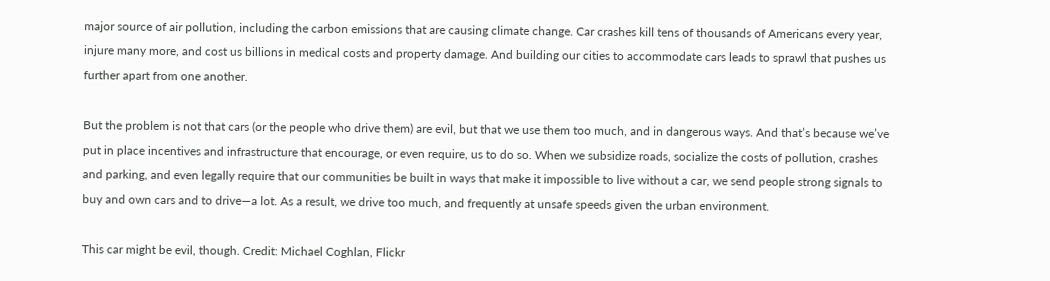major source of air pollution, including the carbon emissions that are causing climate change. Car crashes kill tens of thousands of Americans every year, injure many more, and cost us billions in medical costs and property damage. And building our cities to accommodate cars leads to sprawl that pushes us further apart from one another.

But the problem is not that cars (or the people who drive them) are evil, but that we use them too much, and in dangerous ways. And that’s because we’ve put in place incentives and infrastructure that encourage, or even require, us to do so. When we subsidize roads, socialize the costs of pollution, crashes and parking, and even legally require that our communities be built in ways that make it impossible to live without a car, we send people strong signals to buy and own cars and to drive—a lot. As a result, we drive too much, and frequently at unsafe speeds given the urban environment.

This car might be evil, though. Credit: Michael Coghlan, Flickr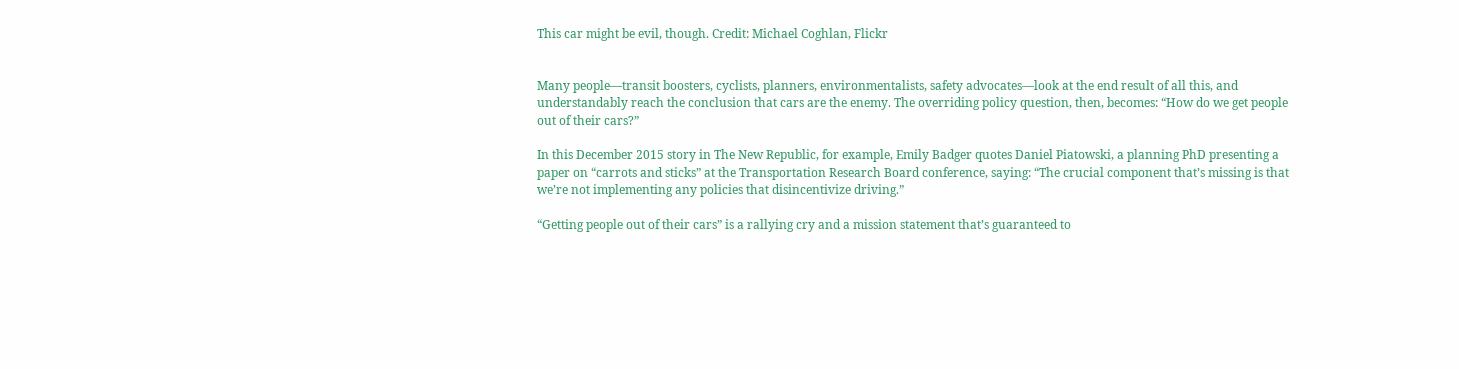This car might be evil, though. Credit: Michael Coghlan, Flickr


Many people—transit boosters, cyclists, planners, environmentalists, safety advocates—look at the end result of all this, and understandably reach the conclusion that cars are the enemy. The overriding policy question, then, becomes: “How do we get people out of their cars?”

In this December 2015 story in The New Republic, for example, Emily Badger quotes Daniel Piatowski, a planning PhD presenting a paper on “carrots and sticks” at the Transportation Research Board conference, saying: “The crucial component that’s missing is that we’re not implementing any policies that disincentivize driving.”

“Getting people out of their cars” is a rallying cry and a mission statement that’s guaranteed to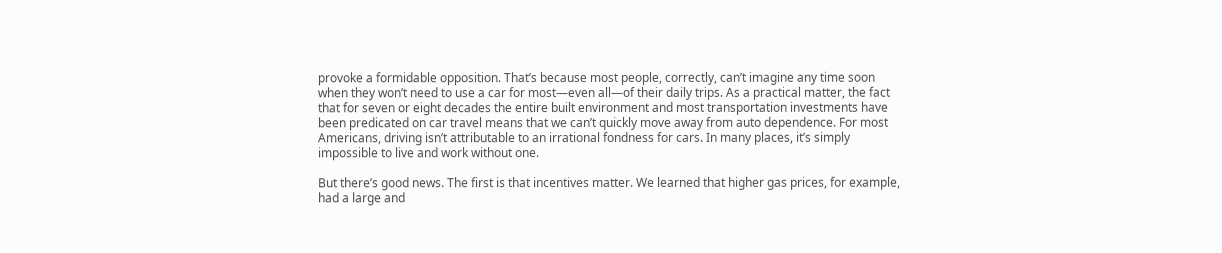provoke a formidable opposition. That’s because most people, correctly, can’t imagine any time soon when they won’t need to use a car for most—even all—of their daily trips. As a practical matter, the fact that for seven or eight decades the entire built environment and most transportation investments have been predicated on car travel means that we can’t quickly move away from auto dependence. For most Americans, driving isn’t attributable to an irrational fondness for cars. In many places, it’s simply impossible to live and work without one.

But there’s good news. The first is that incentives matter. We learned that higher gas prices, for example, had a large and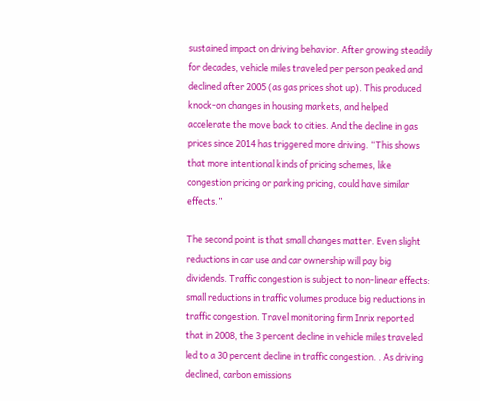sustained impact on driving behavior. After growing steadily for decades, vehicle miles traveled per person peaked and declined after 2005 (as gas prices shot up). This produced knock-on changes in housing markets, and helped accelerate the move back to cities. And the decline in gas prices since 2014 has triggered more driving. “This shows that more intentional kinds of pricing schemes, like congestion pricing or parking pricing, could have similar effects.”

The second point is that small changes matter. Even slight reductions in car use and car ownership will pay big dividends. Traffic congestion is subject to non-linear effects: small reductions in traffic volumes produce big reductions in traffic congestion. Travel monitoring firm Inrix reported that in 2008, the 3 percent decline in vehicle miles traveled led to a 30 percent decline in traffic congestion. . As driving declined, carbon emissions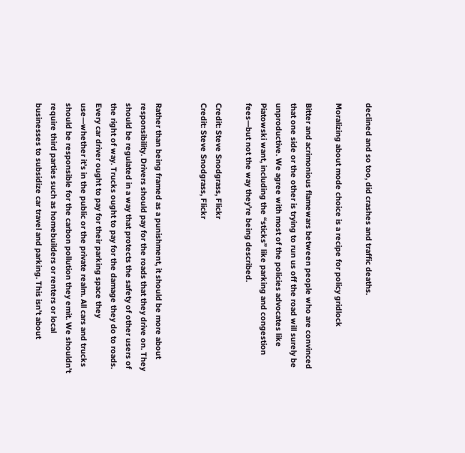declined and so too, did crashes and traffic deaths.

Moralizing about mode choice is a recipe for policy gridlock

Bitter and acrimonious flamewars between people who are convinced that one side or the other is trying to run us off the road will surely be unproductive. We agree with most of the policies advocates like Piatowski want, including the “sticks” like parking and congestion fees—but not the way they’re being described.

Credit: Steve Snodgrass, Flickr
Credit: Steve Snodgrass, Flickr


Rather than being framed as a punishment, it should be more about responsibility. Drivers should pay for the roads that they drive on. They should be regulated in a way that protects the safety of other users of the right of way. Trucks ought to pay for the damage they do to roads. Every car driver ought to pay for their parking space they use—whether it’s in the public or the private realm. All cars and trucks should be responsible for the carbon pollution they emit. We shouldn’t require third parties such as homebuilders or renters or local businesses to subsidize car travel and parking. This isn’t about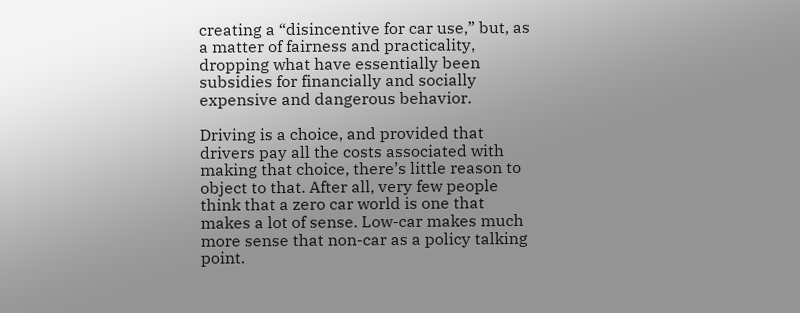creating a “disincentive for car use,” but, as a matter of fairness and practicality, dropping what have essentially been subsidies for financially and socially expensive and dangerous behavior.

Driving is a choice, and provided that drivers pay all the costs associated with making that choice, there’s little reason to object to that. After all, very few people think that a zero car world is one that makes a lot of sense. Low-car makes much more sense that non-car as a policy talking point.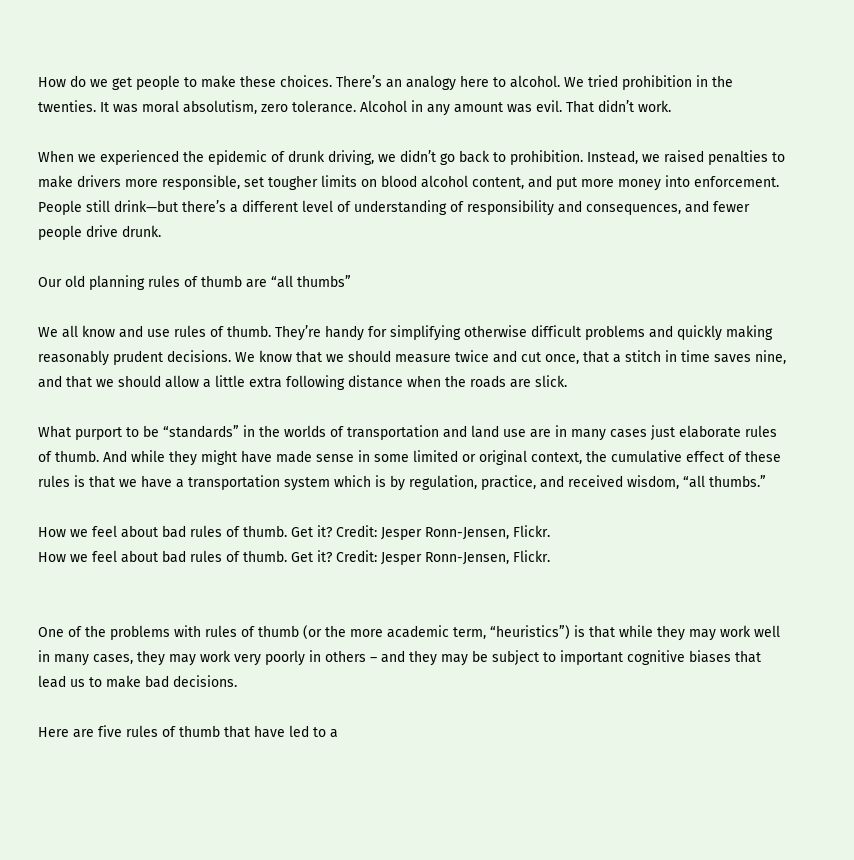How do we get people to make these choices. There’s an analogy here to alcohol. We tried prohibition in the twenties. It was moral absolutism, zero tolerance. Alcohol in any amount was evil. That didn’t work.

When we experienced the epidemic of drunk driving, we didn’t go back to prohibition. Instead, we raised penalties to make drivers more responsible, set tougher limits on blood alcohol content, and put more money into enforcement. People still drink—but there’s a different level of understanding of responsibility and consequences, and fewer people drive drunk.

Our old planning rules of thumb are “all thumbs”

We all know and use rules of thumb. They’re handy for simplifying otherwise difficult problems and quickly making reasonably prudent decisions. We know that we should measure twice and cut once, that a stitch in time saves nine, and that we should allow a little extra following distance when the roads are slick.

What purport to be “standards” in the worlds of transportation and land use are in many cases just elaborate rules of thumb. And while they might have made sense in some limited or original context, the cumulative effect of these rules is that we have a transportation system which is by regulation, practice, and received wisdom, “all thumbs.”

How we feel about bad rules of thumb. Get it? Credit: Jesper Ronn-Jensen, Flickr.
How we feel about bad rules of thumb. Get it? Credit: Jesper Ronn-Jensen, Flickr.


One of the problems with rules of thumb (or the more academic term, “heuristics”) is that while they may work well in many cases, they may work very poorly in others – and they may be subject to important cognitive biases that lead us to make bad decisions.

Here are five rules of thumb that have led to a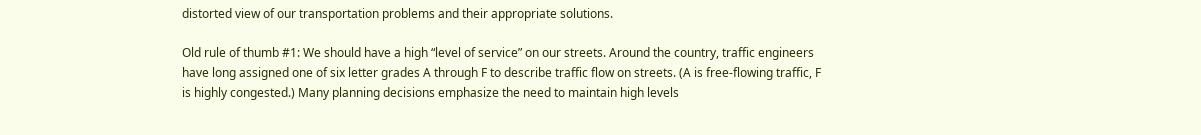distorted view of our transportation problems and their appropriate solutions.

Old rule of thumb #1: We should have a high “level of service” on our streets. Around the country, traffic engineers have long assigned one of six letter grades A through F to describe traffic flow on streets. (A is free-flowing traffic, F is highly congested.) Many planning decisions emphasize the need to maintain high levels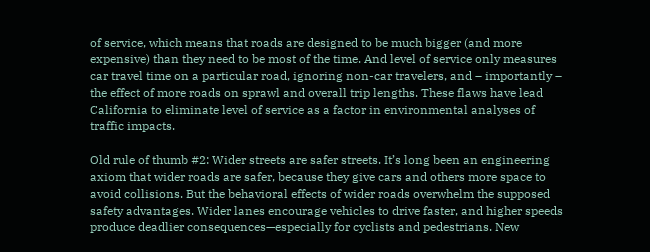of service, which means that roads are designed to be much bigger (and more expensive) than they need to be most of the time. And level of service only measures car travel time on a particular road, ignoring non-car travelers, and – importantly – the effect of more roads on sprawl and overall trip lengths. These flaws have lead California to eliminate level of service as a factor in environmental analyses of traffic impacts.

Old rule of thumb #2: Wider streets are safer streets. It’s long been an engineering axiom that wider roads are safer, because they give cars and others more space to avoid collisions. But the behavioral effects of wider roads overwhelm the supposed safety advantages. Wider lanes encourage vehicles to drive faster, and higher speeds produce deadlier consequences—especially for cyclists and pedestrians. New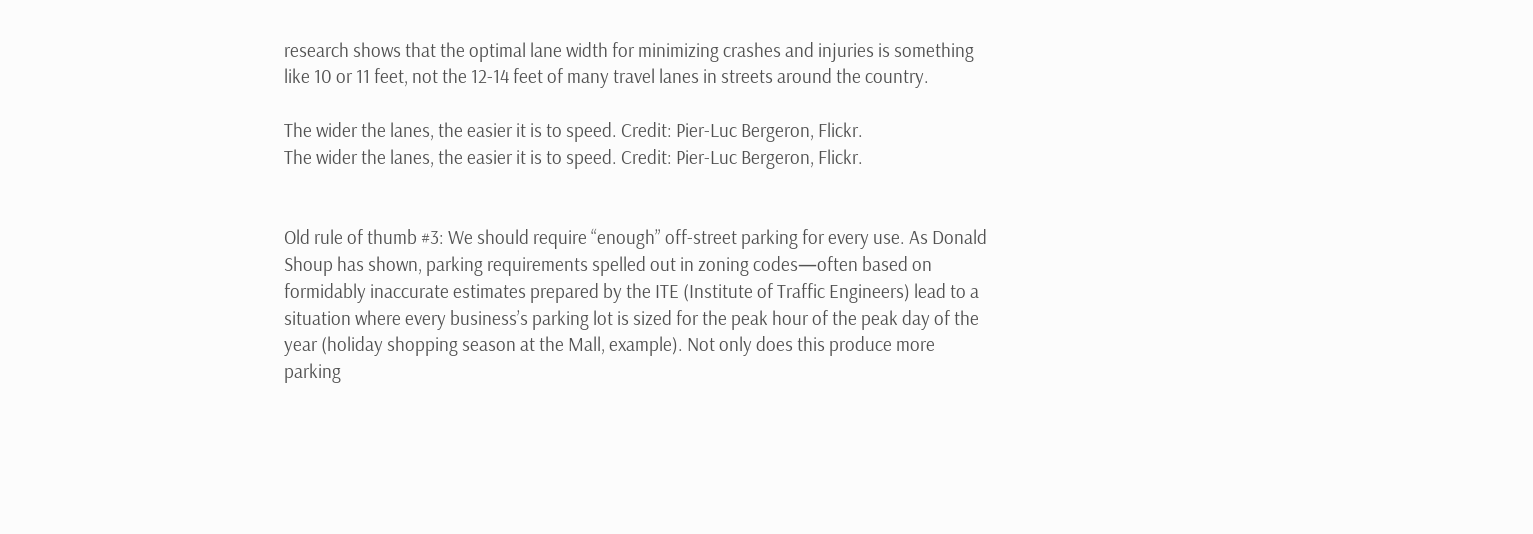research shows that the optimal lane width for minimizing crashes and injuries is something like 10 or 11 feet, not the 12-14 feet of many travel lanes in streets around the country.

The wider the lanes, the easier it is to speed. Credit: Pier-Luc Bergeron, Flickr.
The wider the lanes, the easier it is to speed. Credit: Pier-Luc Bergeron, Flickr.


Old rule of thumb #3: We should require “enough” off-street parking for every use. As Donald Shoup has shown, parking requirements spelled out in zoning codes—often based on formidably inaccurate estimates prepared by the ITE (Institute of Traffic Engineers) lead to a situation where every business’s parking lot is sized for the peak hour of the peak day of the year (holiday shopping season at the Mall, example). Not only does this produce more parking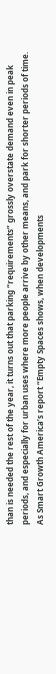than is needed the rest of the year, it turns out that parking “requirements” grossly overstate demand even in peak periods, and especially for urban uses where more people arrive by other means, and park for shorter periods of time. As Smart Growth America’s report “Empty Spaces shows, when developments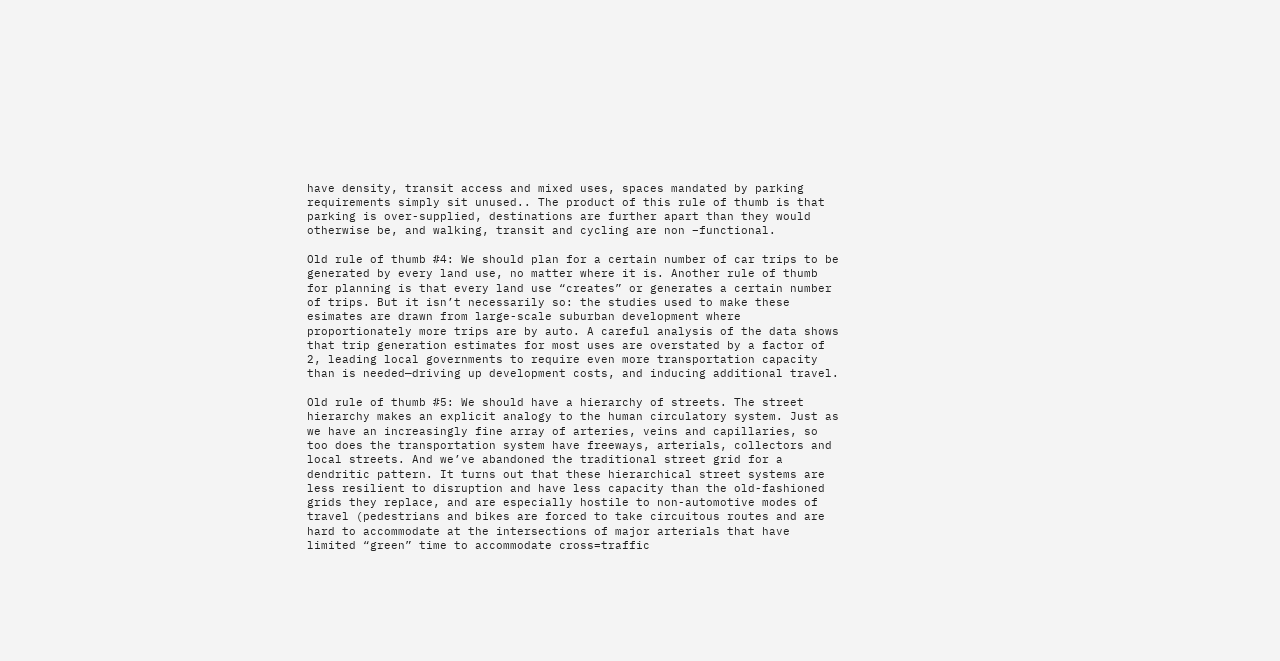have density, transit access and mixed uses, spaces mandated by parking requirements simply sit unused.. The product of this rule of thumb is that parking is over-supplied, destinations are further apart than they would otherwise be, and walking, transit and cycling are non –functional.

Old rule of thumb #4: We should plan for a certain number of car trips to be generated by every land use, no matter where it is. Another rule of thumb for planning is that every land use “creates” or generates a certain number of trips. But it isn’t necessarily so: the studies used to make these esimates are drawn from large-scale suburban development where proportionately more trips are by auto. A careful analysis of the data shows that trip generation estimates for most uses are overstated by a factor of 2, leading local governments to require even more transportation capacity than is needed—driving up development costs, and inducing additional travel.

Old rule of thumb #5: We should have a hierarchy of streets. The street hierarchy makes an explicit analogy to the human circulatory system. Just as we have an increasingly fine array of arteries, veins and capillaries, so too does the transportation system have freeways, arterials, collectors and local streets. And we’ve abandoned the traditional street grid for a dendritic pattern. It turns out that these hierarchical street systems are less resilient to disruption and have less capacity than the old-fashioned grids they replace, and are especially hostile to non-automotive modes of travel (pedestrians and bikes are forced to take circuitous routes and are hard to accommodate at the intersections of major arterials that have limited “green” time to accommodate cross=traffic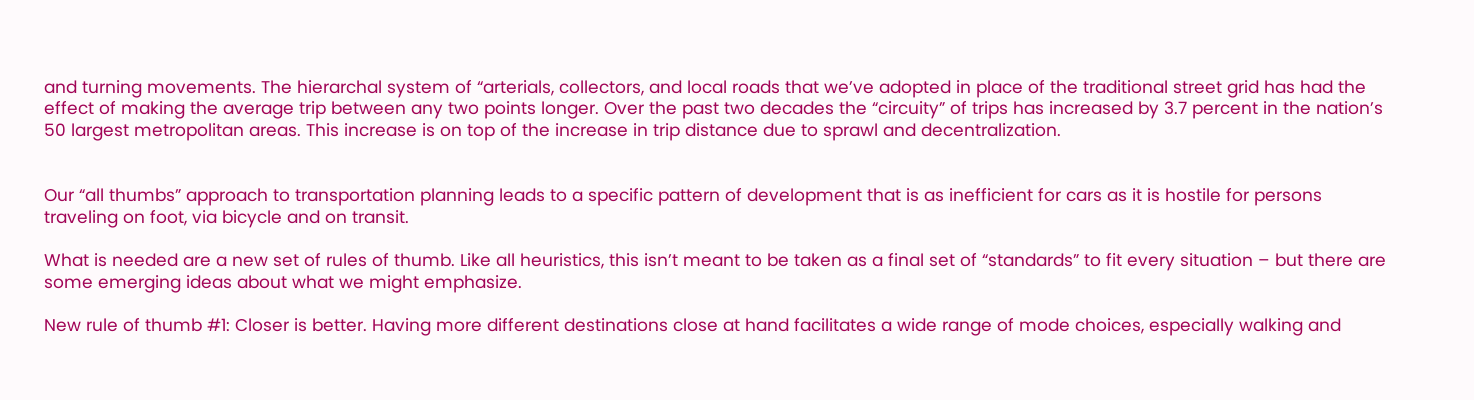and turning movements. The hierarchal system of “arterials, collectors, and local roads that we’ve adopted in place of the traditional street grid has had the effect of making the average trip between any two points longer. Over the past two decades the “circuity” of trips has increased by 3.7 percent in the nation’s 50 largest metropolitan areas. This increase is on top of the increase in trip distance due to sprawl and decentralization.


Our “all thumbs” approach to transportation planning leads to a specific pattern of development that is as inefficient for cars as it is hostile for persons traveling on foot, via bicycle and on transit.

What is needed are a new set of rules of thumb. Like all heuristics, this isn’t meant to be taken as a final set of “standards” to fit every situation – but there are some emerging ideas about what we might emphasize.

New rule of thumb #1: Closer is better. Having more different destinations close at hand facilitates a wide range of mode choices, especially walking and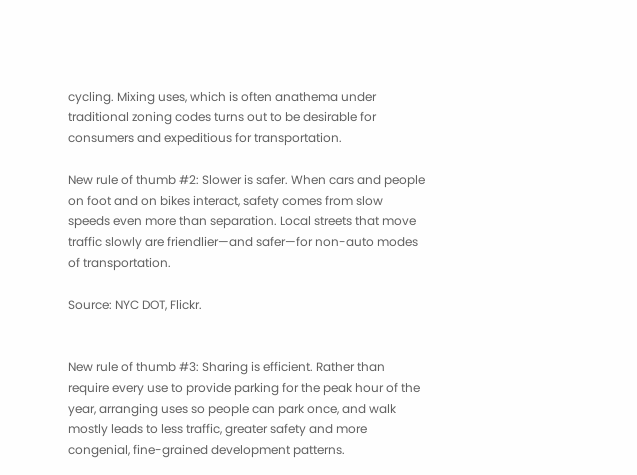cycling. Mixing uses, which is often anathema under traditional zoning codes turns out to be desirable for consumers and expeditious for transportation.

New rule of thumb #2: Slower is safer. When cars and people on foot and on bikes interact, safety comes from slow speeds even more than separation. Local streets that move traffic slowly are friendlier—and safer—for non-auto modes of transportation.

Source: NYC DOT, Flickr.


New rule of thumb #3: Sharing is efficient. Rather than require every use to provide parking for the peak hour of the year, arranging uses so people can park once, and walk mostly leads to less traffic, greater safety and more congenial, fine-grained development patterns.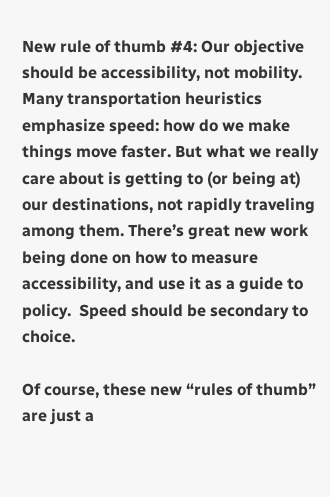New rule of thumb #4: Our objective should be accessibility, not mobility. Many transportation heuristics emphasize speed: how do we make things move faster. But what we really care about is getting to (or being at) our destinations, not rapidly traveling among them. There’s great new work being done on how to measure accessibility, and use it as a guide to policy.  Speed should be secondary to choice.

Of course, these new “rules of thumb” are just a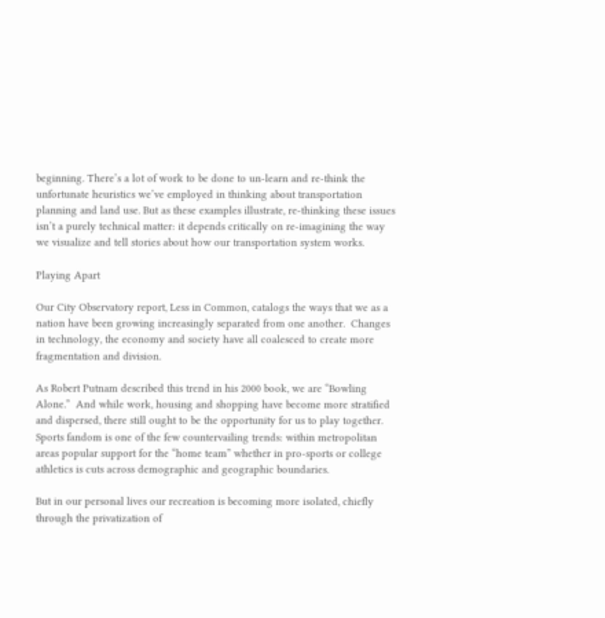beginning. There’s a lot of work to be done to un-learn and re-think the unfortunate heuristics we’ve employed in thinking about transportation planning and land use. But as these examples illustrate, re-thinking these issues isn’t a purely technical matter: it depends critically on re-imagining the way we visualize and tell stories about how our transportation system works.

Playing Apart

Our City Observatory report, Less in Common, catalogs the ways that we as a nation have been growing increasingly separated from one another.  Changes in technology, the economy and society have all coalesced to create more fragmentation and division.

As Robert Putnam described this trend in his 2000 book, we are “Bowling Alone.”  And while work, housing and shopping have become more stratified and dispersed, there still ought to be the opportunity for us to play together. Sports fandom is one of the few countervailing trends: within metropolitan areas popular support for the “home team” whether in pro-sports or college athletics is cuts across demographic and geographic boundaries.

But in our personal lives our recreation is becoming more isolated, chiefly through the privatization of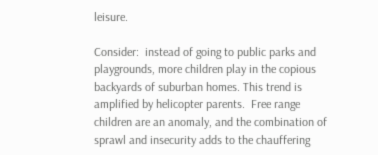leisure.

Consider:  instead of going to public parks and playgrounds, more children play in the copious backyards of suburban homes. This trend is amplified by helicopter parents.  Free range children are an anomaly, and the combination of sprawl and insecurity adds to the chauffering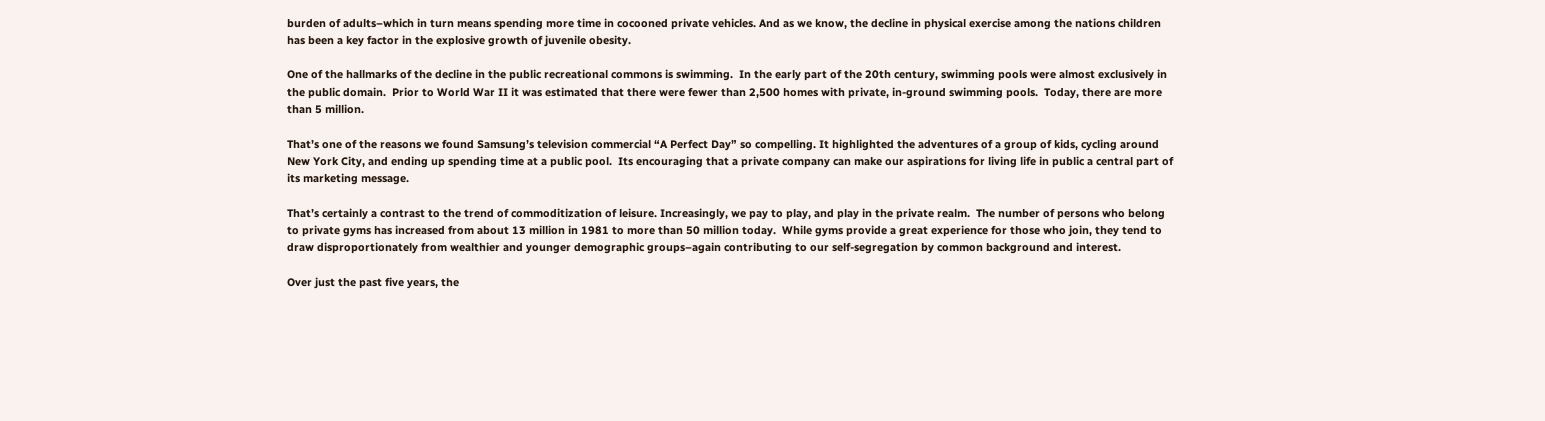burden of adults–which in turn means spending more time in cocooned private vehicles. And as we know, the decline in physical exercise among the nations children has been a key factor in the explosive growth of juvenile obesity.

One of the hallmarks of the decline in the public recreational commons is swimming.  In the early part of the 20th century, swimming pools were almost exclusively in the public domain.  Prior to World War II it was estimated that there were fewer than 2,500 homes with private, in-ground swimming pools.  Today, there are more than 5 million.

That’s one of the reasons we found Samsung’s television commercial “A Perfect Day” so compelling. It highlighted the adventures of a group of kids, cycling around New York City, and ending up spending time at a public pool.  Its encouraging that a private company can make our aspirations for living life in public a central part of its marketing message.

That’s certainly a contrast to the trend of commoditization of leisure. Increasingly, we pay to play, and play in the private realm.  The number of persons who belong to private gyms has increased from about 13 million in 1981 to more than 50 million today.  While gyms provide a great experience for those who join, they tend to draw disproportionately from wealthier and younger demographic groups–again contributing to our self-segregation by common background and interest.

Over just the past five years, the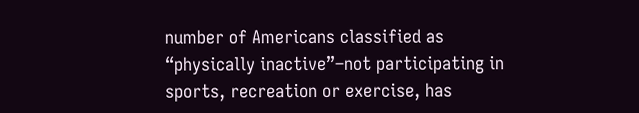number of Americans classified as “physically inactive”–not participating in sports, recreation or exercise, has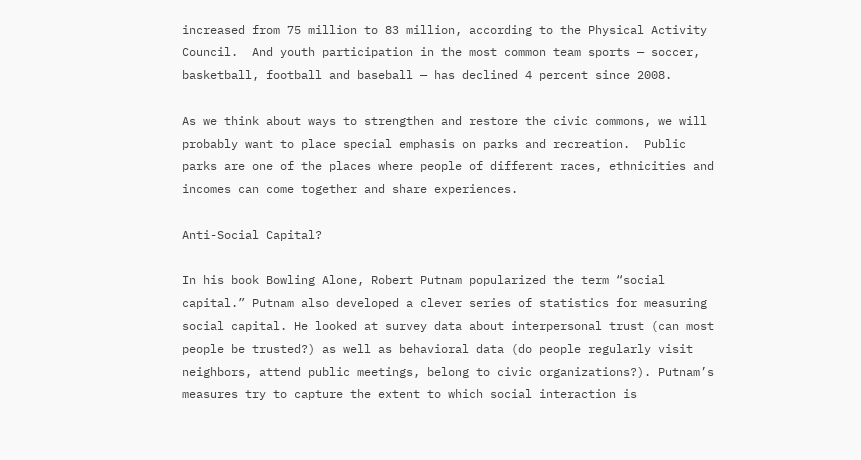increased from 75 million to 83 million, according to the Physical Activity Council.  And youth participation in the most common team sports — soccer, basketball, football and baseball — has declined 4 percent since 2008.

As we think about ways to strengthen and restore the civic commons, we will probably want to place special emphasis on parks and recreation.  Public parks are one of the places where people of different races, ethnicities and incomes can come together and share experiences.

Anti-Social Capital?

In his book Bowling Alone, Robert Putnam popularized the term “social capital.” Putnam also developed a clever series of statistics for measuring social capital. He looked at survey data about interpersonal trust (can most people be trusted?) as well as behavioral data (do people regularly visit neighbors, attend public meetings, belong to civic organizations?). Putnam’s measures try to capture the extent to which social interaction is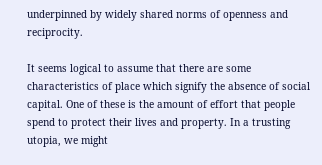underpinned by widely shared norms of openness and reciprocity.

It seems logical to assume that there are some characteristics of place which signify the absence of social capital. One of these is the amount of effort that people spend to protect their lives and property. In a trusting utopia, we might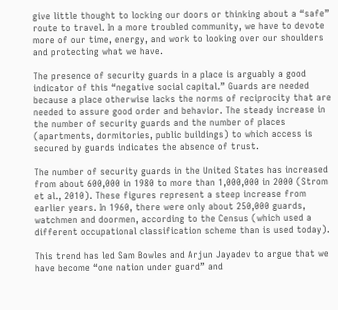give little thought to locking our doors or thinking about a “safe” route to travel. In a more troubled community, we have to devote more of our time, energy, and work to looking over our shoulders and protecting what we have.

The presence of security guards in a place is arguably a good indicator of this “negative social capital.” Guards are needed because a place otherwise lacks the norms of reciprocity that are needed to assure good order and behavior. The steady increase in the number of security guards and the number of places (apartments, dormitories, public buildings) to which access is secured by guards indicates the absence of trust.

The number of security guards in the United States has increased from about 600,000 in 1980 to more than 1,000,000 in 2000 (Strom et al., 2010). These figures represent a steep increase from earlier years. In 1960, there were only about 250,000 guards, watchmen and doormen, according to the Census (which used a different occupational classification scheme than is used today).

This trend has led Sam Bowles and Arjun Jayadev to argue that we have become “one nation under guard” and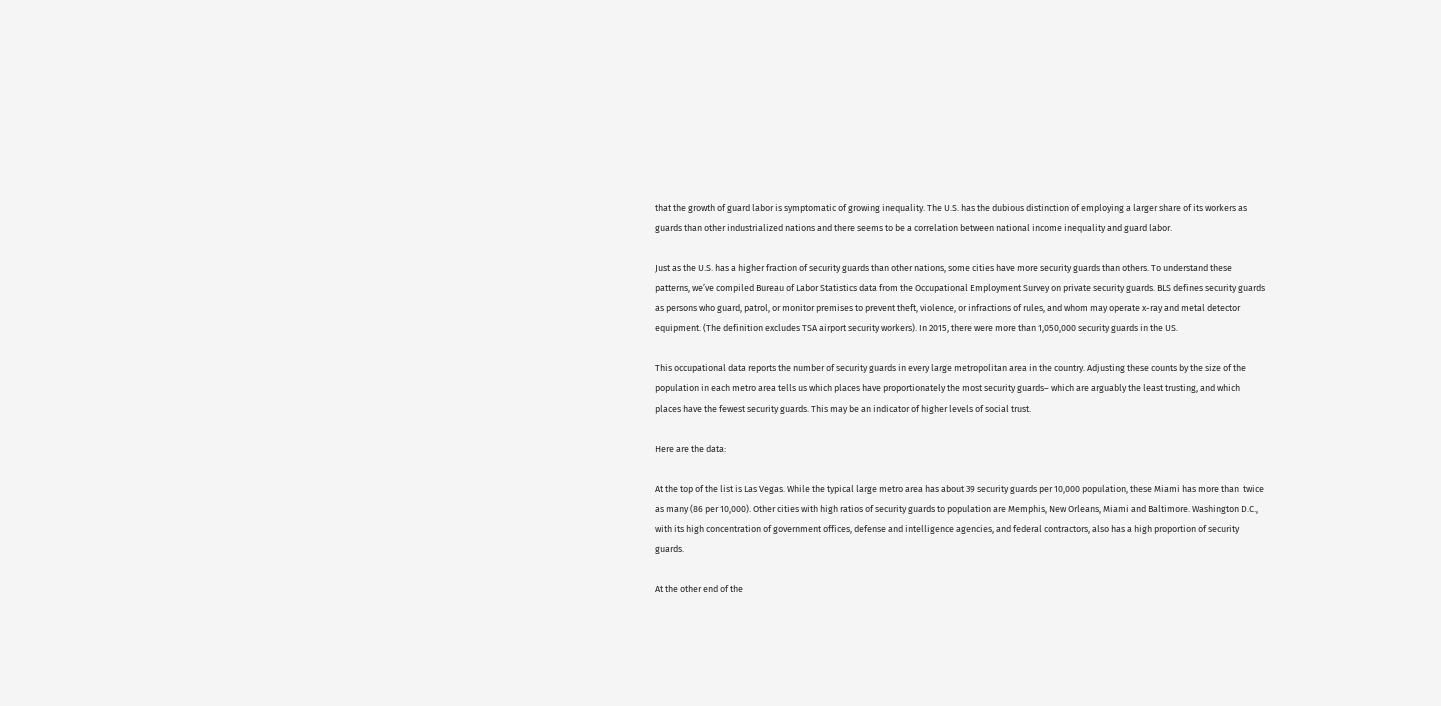that the growth of guard labor is symptomatic of growing inequality. The U.S. has the dubious distinction of employing a larger share of its workers as guards than other industrialized nations and there seems to be a correlation between national income inequality and guard labor.

Just as the U.S. has a higher fraction of security guards than other nations, some cities have more security guards than others. To understand these patterns, we’ve compiled Bureau of Labor Statistics data from the Occupational Employment Survey on private security guards. BLS defines security guards as persons who guard, patrol, or monitor premises to prevent theft, violence, or infractions of rules, and whom may operate x-ray and metal detector equipment. (The definition excludes TSA airport security workers). In 2015, there were more than 1,050,000 security guards in the US.

This occupational data reports the number of security guards in every large metropolitan area in the country. Adjusting these counts by the size of the population in each metro area tells us which places have proportionately the most security guards– which are arguably the least trusting, and which places have the fewest security guards. This may be an indicator of higher levels of social trust.

Here are the data:

At the top of the list is Las Vegas. While the typical large metro area has about 39 security guards per 10,000 population, these Miami has more than  twice as many (86 per 10,000). Other cities with high ratios of security guards to population are Memphis, New Orleans, Miami and Baltimore. Washington D.C., with its high concentration of government offices, defense and intelligence agencies, and federal contractors, also has a high proportion of security guards.

At the other end of the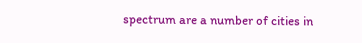spectrum are a number of cities in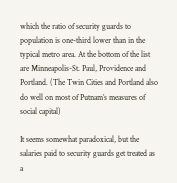which the ratio of security guards to population is one-third lower than in the typical metro area. At the bottom of the list are Minneapolis-St. Paul, Providence and Portland. (The Twin Cities and Portland also do well on most of Putnam’s measures of social capital)

It seems somewhat paradoxical, but the salaries paid to security guards get treated as a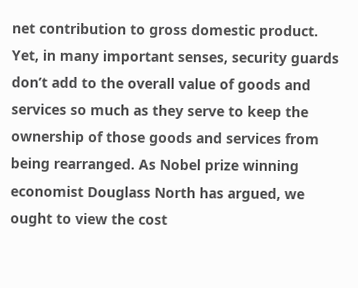net contribution to gross domestic product. Yet, in many important senses, security guards don’t add to the overall value of goods and services so much as they serve to keep the ownership of those goods and services from being rearranged. As Nobel prize winning economist Douglass North has argued, we ought to view the cost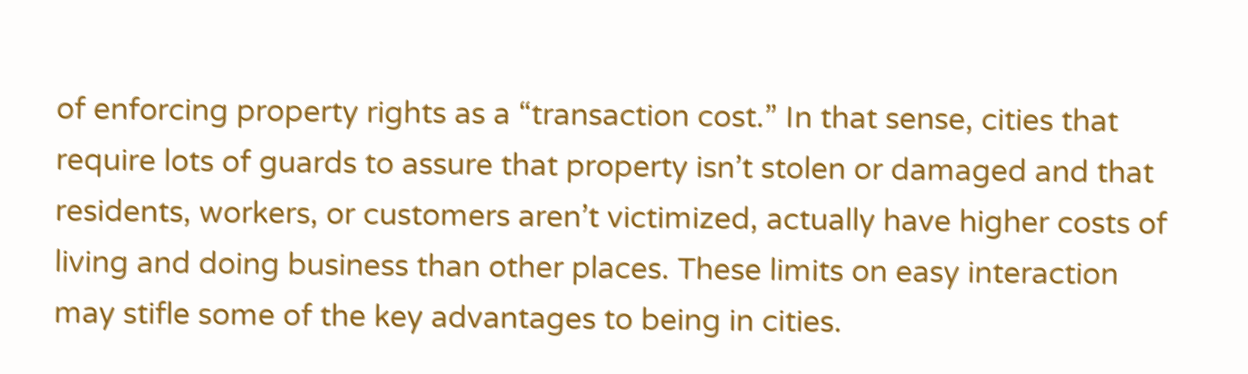of enforcing property rights as a “transaction cost.” In that sense, cities that require lots of guards to assure that property isn’t stolen or damaged and that residents, workers, or customers aren’t victimized, actually have higher costs of living and doing business than other places. These limits on easy interaction may stifle some of the key advantages to being in cities.